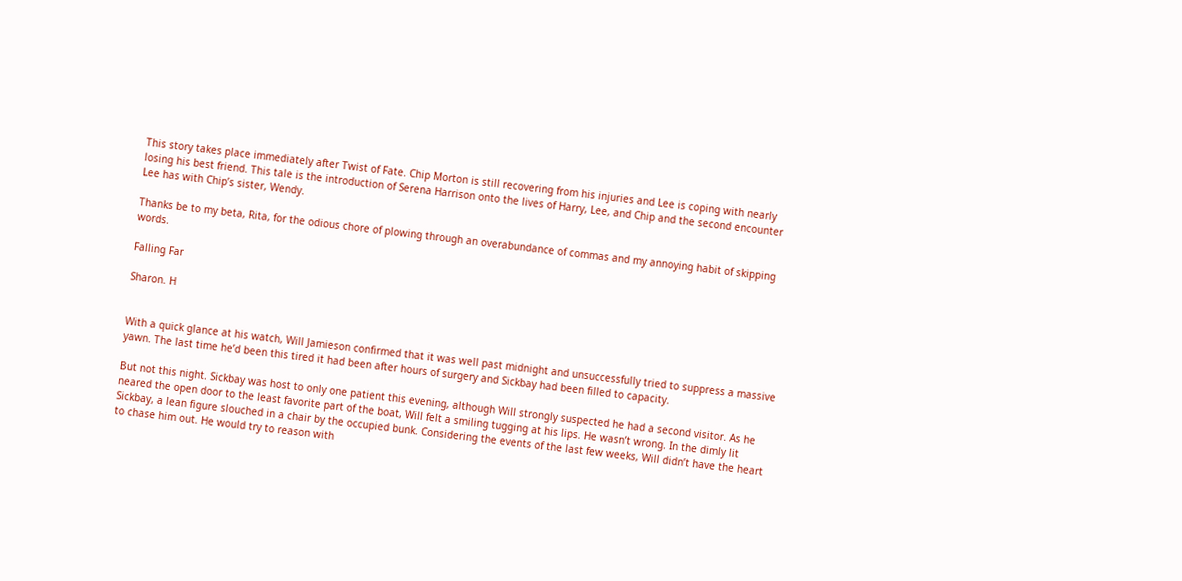This story takes place immediately after Twist of Fate. Chip Morton is still recovering from his injuries and Lee is coping with nearly losing his best friend. This tale is the introduction of Serena Harrison onto the lives of Harry, Lee, and Chip and the second encounter Lee has with Chip’s sister, Wendy.

Thanks be to my beta, Rita, for the odious chore of plowing through an overabundance of commas and my annoying habit of skipping words.

Falling Far

Sharon. H


With a quick glance at his watch, Will Jamieson confirmed that it was well past midnight and unsuccessfully tried to suppress a massive yawn. The last time he’d been this tired it had been after hours of surgery and Sickbay had been filled to capacity.

But not this night. Sickbay was host to only one patient this evening, although Will strongly suspected he had a second visitor. As he neared the open door to the least favorite part of the boat, Will felt a smiling tugging at his lips. He wasn’t wrong. In the dimly lit Sickbay, a lean figure slouched in a chair by the occupied bunk. Considering the events of the last few weeks, Will didn’t have the heart to chase him out. He would try to reason with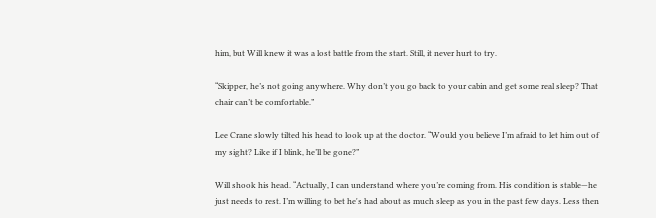him, but Will knew it was a lost battle from the start. Still, it never hurt to try.

“Skipper, he’s not going anywhere. Why don’t you go back to your cabin and get some real sleep? That chair can’t be comfortable.”

Lee Crane slowly tilted his head to look up at the doctor. “Would you believe I’m afraid to let him out of my sight? Like if I blink, he’ll be gone?”

Will shook his head. “Actually, I can understand where you’re coming from. His condition is stable—he just needs to rest. I’m willing to bet he's had about as much sleep as you in the past few days. Less then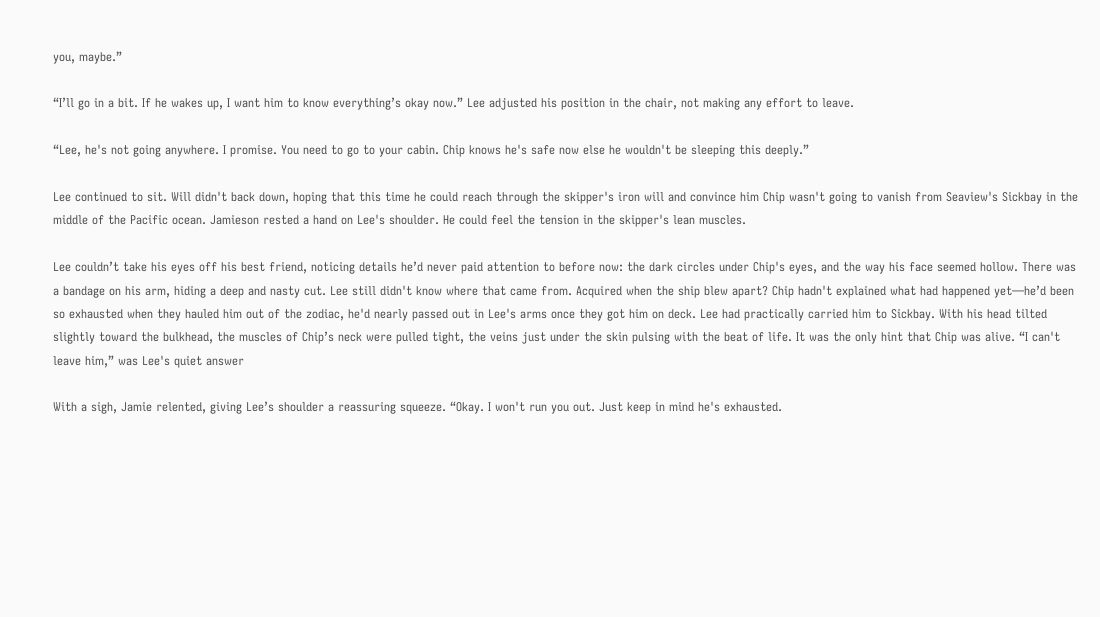you, maybe.”

“I’ll go in a bit. If he wakes up, I want him to know everything’s okay now.” Lee adjusted his position in the chair, not making any effort to leave.

“Lee, he's not going anywhere. I promise. You need to go to your cabin. Chip knows he's safe now else he wouldn't be sleeping this deeply.”

Lee continued to sit. Will didn't back down, hoping that this time he could reach through the skipper's iron will and convince him Chip wasn't going to vanish from Seaview's Sickbay in the middle of the Pacific ocean. Jamieson rested a hand on Lee's shoulder. He could feel the tension in the skipper's lean muscles.

Lee couldn’t take his eyes off his best friend, noticing details he’d never paid attention to before now: the dark circles under Chip's eyes, and the way his face seemed hollow. There was a bandage on his arm, hiding a deep and nasty cut. Lee still didn't know where that came from. Acquired when the ship blew apart? Chip hadn't explained what had happened yet—he’d been so exhausted when they hauled him out of the zodiac, he'd nearly passed out in Lee's arms once they got him on deck. Lee had practically carried him to Sickbay. With his head tilted slightly toward the bulkhead, the muscles of Chip’s neck were pulled tight, the veins just under the skin pulsing with the beat of life. It was the only hint that Chip was alive. “I can't leave him,” was Lee's quiet answer

With a sigh, Jamie relented, giving Lee’s shoulder a reassuring squeeze. “Okay. I won't run you out. Just keep in mind he's exhausted.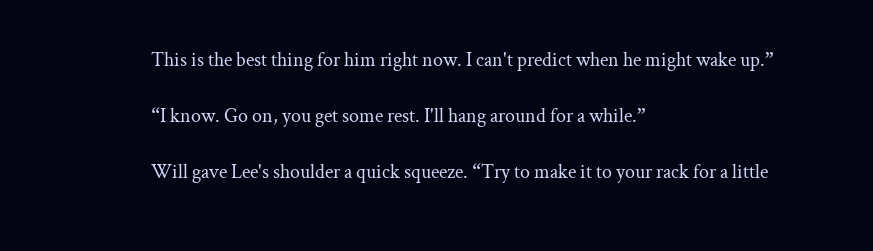This is the best thing for him right now. I can't predict when he might wake up.”

“I know. Go on, you get some rest. I'll hang around for a while.”

Will gave Lee's shoulder a quick squeeze. “Try to make it to your rack for a little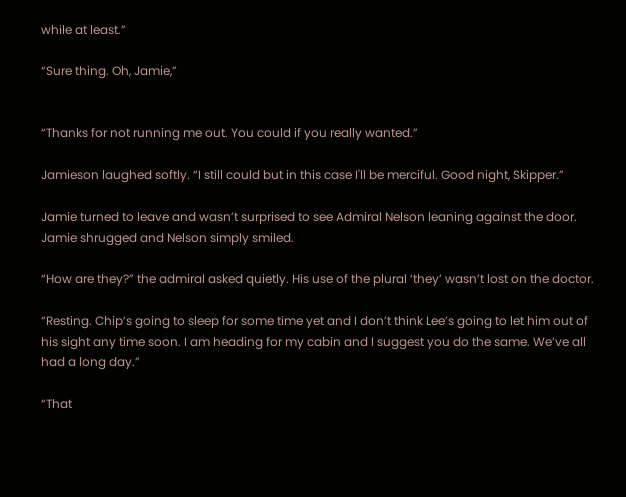while at least.”

“Sure thing. Oh, Jamie,”


“Thanks for not running me out. You could if you really wanted.”

Jamieson laughed softly. “I still could but in this case I'll be merciful. Good night, Skipper.”

Jamie turned to leave and wasn’t surprised to see Admiral Nelson leaning against the door. Jamie shrugged and Nelson simply smiled.

“How are they?” the admiral asked quietly. His use of the plural ‘they’ wasn’t lost on the doctor.

“Resting. Chip’s going to sleep for some time yet and I don’t think Lee’s going to let him out of his sight any time soon. I am heading for my cabin and I suggest you do the same. We’ve all had a long day.”

“That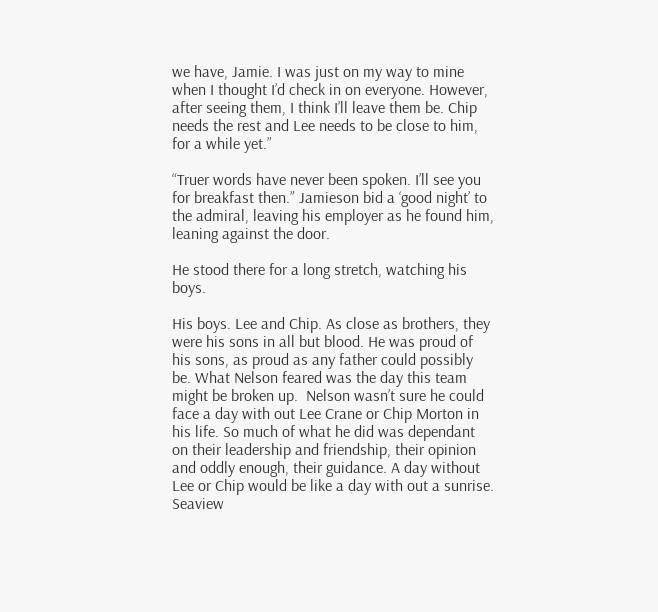we have, Jamie. I was just on my way to mine when I thought I’d check in on everyone. However, after seeing them, I think I’ll leave them be. Chip needs the rest and Lee needs to be close to him, for a while yet.”

“Truer words have never been spoken. I’ll see you for breakfast then.” Jamieson bid a ‘good night’ to the admiral, leaving his employer as he found him, leaning against the door.

He stood there for a long stretch, watching his boys.

His boys. Lee and Chip. As close as brothers, they were his sons in all but blood. He was proud of his sons, as proud as any father could possibly be. What Nelson feared was the day this team might be broken up.  Nelson wasn’t sure he could face a day with out Lee Crane or Chip Morton in his life. So much of what he did was dependant on their leadership and friendship, their opinion and oddly enough, their guidance. A day without Lee or Chip would be like a day with out a sunrise. Seaview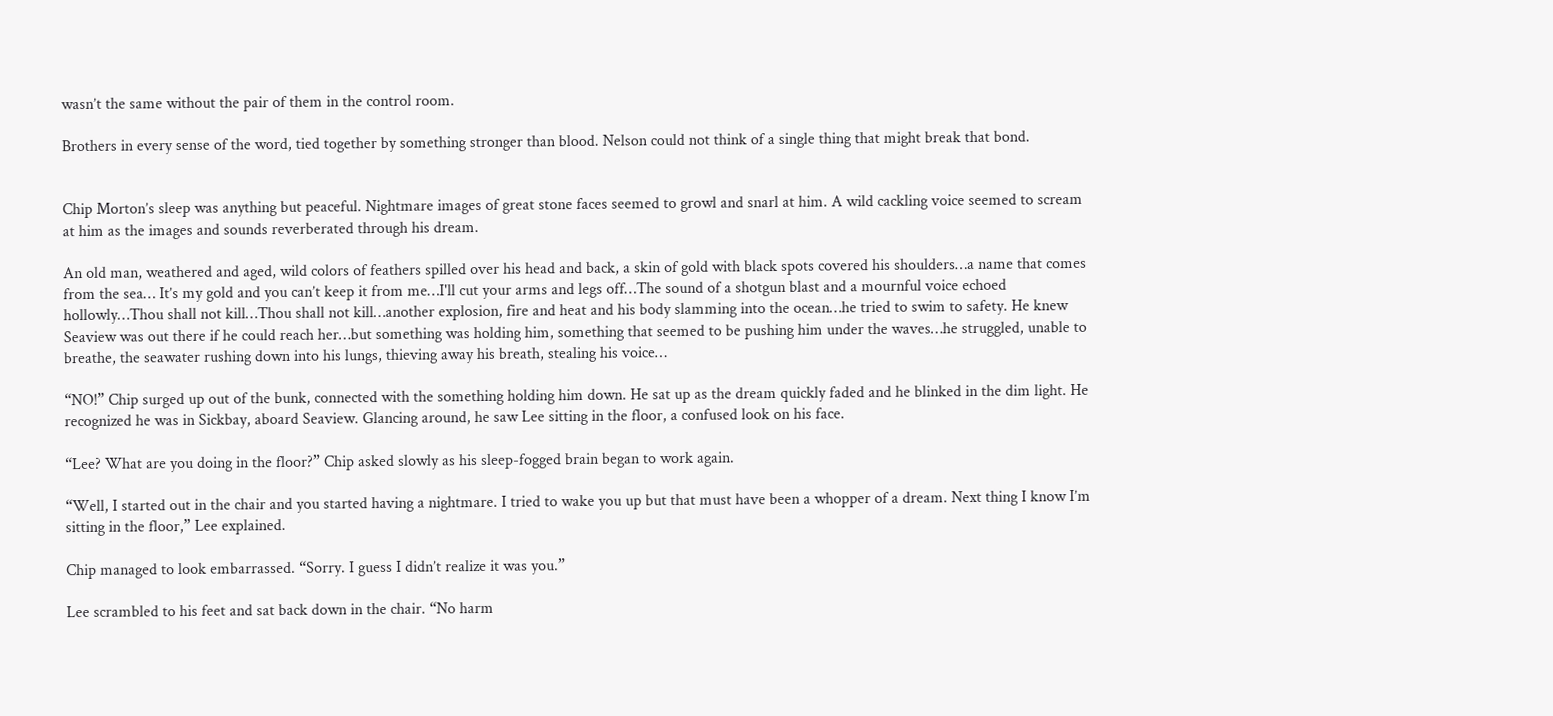wasn’t the same without the pair of them in the control room.

Brothers in every sense of the word, tied together by something stronger than blood. Nelson could not think of a single thing that might break that bond.


Chip Morton’s sleep was anything but peaceful. Nightmare images of great stone faces seemed to growl and snarl at him. A wild cackling voice seemed to scream at him as the images and sounds reverberated through his dream.

An old man, weathered and aged, wild colors of feathers spilled over his head and back, a skin of gold with black spots covered his shoulders…a name that comes from the sea… It’s my gold and you can’t keep it from me…I'll cut your arms and legs off…The sound of a shotgun blast and a mournful voice echoed hollowly…Thou shall not kill…Thou shall not kill…another explosion, fire and heat and his body slamming into the ocean…he tried to swim to safety. He knew Seaview was out there if he could reach her…but something was holding him, something that seemed to be pushing him under the waves…he struggled, unable to breathe, the seawater rushing down into his lungs, thieving away his breath, stealing his voice…

“NO!” Chip surged up out of the bunk, connected with the something holding him down. He sat up as the dream quickly faded and he blinked in the dim light. He recognized he was in Sickbay, aboard Seaview. Glancing around, he saw Lee sitting in the floor, a confused look on his face.

“Lee? What are you doing in the floor?” Chip asked slowly as his sleep-fogged brain began to work again.

“Well, I started out in the chair and you started having a nightmare. I tried to wake you up but that must have been a whopper of a dream. Next thing I know I’m sitting in the floor,” Lee explained.

Chip managed to look embarrassed. “Sorry. I guess I didn’t realize it was you.”

Lee scrambled to his feet and sat back down in the chair. “No harm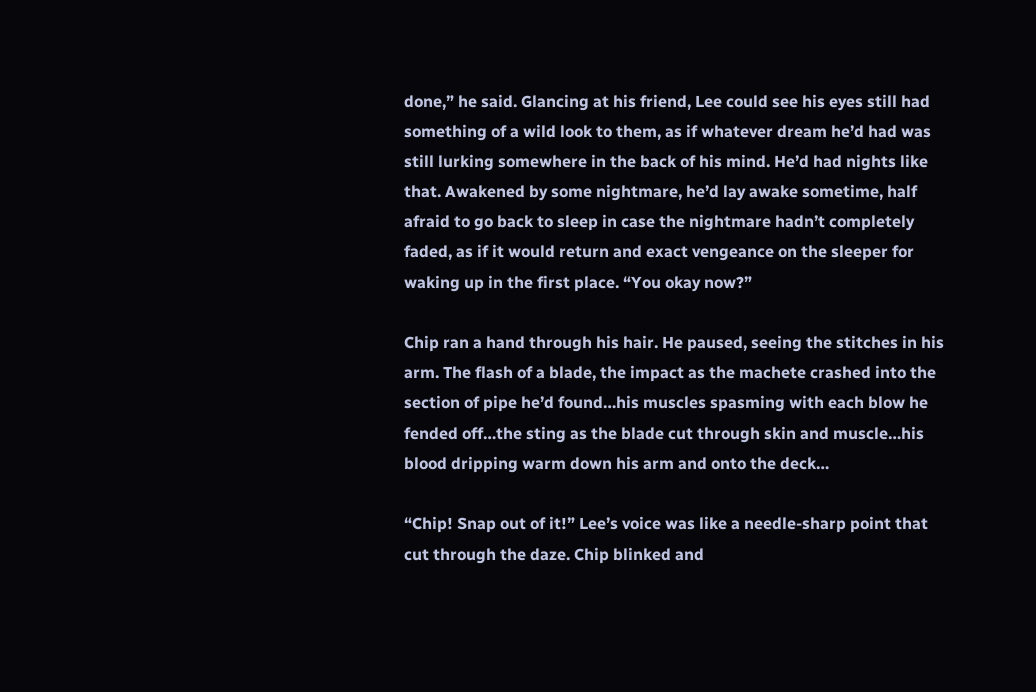done,” he said. Glancing at his friend, Lee could see his eyes still had something of a wild look to them, as if whatever dream he’d had was still lurking somewhere in the back of his mind. He’d had nights like that. Awakened by some nightmare, he’d lay awake sometime, half afraid to go back to sleep in case the nightmare hadn’t completely faded, as if it would return and exact vengeance on the sleeper for waking up in the first place. “You okay now?”

Chip ran a hand through his hair. He paused, seeing the stitches in his arm. The flash of a blade, the impact as the machete crashed into the section of pipe he’d found…his muscles spasming with each blow he fended off…the sting as the blade cut through skin and muscle…his blood dripping warm down his arm and onto the deck…

“Chip! Snap out of it!” Lee’s voice was like a needle-sharp point that cut through the daze. Chip blinked and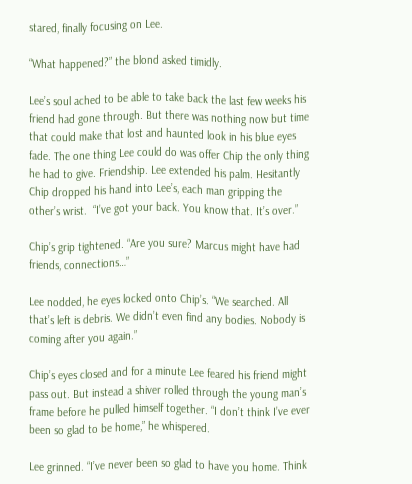stared, finally focusing on Lee.

“What happened?” the blond asked timidly.

Lee’s soul ached to be able to take back the last few weeks his friend had gone through. But there was nothing now but time that could make that lost and haunted look in his blue eyes fade. The one thing Lee could do was offer Chip the only thing he had to give. Friendship. Lee extended his palm. Hesitantly Chip dropped his hand into Lee’s, each man gripping the other’s wrist.  “I’ve got your back. You know that. It’s over.”

Chip’s grip tightened. “Are you sure? Marcus might have had friends, connections…”

Lee nodded, he eyes locked onto Chip’s. “We searched. All that’s left is debris. We didn’t even find any bodies. Nobody is coming after you again.”

Chip’s eyes closed and for a minute Lee feared his friend might pass out. But instead a shiver rolled through the young man’s frame before he pulled himself together. “I don’t think I’ve ever been so glad to be home,” he whispered.

Lee grinned. “I’ve never been so glad to have you home. Think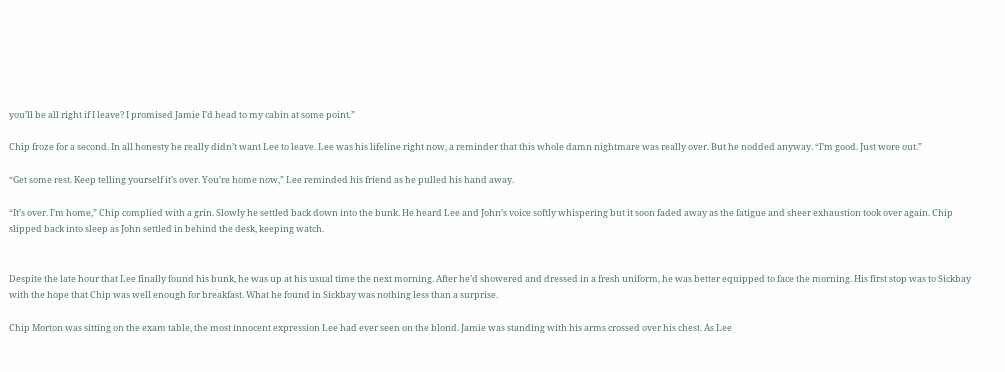you’ll be all right if I leave? I promised Jamie I’d head to my cabin at some point.”

Chip froze for a second. In all honesty he really didn’t want Lee to leave. Lee was his lifeline right now, a reminder that this whole damn nightmare was really over. But he nodded anyway. “I’m good. Just wore out.”

“Get some rest. Keep telling yourself it’s over. You’re home now,” Lee reminded his friend as he pulled his hand away.

“It’s over. I’m home,” Chip complied with a grin. Slowly he settled back down into the bunk. He heard Lee and John’s voice softly whispering but it soon faded away as the fatigue and sheer exhaustion took over again. Chip slipped back into sleep as John settled in behind the desk, keeping watch.


Despite the late hour that Lee finally found his bunk, he was up at his usual time the next morning. After he’d showered and dressed in a fresh uniform, he was better equipped to face the morning. His first stop was to Sickbay with the hope that Chip was well enough for breakfast. What he found in Sickbay was nothing less than a surprise.

Chip Morton was sitting on the exam table, the most innocent expression Lee had ever seen on the blond. Jamie was standing with his arms crossed over his chest. As Lee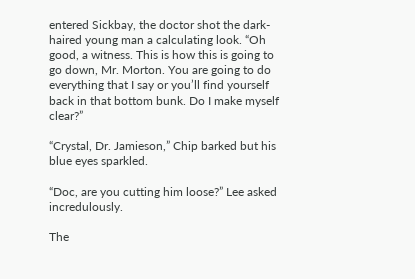entered Sickbay, the doctor shot the dark-haired young man a calculating look. “Oh good, a witness. This is how this is going to go down, Mr. Morton. You are going to do everything that I say or you’ll find yourself back in that bottom bunk. Do I make myself clear?”

“Crystal, Dr. Jamieson,” Chip barked but his blue eyes sparkled.

“Doc, are you cutting him loose?” Lee asked incredulously.

The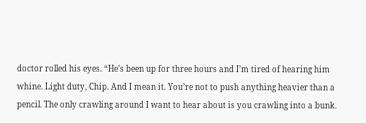doctor rolled his eyes. “He’s been up for three hours and I’m tired of hearing him whine. Light duty, Chip. And I mean it. You’re not to push anything heavier than a pencil. The only crawling around I want to hear about is you crawling into a bunk.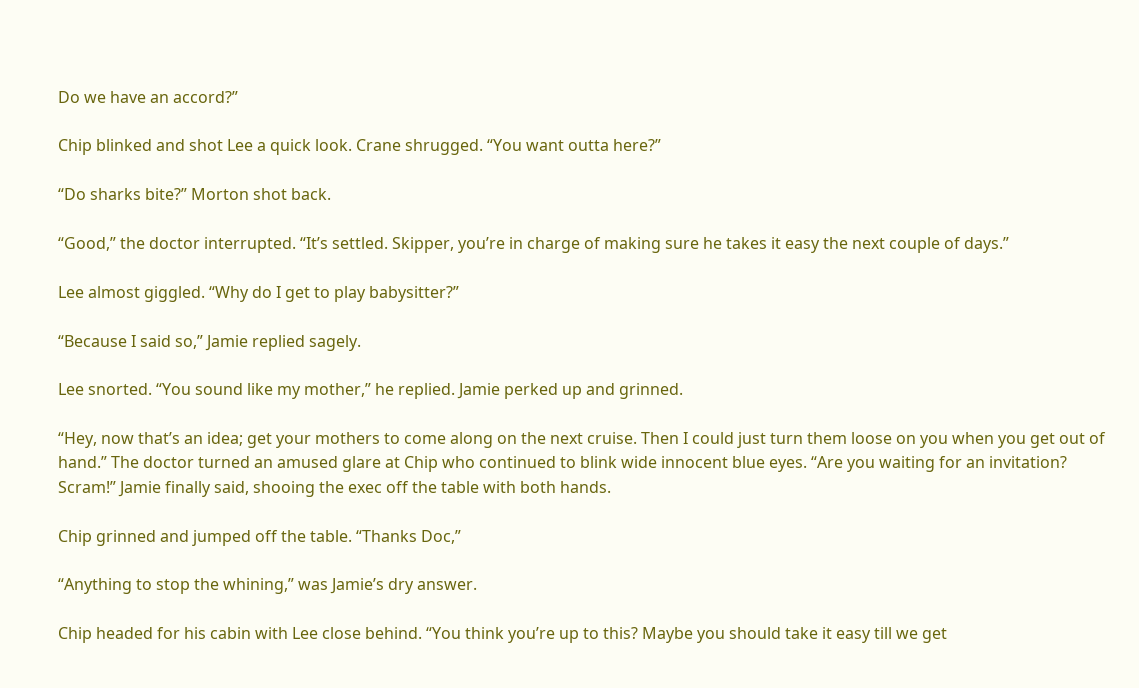Do we have an accord?”

Chip blinked and shot Lee a quick look. Crane shrugged. “You want outta here?”

“Do sharks bite?” Morton shot back.

“Good,” the doctor interrupted. “It’s settled. Skipper, you’re in charge of making sure he takes it easy the next couple of days.”

Lee almost giggled. “Why do I get to play babysitter?”

“Because I said so,” Jamie replied sagely.

Lee snorted. “You sound like my mother,” he replied. Jamie perked up and grinned.

“Hey, now that’s an idea; get your mothers to come along on the next cruise. Then I could just turn them loose on you when you get out of hand.” The doctor turned an amused glare at Chip who continued to blink wide innocent blue eyes. “Are you waiting for an invitation? Scram!” Jamie finally said, shooing the exec off the table with both hands.

Chip grinned and jumped off the table. “Thanks Doc,”

“Anything to stop the whining,” was Jamie’s dry answer.

Chip headed for his cabin with Lee close behind. “You think you’re up to this? Maybe you should take it easy till we get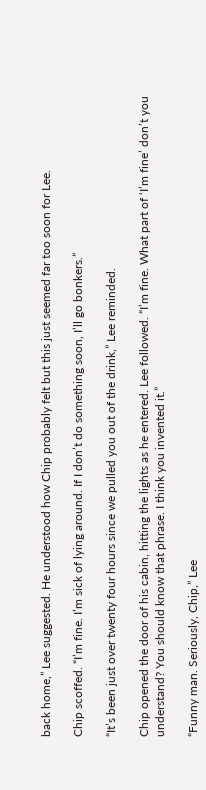back home,” Lee suggested. He understood how Chip probably felt but this just seemed far too soon for Lee.

Chip scoffed. “I’m fine. I’m sick of lying around. If I don’t do something soon, I’ll go bonkers.”

“It’s been just over twenty four hours since we pulled you out of the drink,” Lee reminded.

Chip opened the door of his cabin, hitting the lights as he entered. Lee followed. “I’m fine. What part of ‘I’m fine’ don’t you understand? You should know that phrase. I think you invented it.”

“Funny man. Seriously, Chip,” Lee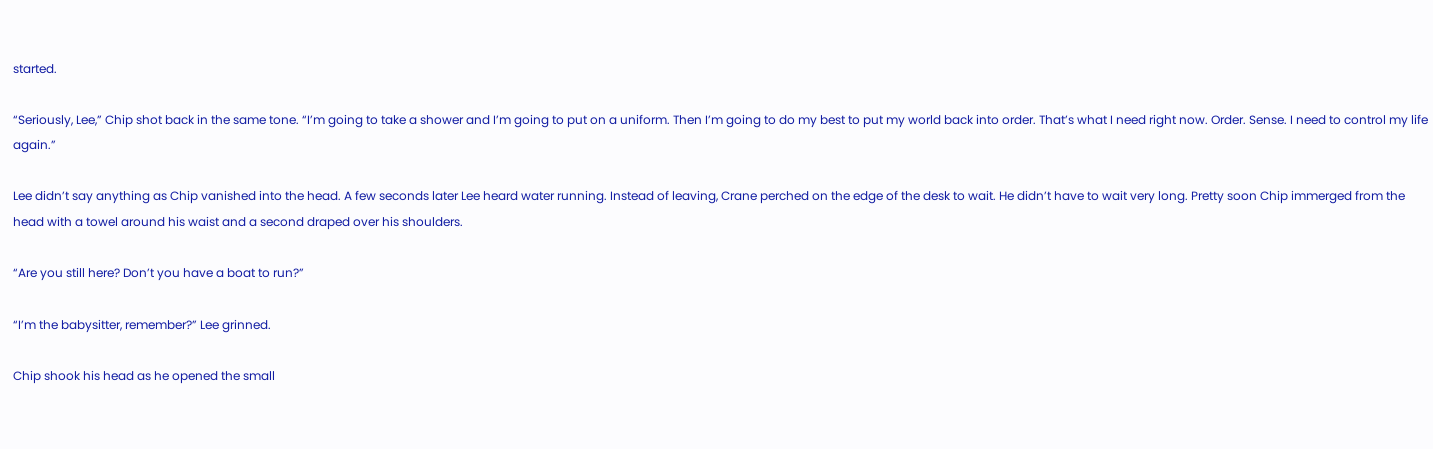started.

“Seriously, Lee,” Chip shot back in the same tone. “I’m going to take a shower and I’m going to put on a uniform. Then I’m going to do my best to put my world back into order. That’s what I need right now. Order. Sense. I need to control my life again.”

Lee didn’t say anything as Chip vanished into the head. A few seconds later Lee heard water running. Instead of leaving, Crane perched on the edge of the desk to wait. He didn’t have to wait very long. Pretty soon Chip immerged from the head with a towel around his waist and a second draped over his shoulders.

“Are you still here? Don’t you have a boat to run?”

“I’m the babysitter, remember?” Lee grinned.

Chip shook his head as he opened the small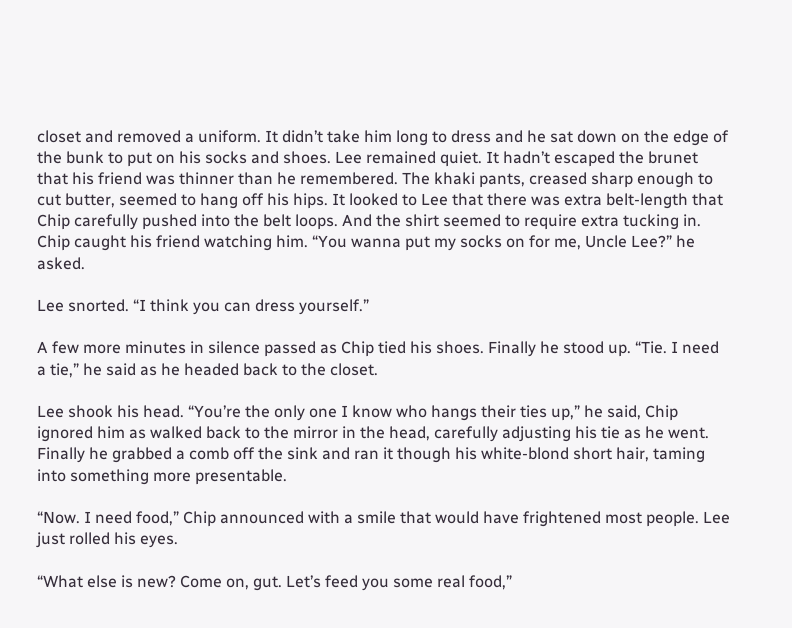closet and removed a uniform. It didn’t take him long to dress and he sat down on the edge of the bunk to put on his socks and shoes. Lee remained quiet. It hadn’t escaped the brunet that his friend was thinner than he remembered. The khaki pants, creased sharp enough to cut butter, seemed to hang off his hips. It looked to Lee that there was extra belt-length that Chip carefully pushed into the belt loops. And the shirt seemed to require extra tucking in. Chip caught his friend watching him. “You wanna put my socks on for me, Uncle Lee?” he asked.

Lee snorted. “I think you can dress yourself.”

A few more minutes in silence passed as Chip tied his shoes. Finally he stood up. “Tie. I need a tie,” he said as he headed back to the closet.

Lee shook his head. “You’re the only one I know who hangs their ties up,” he said, Chip ignored him as walked back to the mirror in the head, carefully adjusting his tie as he went. Finally he grabbed a comb off the sink and ran it though his white-blond short hair, taming into something more presentable.

“Now. I need food,” Chip announced with a smile that would have frightened most people. Lee just rolled his eyes.

“What else is new? Come on, gut. Let’s feed you some real food,”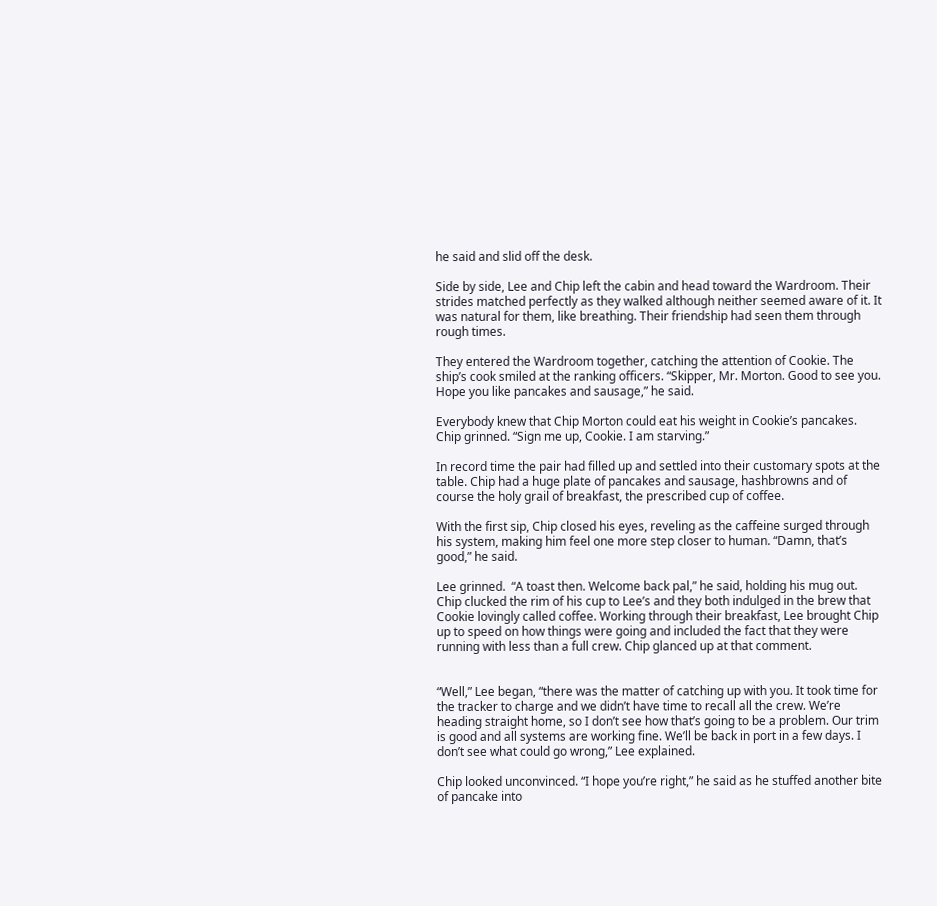he said and slid off the desk.

Side by side, Lee and Chip left the cabin and head toward the Wardroom. Their strides matched perfectly as they walked although neither seemed aware of it. It was natural for them, like breathing. Their friendship had seen them through rough times.

They entered the Wardroom together, catching the attention of Cookie. The ship’s cook smiled at the ranking officers. “Skipper, Mr. Morton. Good to see you. Hope you like pancakes and sausage,” he said.

Everybody knew that Chip Morton could eat his weight in Cookie’s pancakes. Chip grinned. “Sign me up, Cookie. I am starving.”

In record time the pair had filled up and settled into their customary spots at the table. Chip had a huge plate of pancakes and sausage, hashbrowns and of course the holy grail of breakfast, the prescribed cup of coffee.

With the first sip, Chip closed his eyes, reveling as the caffeine surged through his system, making him feel one more step closer to human. “Damn, that’s good,” he said.

Lee grinned.  “A toast then. Welcome back pal,” he said, holding his mug out. Chip clucked the rim of his cup to Lee’s and they both indulged in the brew that Cookie lovingly called coffee. Working through their breakfast, Lee brought Chip up to speed on how things were going and included the fact that they were running with less than a full crew. Chip glanced up at that comment.


“Well,” Lee began, “there was the matter of catching up with you. It took time for the tracker to charge and we didn’t have time to recall all the crew. We’re heading straight home, so I don’t see how that’s going to be a problem. Our trim is good and all systems are working fine. We’ll be back in port in a few days. I don’t see what could go wrong,” Lee explained.

Chip looked unconvinced. “I hope you’re right,” he said as he stuffed another bite of pancake into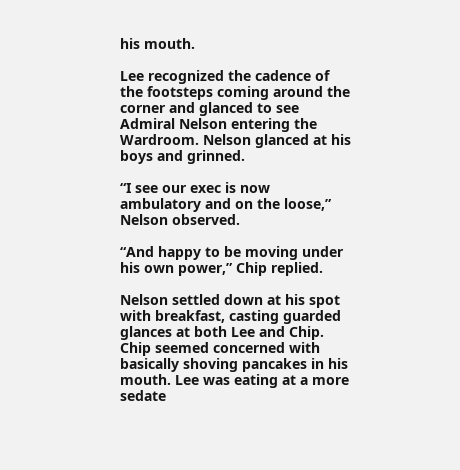his mouth.

Lee recognized the cadence of the footsteps coming around the corner and glanced to see Admiral Nelson entering the Wardroom. Nelson glanced at his boys and grinned.

“I see our exec is now ambulatory and on the loose,” Nelson observed.

“And happy to be moving under his own power,” Chip replied.

Nelson settled down at his spot with breakfast, casting guarded glances at both Lee and Chip. Chip seemed concerned with basically shoving pancakes in his mouth. Lee was eating at a more sedate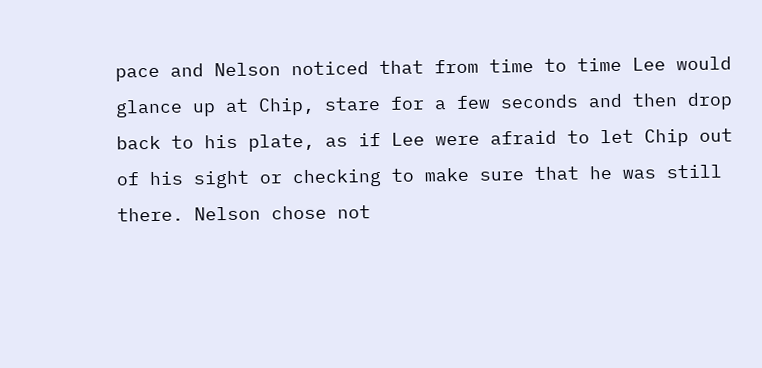pace and Nelson noticed that from time to time Lee would glance up at Chip, stare for a few seconds and then drop back to his plate, as if Lee were afraid to let Chip out of his sight or checking to make sure that he was still there. Nelson chose not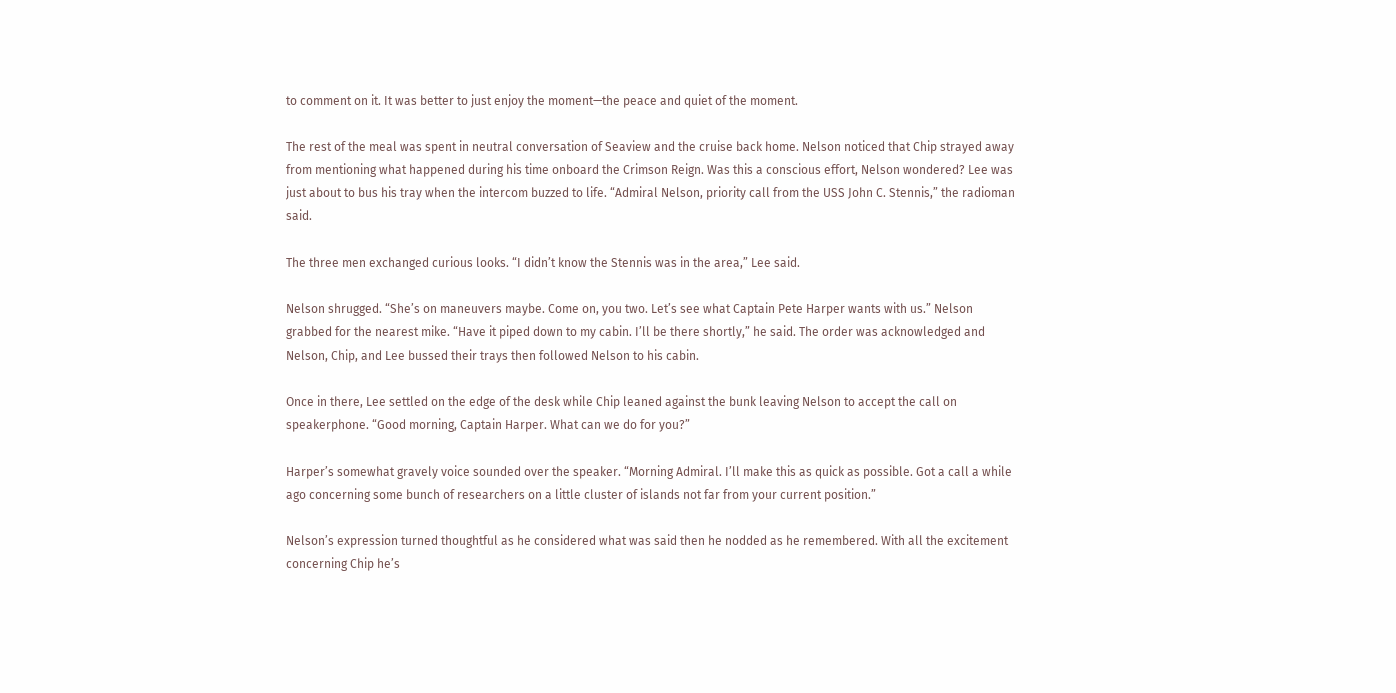to comment on it. It was better to just enjoy the moment—the peace and quiet of the moment.

The rest of the meal was spent in neutral conversation of Seaview and the cruise back home. Nelson noticed that Chip strayed away from mentioning what happened during his time onboard the Crimson Reign. Was this a conscious effort, Nelson wondered? Lee was just about to bus his tray when the intercom buzzed to life. “Admiral Nelson, priority call from the USS John C. Stennis,” the radioman said.

The three men exchanged curious looks. “I didn’t know the Stennis was in the area,” Lee said.

Nelson shrugged. “She’s on maneuvers maybe. Come on, you two. Let’s see what Captain Pete Harper wants with us.” Nelson grabbed for the nearest mike. “Have it piped down to my cabin. I’ll be there shortly,” he said. The order was acknowledged and Nelson, Chip, and Lee bussed their trays then followed Nelson to his cabin.

Once in there, Lee settled on the edge of the desk while Chip leaned against the bunk leaving Nelson to accept the call on speakerphone. “Good morning, Captain Harper. What can we do for you?”

Harper’s somewhat gravely voice sounded over the speaker. “Morning Admiral. I’ll make this as quick as possible. Got a call a while ago concerning some bunch of researchers on a little cluster of islands not far from your current position.”

Nelson’s expression turned thoughtful as he considered what was said then he nodded as he remembered. With all the excitement concerning Chip he’s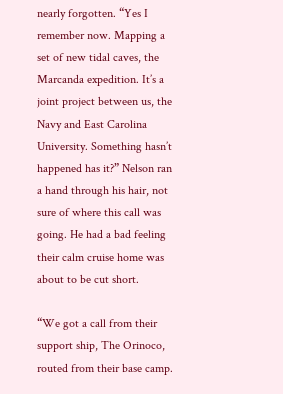nearly forgotten. “Yes I remember now. Mapping a set of new tidal caves, the Marcanda expedition. It’s a joint project between us, the Navy and East Carolina University. Something hasn’t happened has it?” Nelson ran a hand through his hair, not sure of where this call was going. He had a bad feeling their calm cruise home was about to be cut short.

“We got a call from their support ship, The Orinoco, routed from their base camp.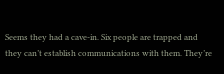Seems they had a cave-in. Six people are trapped and they can’t establish communications with them. They’re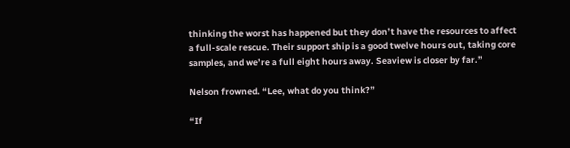thinking the worst has happened but they don’t have the resources to affect a full-scale rescue. Their support ship is a good twelve hours out, taking core samples, and we’re a full eight hours away. Seaview is closer by far.”

Nelson frowned. “Lee, what do you think?”

“If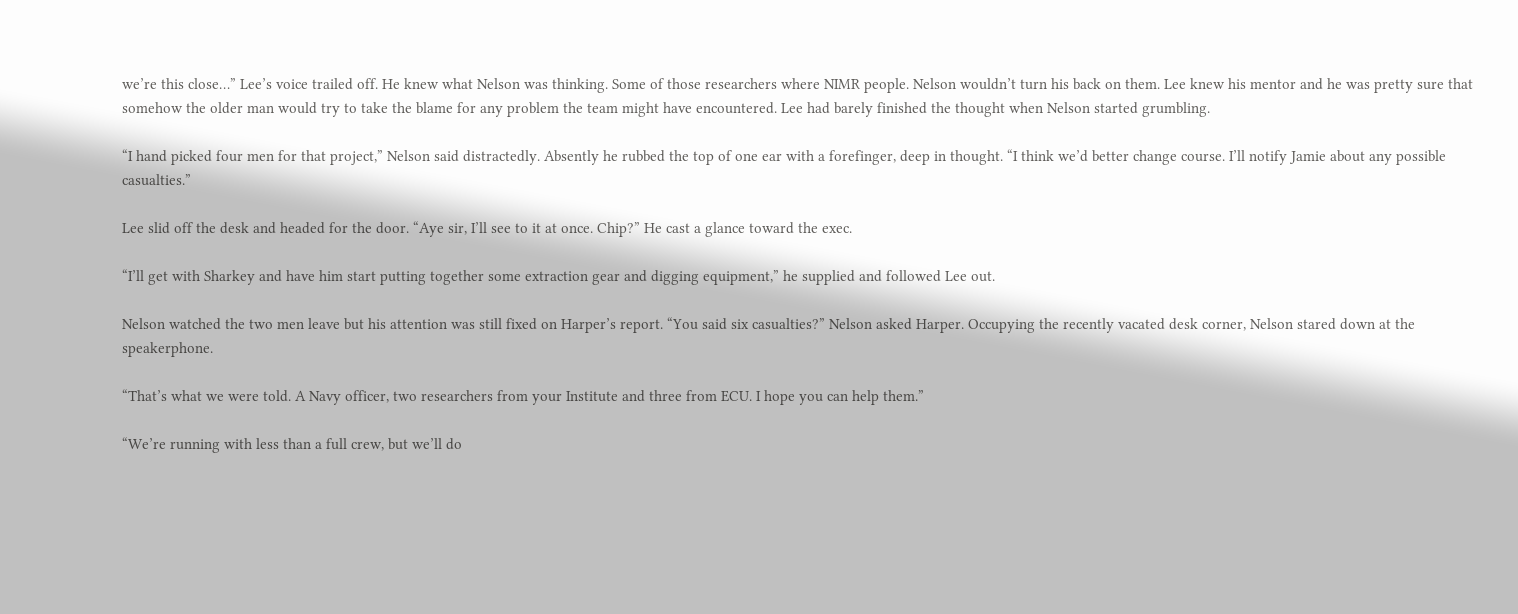we’re this close…” Lee’s voice trailed off. He knew what Nelson was thinking. Some of those researchers where NIMR people. Nelson wouldn’t turn his back on them. Lee knew his mentor and he was pretty sure that somehow the older man would try to take the blame for any problem the team might have encountered. Lee had barely finished the thought when Nelson started grumbling.

“I hand picked four men for that project,” Nelson said distractedly. Absently he rubbed the top of one ear with a forefinger, deep in thought. “I think we’d better change course. I’ll notify Jamie about any possible casualties.”

Lee slid off the desk and headed for the door. “Aye sir, I’ll see to it at once. Chip?” He cast a glance toward the exec.

“I’ll get with Sharkey and have him start putting together some extraction gear and digging equipment,” he supplied and followed Lee out.

Nelson watched the two men leave but his attention was still fixed on Harper’s report. “You said six casualties?” Nelson asked Harper. Occupying the recently vacated desk corner, Nelson stared down at the speakerphone.

“That’s what we were told. A Navy officer, two researchers from your Institute and three from ECU. I hope you can help them.”

“We’re running with less than a full crew, but we’ll do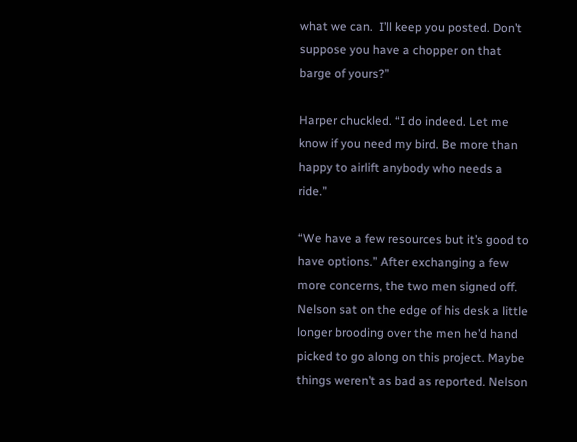what we can.  I’ll keep you posted. Don’t suppose you have a chopper on that barge of yours?”

Harper chuckled. “I do indeed. Let me know if you need my bird. Be more than happy to airlift anybody who needs a ride.”

“We have a few resources but it’s good to have options.” After exchanging a few more concerns, the two men signed off. Nelson sat on the edge of his desk a little longer brooding over the men he’d hand picked to go along on this project. Maybe things weren’t as bad as reported. Nelson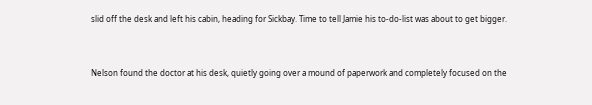slid off the desk and left his cabin, heading for Sickbay. Time to tell Jamie his to-do-list was about to get bigger.


Nelson found the doctor at his desk, quietly going over a mound of paperwork and completely focused on the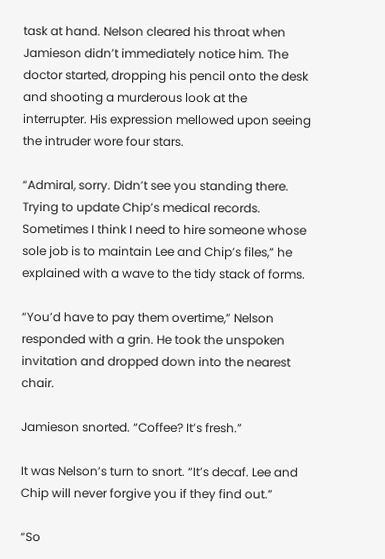task at hand. Nelson cleared his throat when Jamieson didn’t immediately notice him. The doctor started, dropping his pencil onto the desk and shooting a murderous look at the interrupter. His expression mellowed upon seeing the intruder wore four stars.

“Admiral, sorry. Didn’t see you standing there. Trying to update Chip’s medical records. Sometimes I think I need to hire someone whose sole job is to maintain Lee and Chip’s files,” he explained with a wave to the tidy stack of forms.

“You’d have to pay them overtime,” Nelson responded with a grin. He took the unspoken invitation and dropped down into the nearest chair.

Jamieson snorted. “Coffee? It’s fresh.”

It was Nelson’s turn to snort. “It’s decaf. Lee and Chip will never forgive you if they find out.”

“So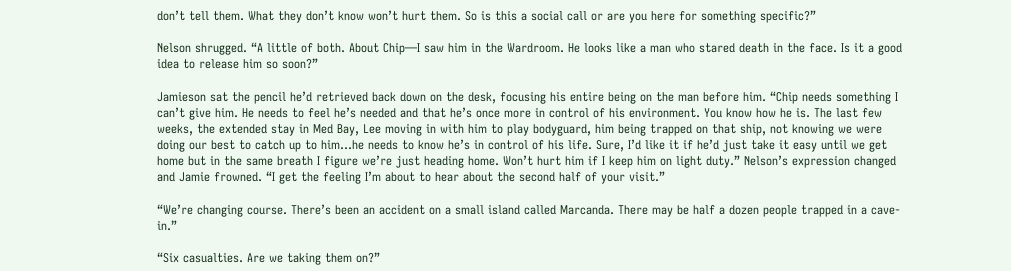don’t tell them. What they don’t know won’t hurt them. So is this a social call or are you here for something specific?”

Nelson shrugged. “A little of both. About Chip—I saw him in the Wardroom. He looks like a man who stared death in the face. Is it a good idea to release him so soon?”

Jamieson sat the pencil he’d retrieved back down on the desk, focusing his entire being on the man before him. “Chip needs something I can’t give him. He needs to feel he’s needed and that he’s once more in control of his environment. You know how he is. The last few weeks, the extended stay in Med Bay, Lee moving in with him to play bodyguard, him being trapped on that ship, not knowing we were doing our best to catch up to him…he needs to know he’s in control of his life. Sure, I’d like it if he’d just take it easy until we get home but in the same breath I figure we’re just heading home. Won’t hurt him if I keep him on light duty.” Nelson’s expression changed and Jamie frowned. “I get the feeling I’m about to hear about the second half of your visit.”

“We’re changing course. There’s been an accident on a small island called Marcanda. There may be half a dozen people trapped in a cave-in.”

“Six casualties. Are we taking them on?”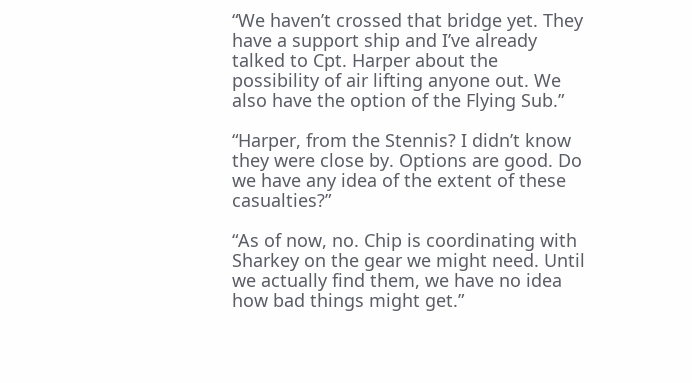“We haven’t crossed that bridge yet. They have a support ship and I’ve already talked to Cpt. Harper about the possibility of air lifting anyone out. We also have the option of the Flying Sub.”

“Harper, from the Stennis? I didn’t know they were close by. Options are good. Do we have any idea of the extent of these casualties?”

“As of now, no. Chip is coordinating with Sharkey on the gear we might need. Until we actually find them, we have no idea how bad things might get.”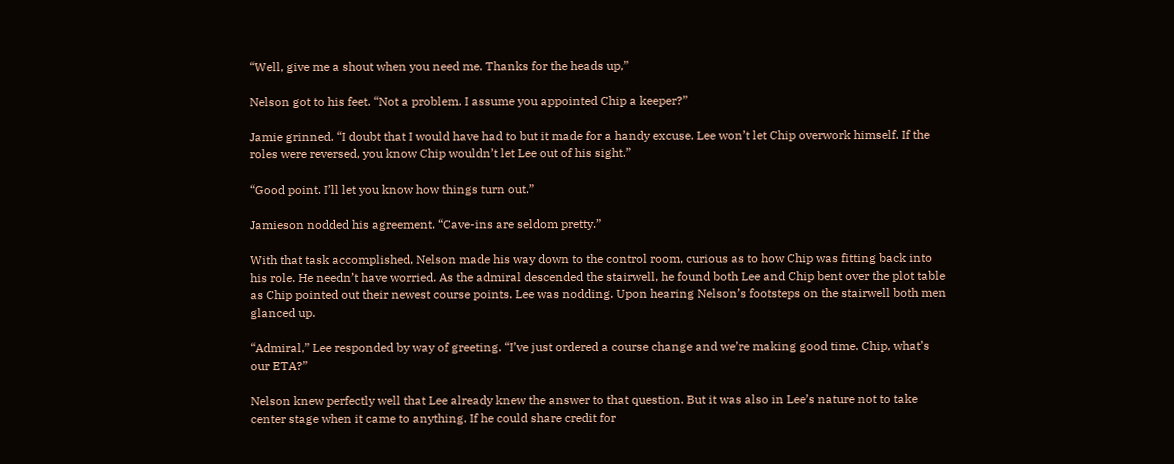“Well, give me a shout when you need me. Thanks for the heads up,”

Nelson got to his feet. “Not a problem. I assume you appointed Chip a keeper?”

Jamie grinned. “I doubt that I would have had to but it made for a handy excuse. Lee won’t let Chip overwork himself. If the roles were reversed, you know Chip wouldn’t let Lee out of his sight.”

“Good point. I’ll let you know how things turn out.”

Jamieson nodded his agreement. “Cave-ins are seldom pretty.”

With that task accomplished, Nelson made his way down to the control room, curious as to how Chip was fitting back into his role. He needn’t have worried. As the admiral descended the stairwell, he found both Lee and Chip bent over the plot table as Chip pointed out their newest course points. Lee was nodding. Upon hearing Nelson’s footsteps on the stairwell both men glanced up.

“Admiral,” Lee responded by way of greeting. “I’ve just ordered a course change and we’re making good time. Chip, what’s our ETA?”

Nelson knew perfectly well that Lee already knew the answer to that question. But it was also in Lee’s nature not to take center stage when it came to anything. If he could share credit for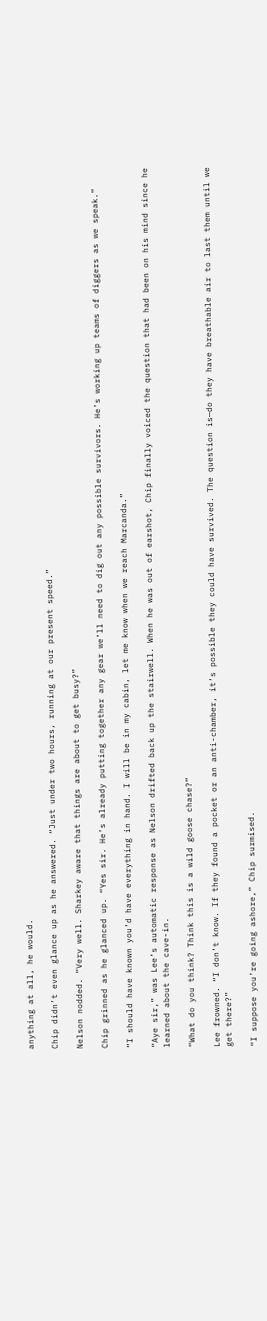anything at all, he would.

Chip didn’t even glance up as he answered. “Just under two hours, running at our present speed.”

Nelson nodded. “Very well. Sharkey aware that things are about to get busy?”

Chip grinned as he glanced up. “Yes sir. He’s already putting together any gear we’ll need to dig out any possible survivors. He’s working up teams of diggers as we speak.”

“I should have known you’d have everything in hand. I will be in my cabin, let me know when we reach Marcanda.”

“Aye sir,” was Lee’s automatic response as Nelson drifted back up the stairwell. When he was out of earshot, Chip finally voiced the question that had been on his mind since he learned about the cave-in.

“What do you think? Think this is a wild goose chase?”

Lee frowned. “I don’t know. If they found a pocket or an anti-chamber, it’s possible they could have survived. The question is—do they have breathable air to last them until we get there?”

“I suppose you’re going ashore,” Chip surmised.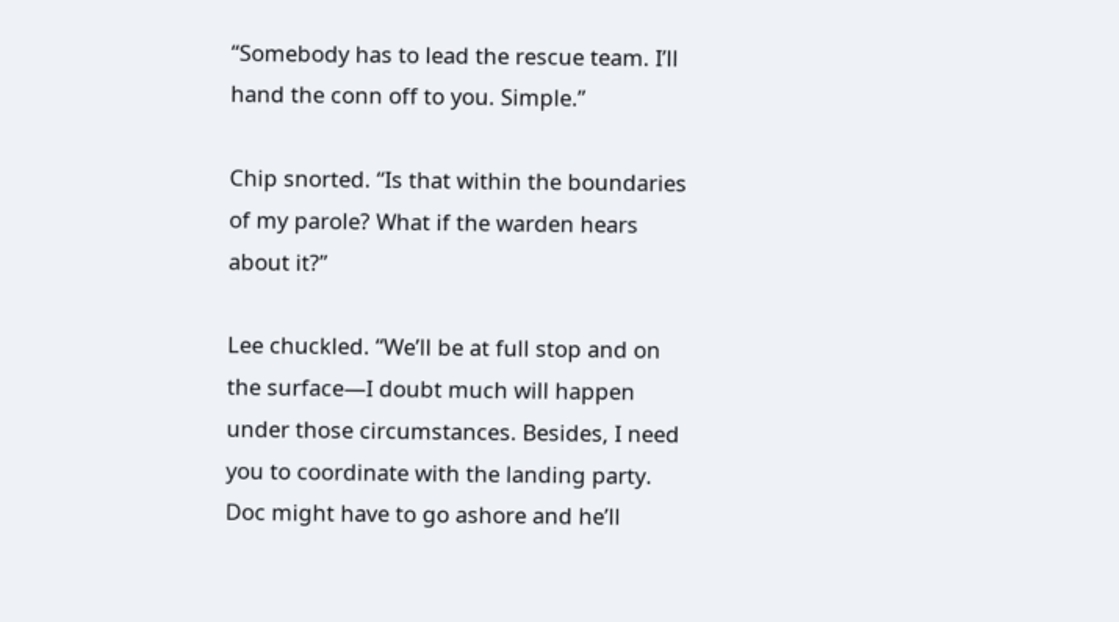“Somebody has to lead the rescue team. I’ll hand the conn off to you. Simple.”

Chip snorted. “Is that within the boundaries of my parole? What if the warden hears about it?”

Lee chuckled. “We’ll be at full stop and on the surface—I doubt much will happen under those circumstances. Besides, I need you to coordinate with the landing party. Doc might have to go ashore and he’ll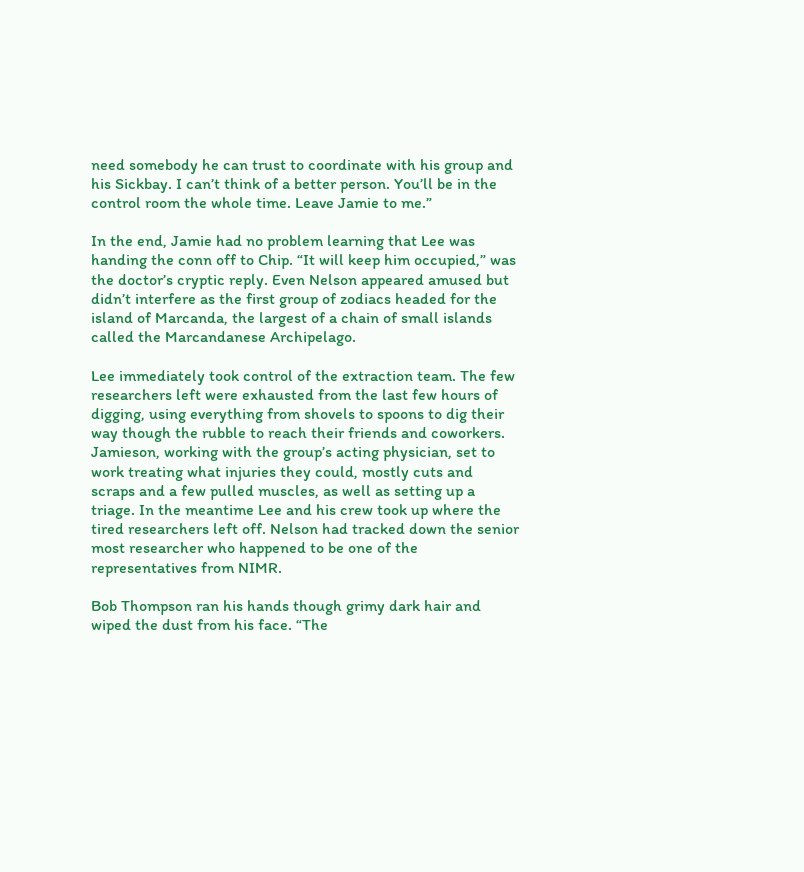need somebody he can trust to coordinate with his group and his Sickbay. I can’t think of a better person. You’ll be in the control room the whole time. Leave Jamie to me.”

In the end, Jamie had no problem learning that Lee was handing the conn off to Chip. “It will keep him occupied,” was the doctor’s cryptic reply. Even Nelson appeared amused but didn’t interfere as the first group of zodiacs headed for the island of Marcanda, the largest of a chain of small islands called the Marcandanese Archipelago.

Lee immediately took control of the extraction team. The few researchers left were exhausted from the last few hours of digging, using everything from shovels to spoons to dig their way though the rubble to reach their friends and coworkers. Jamieson, working with the group’s acting physician, set to work treating what injuries they could, mostly cuts and scraps and a few pulled muscles, as well as setting up a triage. In the meantime Lee and his crew took up where the tired researchers left off. Nelson had tracked down the senior most researcher who happened to be one of the representatives from NIMR.

Bob Thompson ran his hands though grimy dark hair and wiped the dust from his face. “The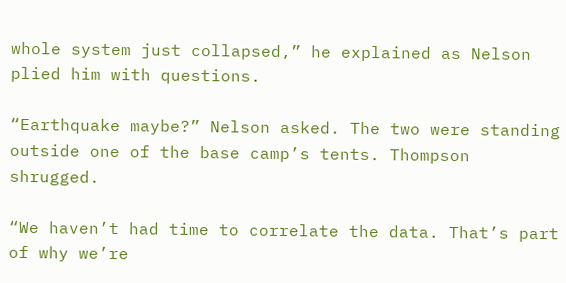whole system just collapsed,” he explained as Nelson plied him with questions.

“Earthquake maybe?” Nelson asked. The two were standing outside one of the base camp’s tents. Thompson shrugged.

“We haven’t had time to correlate the data. That’s part of why we’re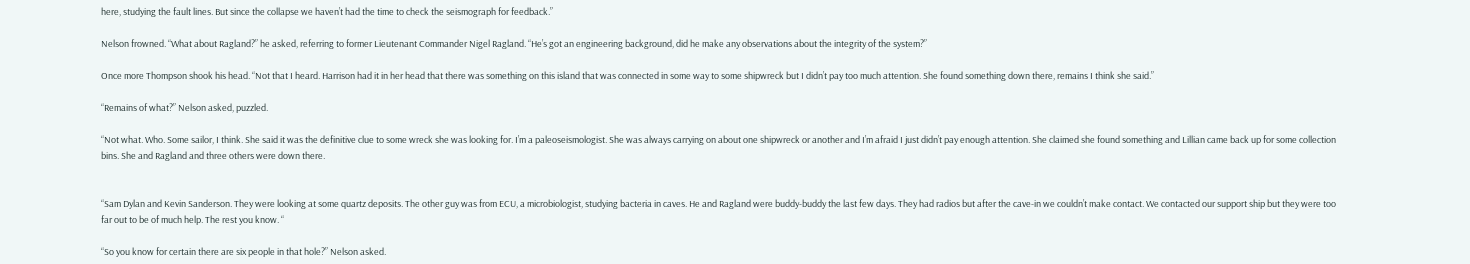here, studying the fault lines. But since the collapse we haven’t had the time to check the seismograph for feedback.”

Nelson frowned. “What about Ragland?” he asked, referring to former Lieutenant Commander Nigel Ragland. “He’s got an engineering background, did he make any observations about the integrity of the system?”

Once more Thompson shook his head. “Not that I heard. Harrison had it in her head that there was something on this island that was connected in some way to some shipwreck but I didn’t pay too much attention. She found something down there, remains I think she said.”

“Remains of what?” Nelson asked, puzzled.

“Not what. Who. Some sailor, I think. She said it was the definitive clue to some wreck she was looking for. I’m a paleoseismologist. She was always carrying on about one shipwreck or another and I’m afraid I just didn’t pay enough attention. She claimed she found something and Lillian came back up for some collection bins. She and Ragland and three others were down there.


“Sam Dylan and Kevin Sanderson. They were looking at some quartz deposits. The other guy was from ECU, a microbiologist, studying bacteria in caves. He and Ragland were buddy-buddy the last few days. They had radios but after the cave-in we couldn’t make contact. We contacted our support ship but they were too far out to be of much help. The rest you know. “

“So you know for certain there are six people in that hole?” Nelson asked.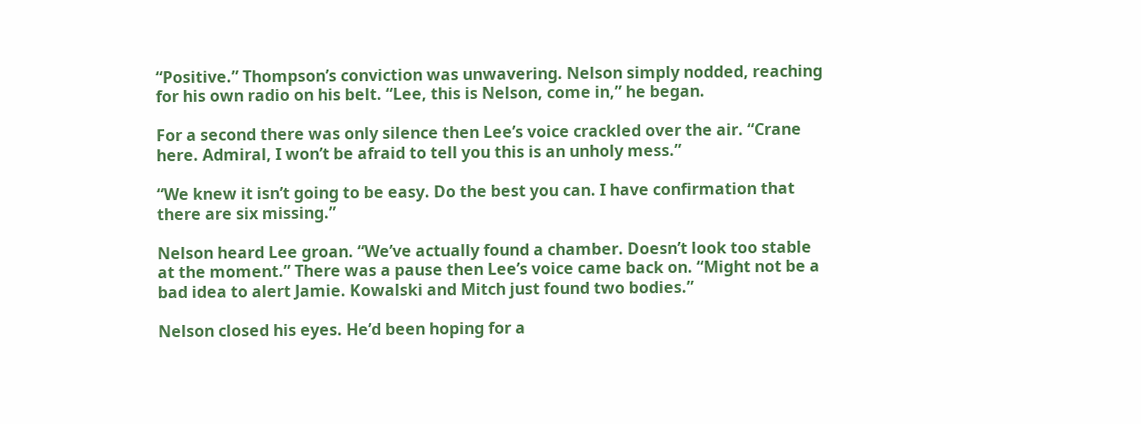“Positive.” Thompson’s conviction was unwavering. Nelson simply nodded, reaching for his own radio on his belt. “Lee, this is Nelson, come in,” he began.

For a second there was only silence then Lee’s voice crackled over the air. “Crane here. Admiral, I won’t be afraid to tell you this is an unholy mess.”

“We knew it isn’t going to be easy. Do the best you can. I have confirmation that there are six missing.”

Nelson heard Lee groan. “We’ve actually found a chamber. Doesn’t look too stable at the moment.” There was a pause then Lee’s voice came back on. “Might not be a bad idea to alert Jamie. Kowalski and Mitch just found two bodies.”

Nelson closed his eyes. He’d been hoping for a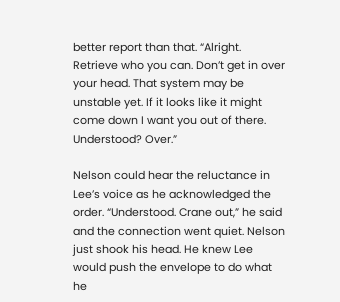better report than that. “Alright. Retrieve who you can. Don’t get in over your head. That system may be unstable yet. If it looks like it might come down I want you out of there. Understood? Over.”

Nelson could hear the reluctance in Lee’s voice as he acknowledged the order. “Understood. Crane out,” he said and the connection went quiet. Nelson just shook his head. He knew Lee would push the envelope to do what he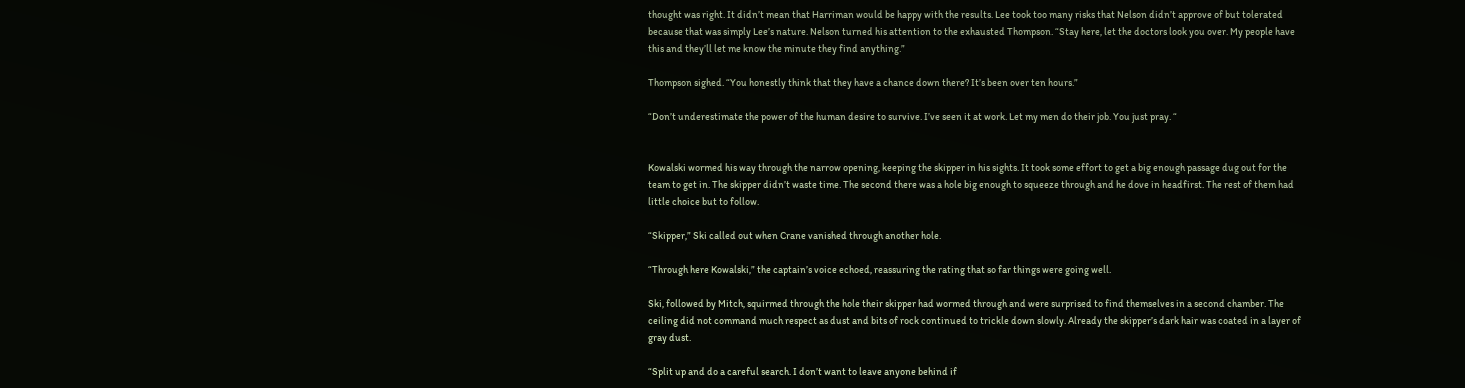thought was right. It didn’t mean that Harriman would be happy with the results. Lee took too many risks that Nelson didn’t approve of but tolerated because that was simply Lee’s nature. Nelson turned his attention to the exhausted Thompson. “Stay here, let the doctors look you over. My people have this and they’ll let me know the minute they find anything.”

Thompson sighed. “You honestly think that they have a chance down there? It’s been over ten hours.”

“Don’t underestimate the power of the human desire to survive. I’ve seen it at work. Let my men do their job. You just pray. “


Kowalski wormed his way through the narrow opening, keeping the skipper in his sights. It took some effort to get a big enough passage dug out for the team to get in. The skipper didn’t waste time. The second there was a hole big enough to squeeze through and he dove in headfirst. The rest of them had little choice but to follow.

“Skipper,” Ski called out when Crane vanished through another hole.

“Through here Kowalski,” the captain’s voice echoed, reassuring the rating that so far things were going well.

Ski, followed by Mitch, squirmed through the hole their skipper had wormed through and were surprised to find themselves in a second chamber. The ceiling did not command much respect as dust and bits of rock continued to trickle down slowly. Already the skipper’s dark hair was coated in a layer of gray dust.

“Split up and do a careful search. I don’t want to leave anyone behind if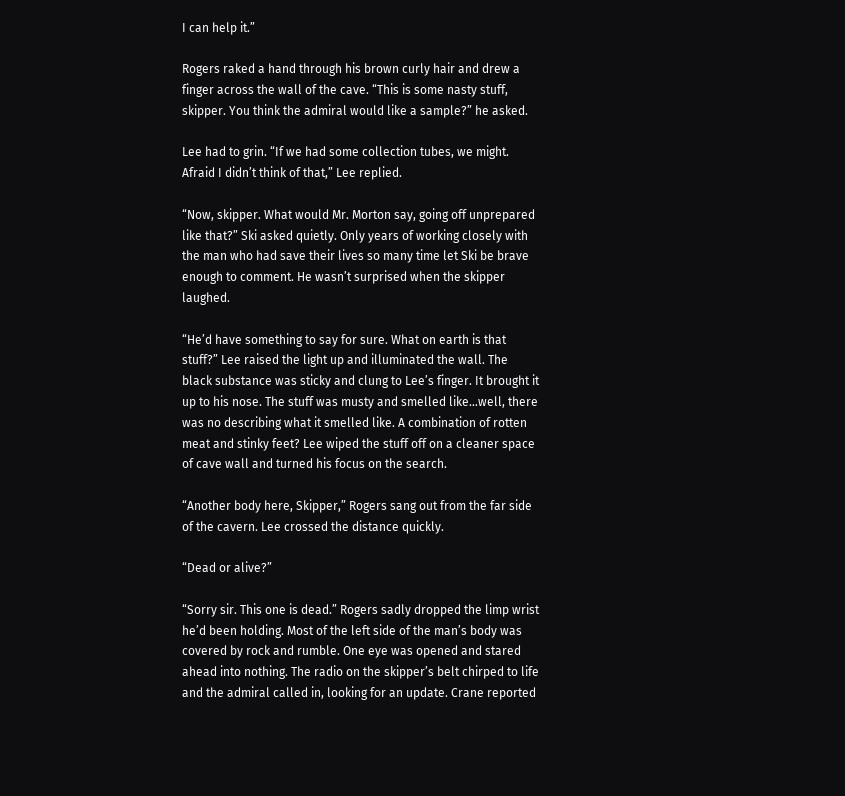I can help it.”

Rogers raked a hand through his brown curly hair and drew a finger across the wall of the cave. “This is some nasty stuff, skipper. You think the admiral would like a sample?” he asked.

Lee had to grin. “If we had some collection tubes, we might. Afraid I didn’t think of that,” Lee replied.

“Now, skipper. What would Mr. Morton say, going off unprepared like that?” Ski asked quietly. Only years of working closely with the man who had save their lives so many time let Ski be brave enough to comment. He wasn’t surprised when the skipper laughed.

“He’d have something to say for sure. What on earth is that stuff?” Lee raised the light up and illuminated the wall. The black substance was sticky and clung to Lee’s finger. It brought it up to his nose. The stuff was musty and smelled like…well, there was no describing what it smelled like. A combination of rotten meat and stinky feet? Lee wiped the stuff off on a cleaner space of cave wall and turned his focus on the search.

“Another body here, Skipper,” Rogers sang out from the far side of the cavern. Lee crossed the distance quickly.

“Dead or alive?”

“Sorry sir. This one is dead.” Rogers sadly dropped the limp wrist he’d been holding. Most of the left side of the man’s body was covered by rock and rumble. One eye was opened and stared ahead into nothing. The radio on the skipper’s belt chirped to life and the admiral called in, looking for an update. Crane reported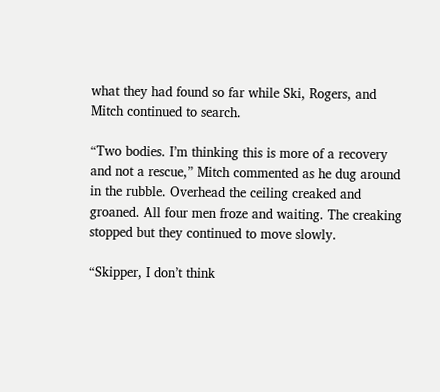what they had found so far while Ski, Rogers, and Mitch continued to search.

“Two bodies. I’m thinking this is more of a recovery and not a rescue,” Mitch commented as he dug around in the rubble. Overhead the ceiling creaked and groaned. All four men froze and waiting. The creaking stopped but they continued to move slowly.

“Skipper, I don’t think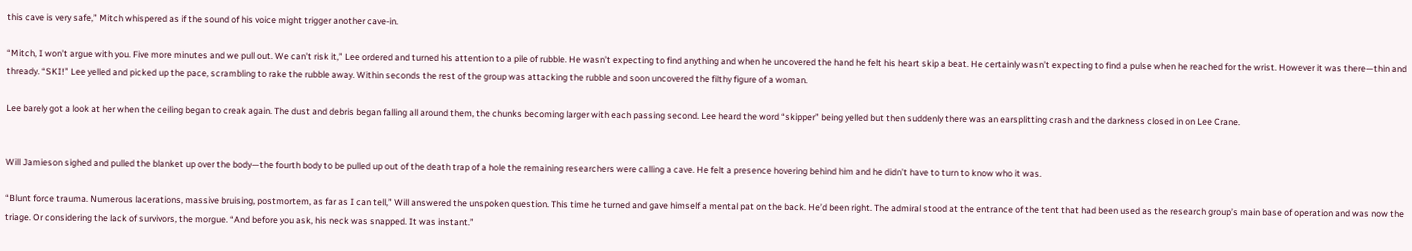this cave is very safe,” Mitch whispered as if the sound of his voice might trigger another cave-in.

“Mitch, I won’t argue with you. Five more minutes and we pull out. We can’t risk it,” Lee ordered and turned his attention to a pile of rubble. He wasn’t expecting to find anything and when he uncovered the hand he felt his heart skip a beat. He certainly wasn’t expecting to find a pulse when he reached for the wrist. However it was there—thin and thready. “SKI!” Lee yelled and picked up the pace, scrambling to rake the rubble away. Within seconds the rest of the group was attacking the rubble and soon uncovered the filthy figure of a woman.

Lee barely got a look at her when the ceiling began to creak again. The dust and debris began falling all around them, the chunks becoming larger with each passing second. Lee heard the word “skipper” being yelled but then suddenly there was an earsplitting crash and the darkness closed in on Lee Crane.


Will Jamieson sighed and pulled the blanket up over the body—the fourth body to be pulled up out of the death trap of a hole the remaining researchers were calling a cave. He felt a presence hovering behind him and he didn’t have to turn to know who it was.

“Blunt force trauma. Numerous lacerations, massive bruising, postmortem, as far as I can tell,” Will answered the unspoken question. This time he turned and gave himself a mental pat on the back. He’d been right. The admiral stood at the entrance of the tent that had been used as the research group’s main base of operation and was now the triage. Or considering the lack of survivors, the morgue. “And before you ask, his neck was snapped. It was instant.”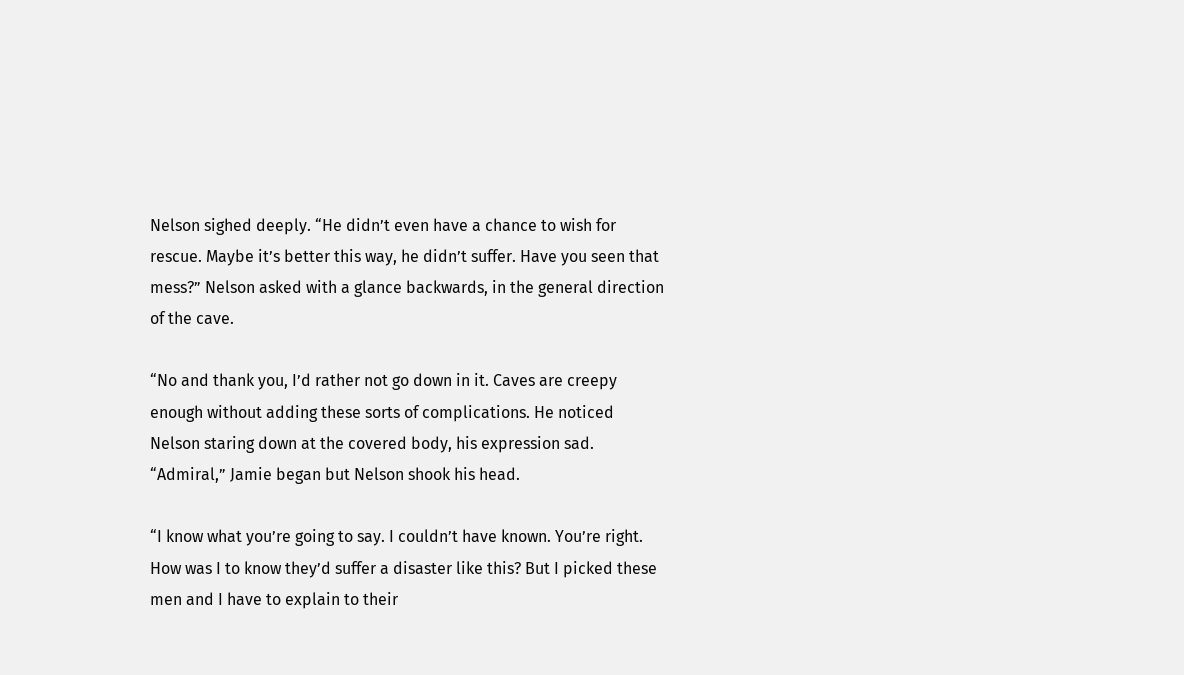Nelson sighed deeply. “He didn’t even have a chance to wish for rescue. Maybe it’s better this way, he didn’t suffer. Have you seen that mess?” Nelson asked with a glance backwards, in the general direction of the cave.

“No and thank you, I’d rather not go down in it. Caves are creepy enough without adding these sorts of complications. He noticed Nelson staring down at the covered body, his expression sad. “Admiral,” Jamie began but Nelson shook his head.

“I know what you’re going to say. I couldn’t have known. You’re right. How was I to know they’d suffer a disaster like this? But I picked these men and I have to explain to their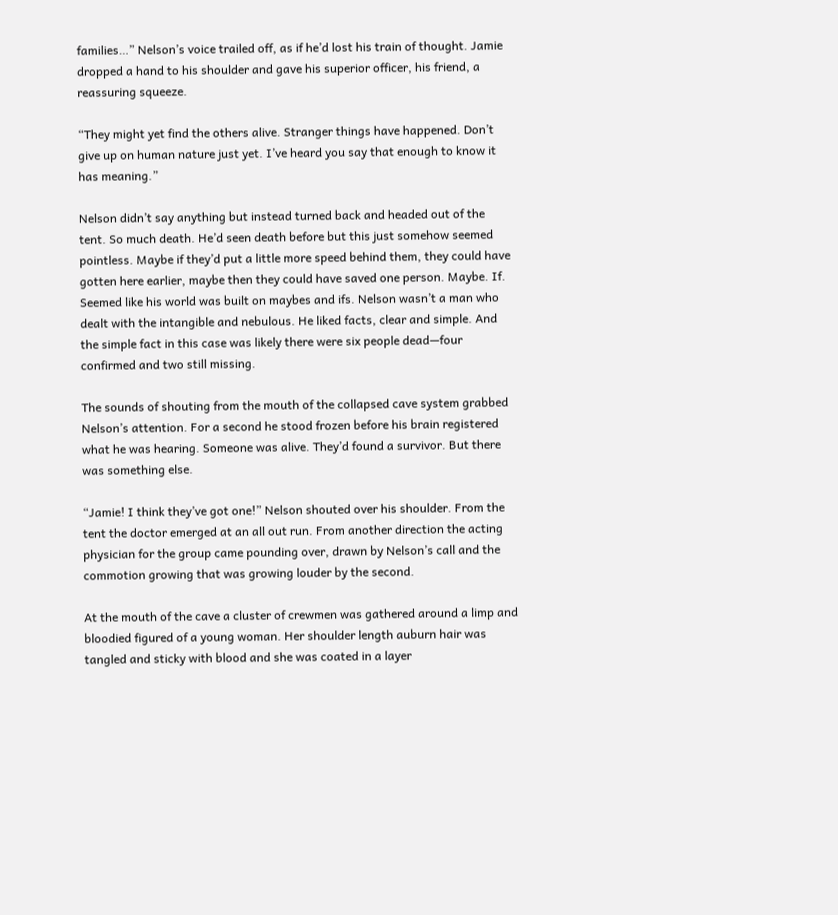families…” Nelson’s voice trailed off, as if he’d lost his train of thought. Jamie dropped a hand to his shoulder and gave his superior officer, his friend, a reassuring squeeze.

“They might yet find the others alive. Stranger things have happened. Don’t give up on human nature just yet. I’ve heard you say that enough to know it has meaning.”

Nelson didn’t say anything but instead turned back and headed out of the tent. So much death. He’d seen death before but this just somehow seemed pointless. Maybe if they’d put a little more speed behind them, they could have gotten here earlier, maybe then they could have saved one person. Maybe. If. Seemed like his world was built on maybes and ifs. Nelson wasn’t a man who dealt with the intangible and nebulous. He liked facts, clear and simple. And the simple fact in this case was likely there were six people dead—four confirmed and two still missing.

The sounds of shouting from the mouth of the collapsed cave system grabbed Nelson’s attention. For a second he stood frozen before his brain registered what he was hearing. Someone was alive. They’d found a survivor. But there was something else.

“Jamie! I think they’ve got one!” Nelson shouted over his shoulder. From the tent the doctor emerged at an all out run. From another direction the acting physician for the group came pounding over, drawn by Nelson’s call and the commotion growing that was growing louder by the second.

At the mouth of the cave a cluster of crewmen was gathered around a limp and bloodied figured of a young woman. Her shoulder length auburn hair was tangled and sticky with blood and she was coated in a layer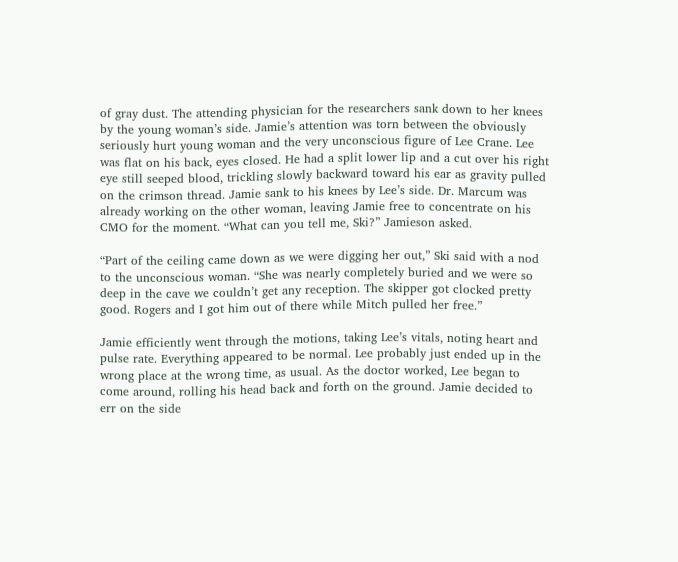of gray dust. The attending physician for the researchers sank down to her knees by the young woman’s side. Jamie’s attention was torn between the obviously seriously hurt young woman and the very unconscious figure of Lee Crane. Lee was flat on his back, eyes closed. He had a split lower lip and a cut over his right eye still seeped blood, trickling slowly backward toward his ear as gravity pulled on the crimson thread. Jamie sank to his knees by Lee’s side. Dr. Marcum was already working on the other woman, leaving Jamie free to concentrate on his CMO for the moment. “What can you tell me, Ski?” Jamieson asked.

“Part of the ceiling came down as we were digging her out,” Ski said with a nod to the unconscious woman. “She was nearly completely buried and we were so deep in the cave we couldn’t get any reception. The skipper got clocked pretty good. Rogers and I got him out of there while Mitch pulled her free.”

Jamie efficiently went through the motions, taking Lee’s vitals, noting heart and pulse rate. Everything appeared to be normal. Lee probably just ended up in the wrong place at the wrong time, as usual. As the doctor worked, Lee began to come around, rolling his head back and forth on the ground. Jamie decided to err on the side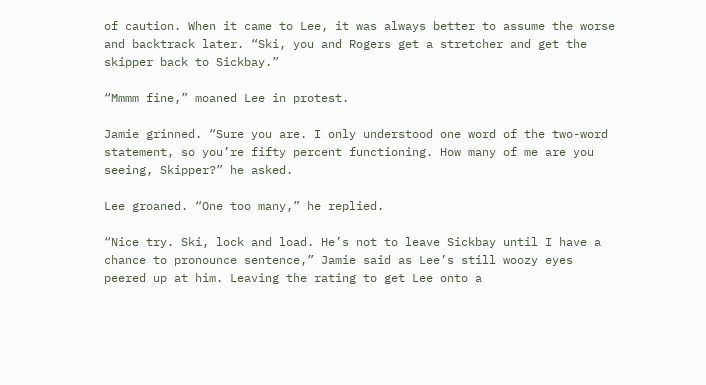of caution. When it came to Lee, it was always better to assume the worse and backtrack later. “Ski, you and Rogers get a stretcher and get the skipper back to Sickbay.”

“Mmmm fine,” moaned Lee in protest.

Jamie grinned. “Sure you are. I only understood one word of the two-word statement, so you’re fifty percent functioning. How many of me are you seeing, Skipper?” he asked.

Lee groaned. “One too many,” he replied.

“Nice try. Ski, lock and load. He’s not to leave Sickbay until I have a chance to pronounce sentence,” Jamie said as Lee’s still woozy eyes peered up at him. Leaving the rating to get Lee onto a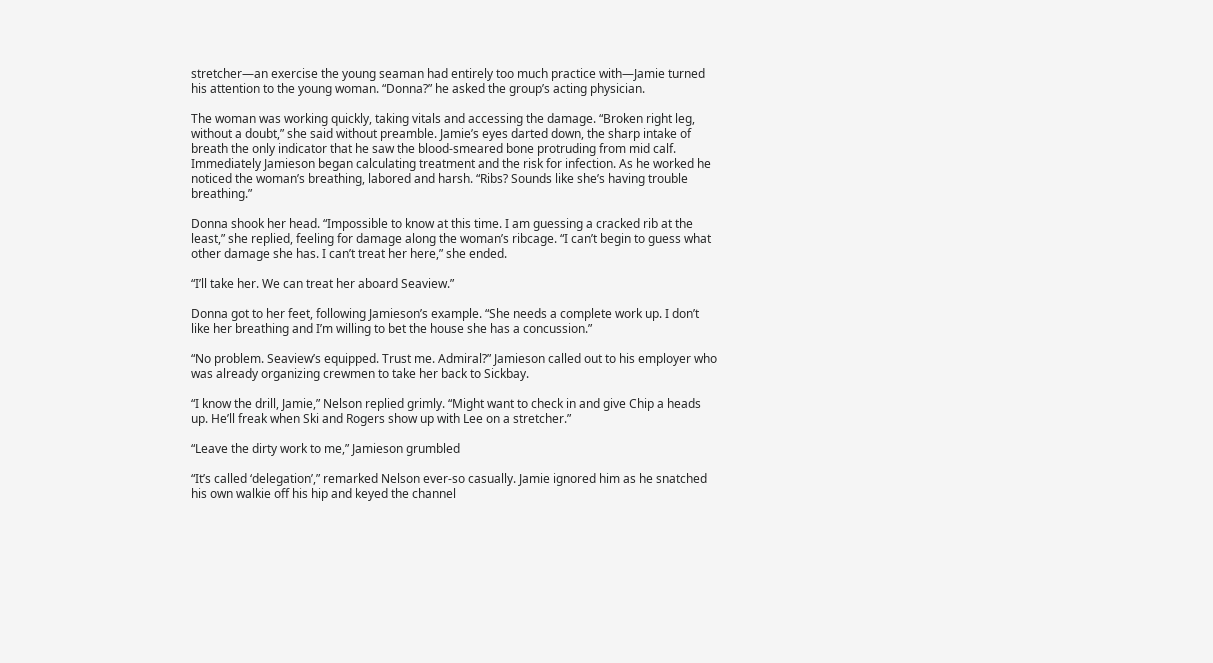stretcher—an exercise the young seaman had entirely too much practice with—Jamie turned his attention to the young woman. “Donna?” he asked the group’s acting physician.

The woman was working quickly, taking vitals and accessing the damage. “Broken right leg, without a doubt,” she said without preamble. Jamie’s eyes darted down, the sharp intake of breath the only indicator that he saw the blood-smeared bone protruding from mid calf. Immediately Jamieson began calculating treatment and the risk for infection. As he worked he noticed the woman’s breathing, labored and harsh. “Ribs? Sounds like she’s having trouble breathing.”

Donna shook her head. “Impossible to know at this time. I am guessing a cracked rib at the least,” she replied, feeling for damage along the woman’s ribcage. “I can’t begin to guess what other damage she has. I can’t treat her here,” she ended.

“I’ll take her. We can treat her aboard Seaview.”

Donna got to her feet, following Jamieson’s example. “She needs a complete work up. I don’t like her breathing and I’m willing to bet the house she has a concussion.”

“No problem. Seaview’s equipped. Trust me. Admiral?” Jamieson called out to his employer who was already organizing crewmen to take her back to Sickbay.

“I know the drill, Jamie,” Nelson replied grimly. “Might want to check in and give Chip a heads up. He’ll freak when Ski and Rogers show up with Lee on a stretcher.”

“Leave the dirty work to me,” Jamieson grumbled

“It’s called ‘delegation’,” remarked Nelson ever-so casually. Jamie ignored him as he snatched his own walkie off his hip and keyed the channel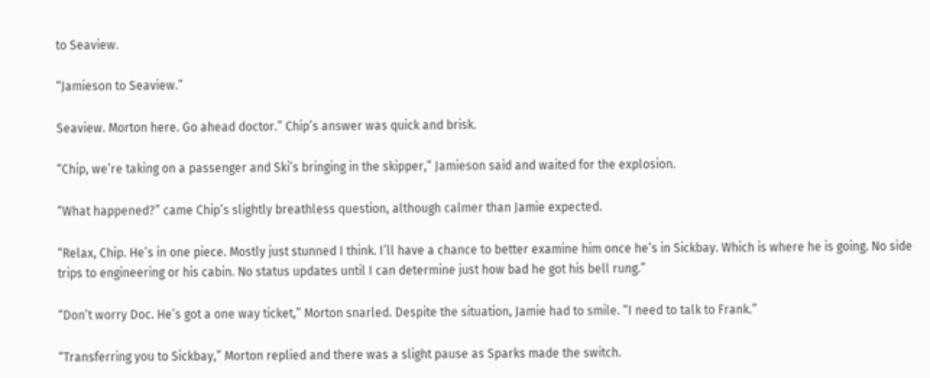to Seaview.

“Jamieson to Seaview.”

Seaview. Morton here. Go ahead doctor.” Chip’s answer was quick and brisk.

“Chip, we’re taking on a passenger and Ski’s bringing in the skipper,” Jamieson said and waited for the explosion.

“What happened?” came Chip’s slightly breathless question, although calmer than Jamie expected.

“Relax, Chip. He’s in one piece. Mostly just stunned I think. I’ll have a chance to better examine him once he’s in Sickbay. Which is where he is going. No side trips to engineering or his cabin. No status updates until I can determine just how bad he got his bell rung.”

“Don’t worry Doc. He’s got a one way ticket,” Morton snarled. Despite the situation, Jamie had to smile. “I need to talk to Frank.”

“Transferring you to Sickbay,” Morton replied and there was a slight pause as Sparks made the switch.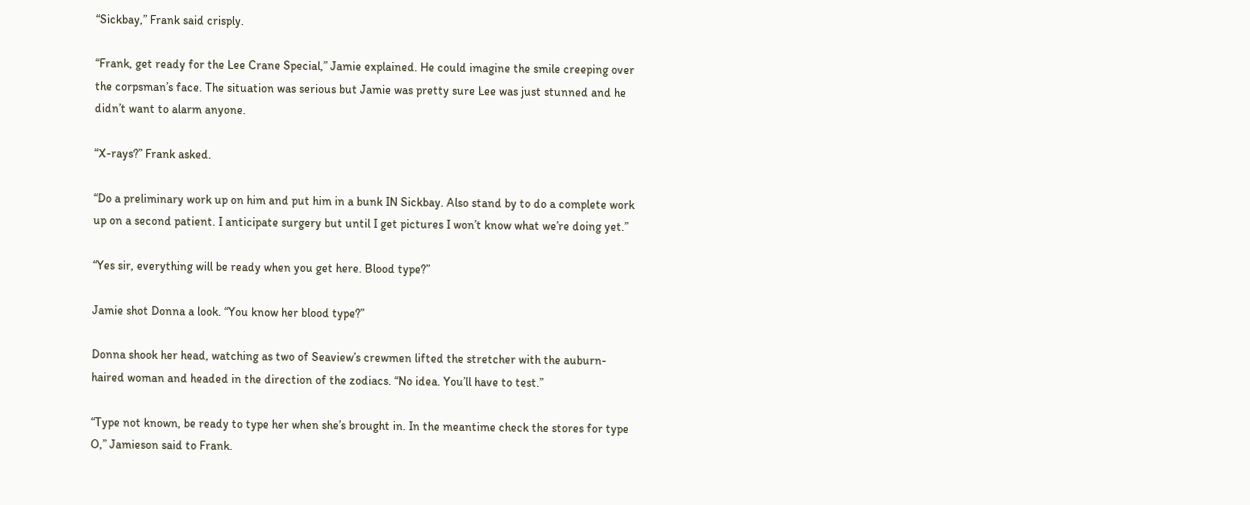“Sickbay,” Frank said crisply.

“Frank, get ready for the Lee Crane Special,” Jamie explained. He could imagine the smile creeping over the corpsman’s face. The situation was serious but Jamie was pretty sure Lee was just stunned and he didn’t want to alarm anyone.

“X-rays?” Frank asked.

“Do a preliminary work up on him and put him in a bunk IN Sickbay. Also stand by to do a complete work up on a second patient. I anticipate surgery but until I get pictures I won’t know what we’re doing yet.”

“Yes sir, everything will be ready when you get here. Blood type?”

Jamie shot Donna a look. “You know her blood type?”

Donna shook her head, watching as two of Seaview’s crewmen lifted the stretcher with the auburn-haired woman and headed in the direction of the zodiacs. “No idea. You’ll have to test.”

“Type not known, be ready to type her when she’s brought in. In the meantime check the stores for type O,” Jamieson said to Frank.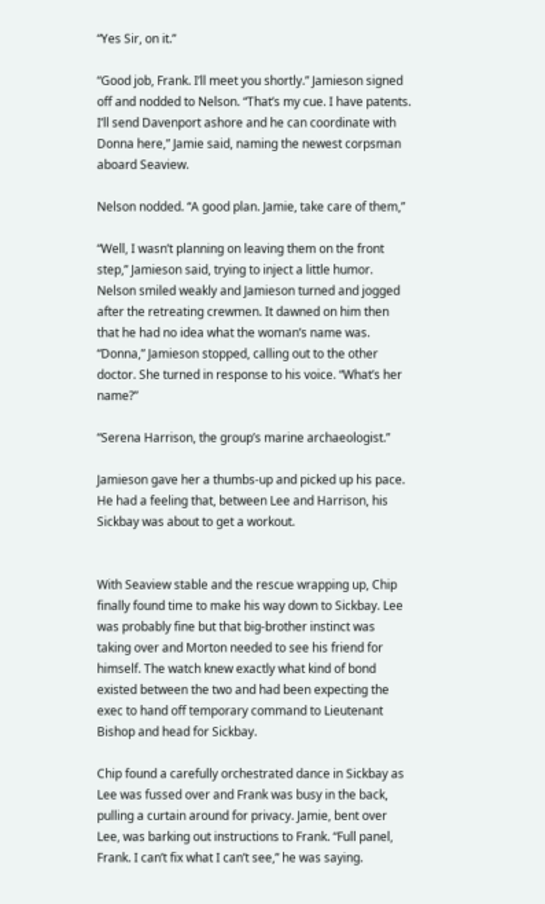“Yes Sir, on it.”

“Good job, Frank. I’ll meet you shortly.” Jamieson signed off and nodded to Nelson. “That’s my cue. I have patents. I’ll send Davenport ashore and he can coordinate with Donna here,” Jamie said, naming the newest corpsman aboard Seaview.

Nelson nodded. “A good plan. Jamie, take care of them,”

“Well, I wasn’t planning on leaving them on the front step,” Jamieson said, trying to inject a little humor. Nelson smiled weakly and Jamieson turned and jogged after the retreating crewmen. It dawned on him then that he had no idea what the woman’s name was. “Donna,” Jamieson stopped, calling out to the other doctor. She turned in response to his voice. “What’s her name?”

“Serena Harrison, the group’s marine archaeologist.”

Jamieson gave her a thumbs-up and picked up his pace. He had a feeling that, between Lee and Harrison, his Sickbay was about to get a workout.


With Seaview stable and the rescue wrapping up, Chip finally found time to make his way down to Sickbay. Lee was probably fine but that big-brother instinct was taking over and Morton needed to see his friend for himself. The watch knew exactly what kind of bond existed between the two and had been expecting the exec to hand off temporary command to Lieutenant Bishop and head for Sickbay.

Chip found a carefully orchestrated dance in Sickbay as Lee was fussed over and Frank was busy in the back, pulling a curtain around for privacy. Jamie, bent over Lee, was barking out instructions to Frank. “Full panel, Frank. I can’t fix what I can’t see,” he was saying.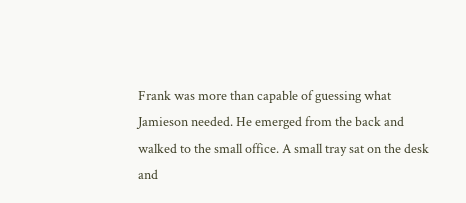Frank was more than capable of guessing what Jamieson needed. He emerged from the back and walked to the small office. A small tray sat on the desk and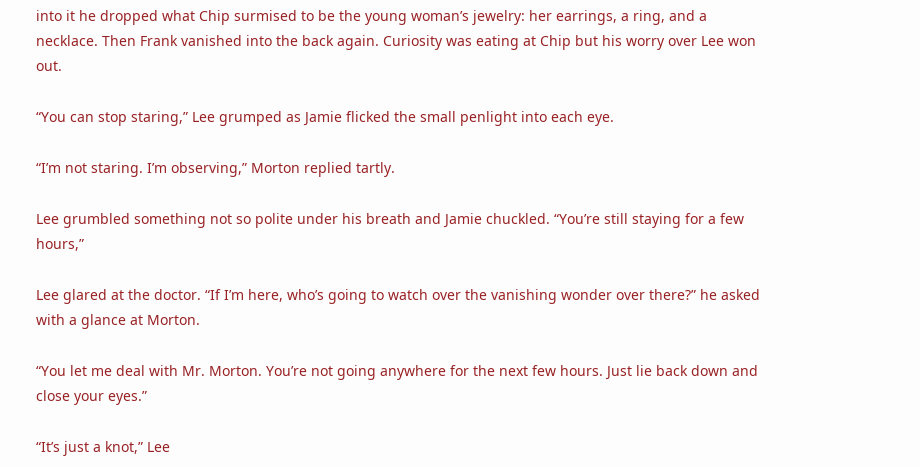into it he dropped what Chip surmised to be the young woman’s jewelry: her earrings, a ring, and a necklace. Then Frank vanished into the back again. Curiosity was eating at Chip but his worry over Lee won out.

“You can stop staring,” Lee grumped as Jamie flicked the small penlight into each eye.

“I’m not staring. I’m observing,” Morton replied tartly.

Lee grumbled something not so polite under his breath and Jamie chuckled. “You’re still staying for a few hours,”

Lee glared at the doctor. “If I’m here, who’s going to watch over the vanishing wonder over there?” he asked with a glance at Morton.

“You let me deal with Mr. Morton. You’re not going anywhere for the next few hours. Just lie back down and close your eyes.”

“It’s just a knot,” Lee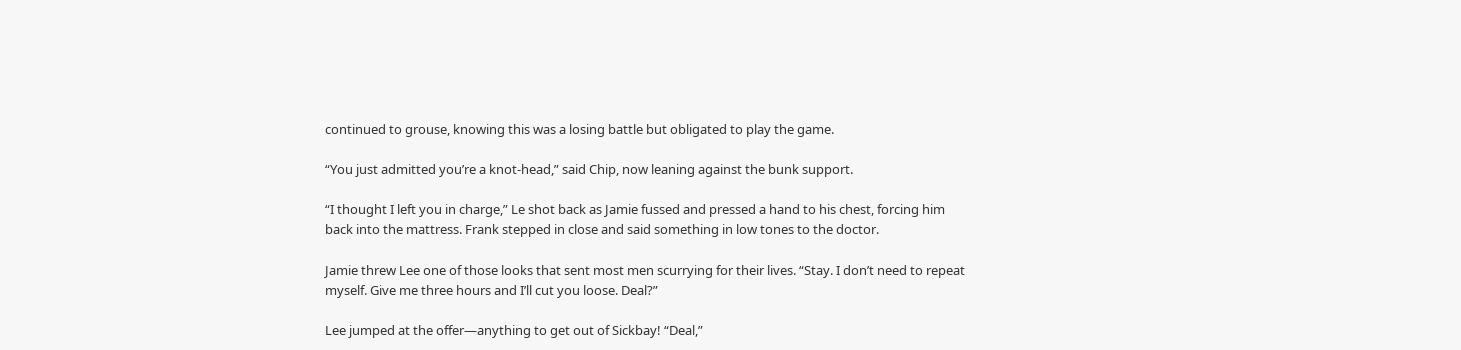continued to grouse, knowing this was a losing battle but obligated to play the game.

“You just admitted you’re a knot-head,” said Chip, now leaning against the bunk support.

“I thought I left you in charge,” Le shot back as Jamie fussed and pressed a hand to his chest, forcing him back into the mattress. Frank stepped in close and said something in low tones to the doctor.

Jamie threw Lee one of those looks that sent most men scurrying for their lives. “Stay. I don’t need to repeat myself. Give me three hours and I’ll cut you loose. Deal?”

Lee jumped at the offer—anything to get out of Sickbay! “Deal,”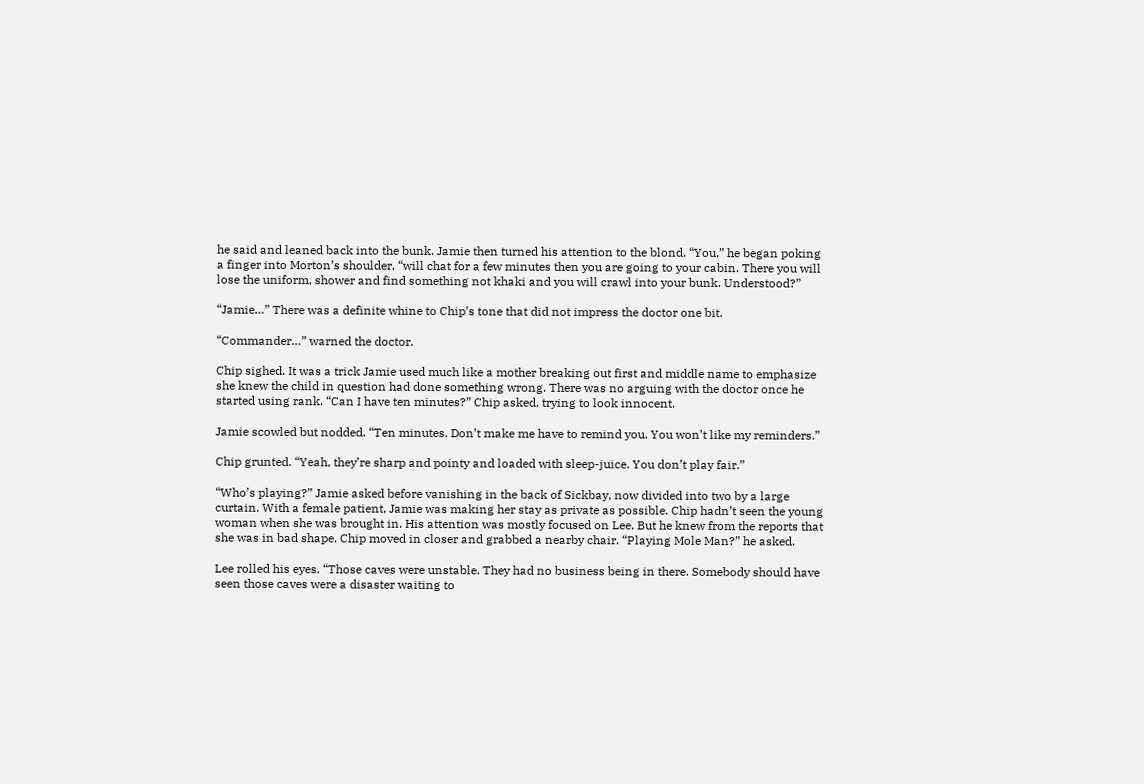he said and leaned back into the bunk. Jamie then turned his attention to the blond. “You,” he began poking a finger into Morton’s shoulder, “will chat for a few minutes then you are going to your cabin. There you will lose the uniform, shower and find something not khaki and you will crawl into your bunk. Understood?”

“Jamie…” There was a definite whine to Chip’s tone that did not impress the doctor one bit.

“Commander…” warned the doctor.

Chip sighed. It was a trick Jamie used much like a mother breaking out first and middle name to emphasize she knew the child in question had done something wrong. There was no arguing with the doctor once he started using rank. “Can I have ten minutes?” Chip asked, trying to look innocent.

Jamie scowled but nodded. “Ten minutes. Don’t make me have to remind you. You won’t like my reminders.”

Chip grunted. “Yeah, they’re sharp and pointy and loaded with sleep-juice. You don’t play fair.”

“Who’s playing?” Jamie asked before vanishing in the back of Sickbay, now divided into two by a large curtain. With a female patient, Jamie was making her stay as private as possible. Chip hadn’t seen the young woman when she was brought in. His attention was mostly focused on Lee. But he knew from the reports that she was in bad shape. Chip moved in closer and grabbed a nearby chair. “Playing Mole Man?” he asked.

Lee rolled his eyes. “Those caves were unstable. They had no business being in there. Somebody should have seen those caves were a disaster waiting to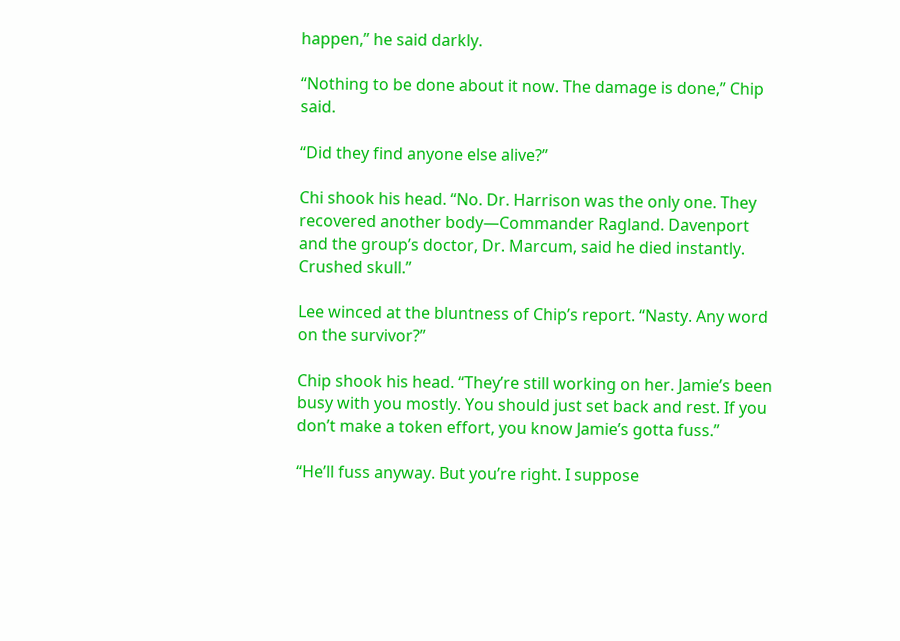happen,” he said darkly.

“Nothing to be done about it now. The damage is done,” Chip said.

“Did they find anyone else alive?”

Chi shook his head. “No. Dr. Harrison was the only one. They recovered another body—Commander Ragland. Davenport and the group’s doctor, Dr. Marcum, said he died instantly. Crushed skull.”

Lee winced at the bluntness of Chip’s report. “Nasty. Any word on the survivor?”

Chip shook his head. “They’re still working on her. Jamie’s been busy with you mostly. You should just set back and rest. If you don’t make a token effort, you know Jamie’s gotta fuss.”

“He’ll fuss anyway. But you’re right. I suppose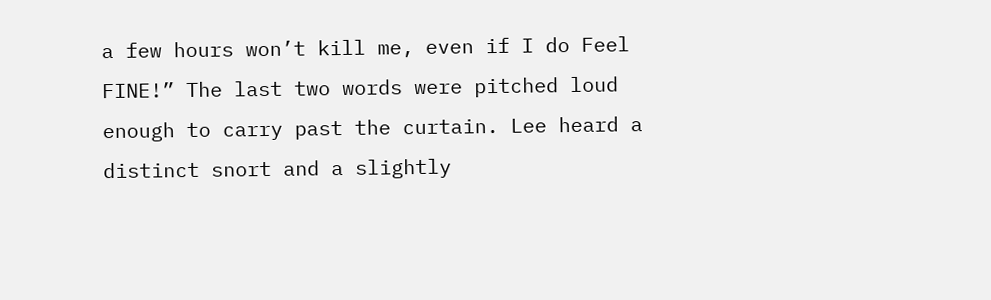a few hours won’t kill me, even if I do Feel FINE!” The last two words were pitched loud enough to carry past the curtain. Lee heard a distinct snort and a slightly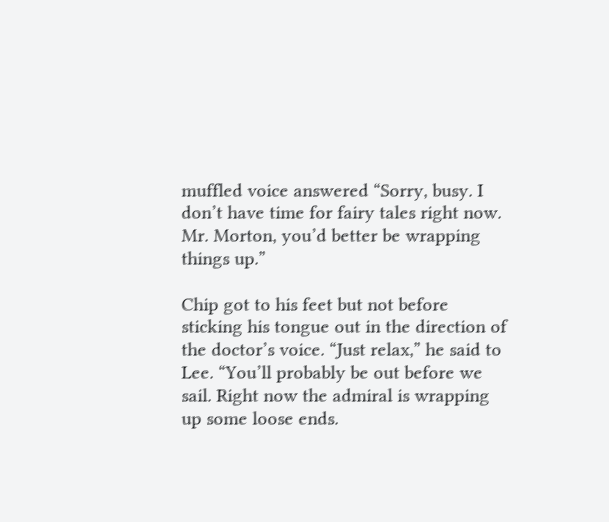muffled voice answered “Sorry, busy. I don’t have time for fairy tales right now. Mr. Morton, you’d better be wrapping things up.”

Chip got to his feet but not before sticking his tongue out in the direction of the doctor’s voice. “Just relax,” he said to Lee. “You’ll probably be out before we sail. Right now the admiral is wrapping up some loose ends.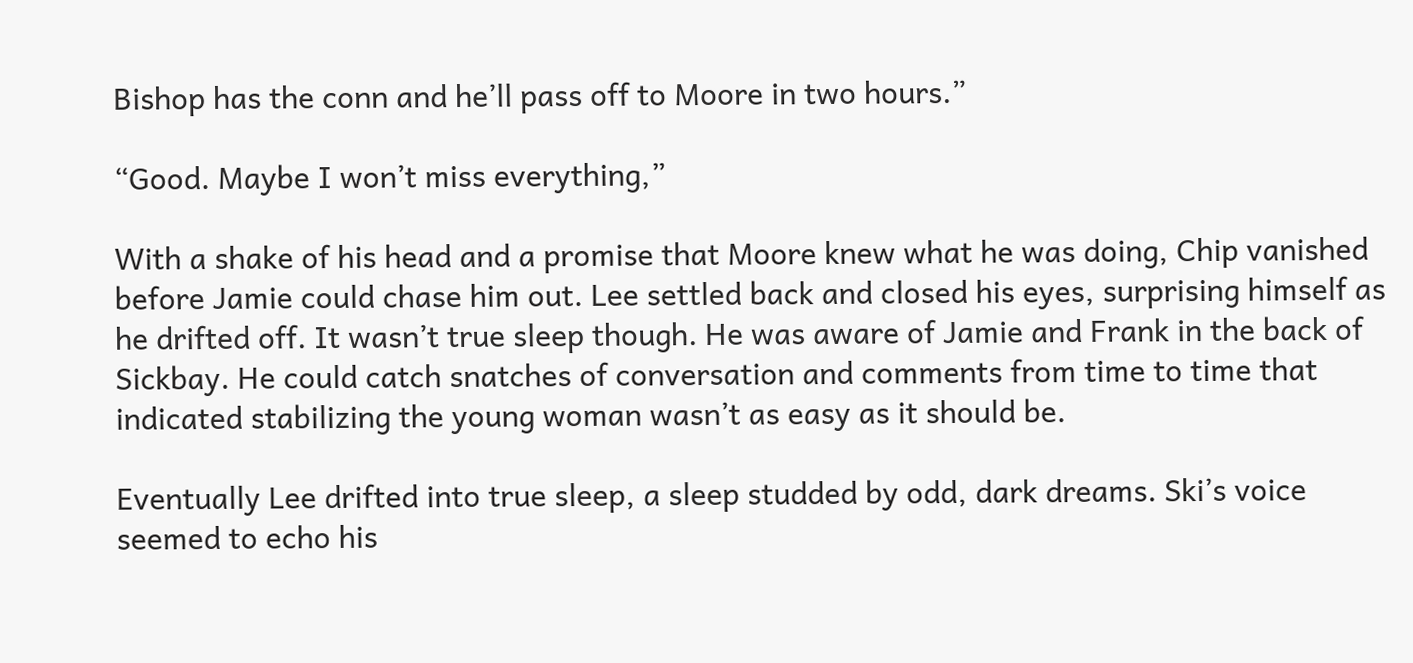Bishop has the conn and he’ll pass off to Moore in two hours.”

“Good. Maybe I won’t miss everything,”

With a shake of his head and a promise that Moore knew what he was doing, Chip vanished before Jamie could chase him out. Lee settled back and closed his eyes, surprising himself as he drifted off. It wasn’t true sleep though. He was aware of Jamie and Frank in the back of Sickbay. He could catch snatches of conversation and comments from time to time that indicated stabilizing the young woman wasn’t as easy as it should be.

Eventually Lee drifted into true sleep, a sleep studded by odd, dark dreams. Ski’s voice seemed to echo his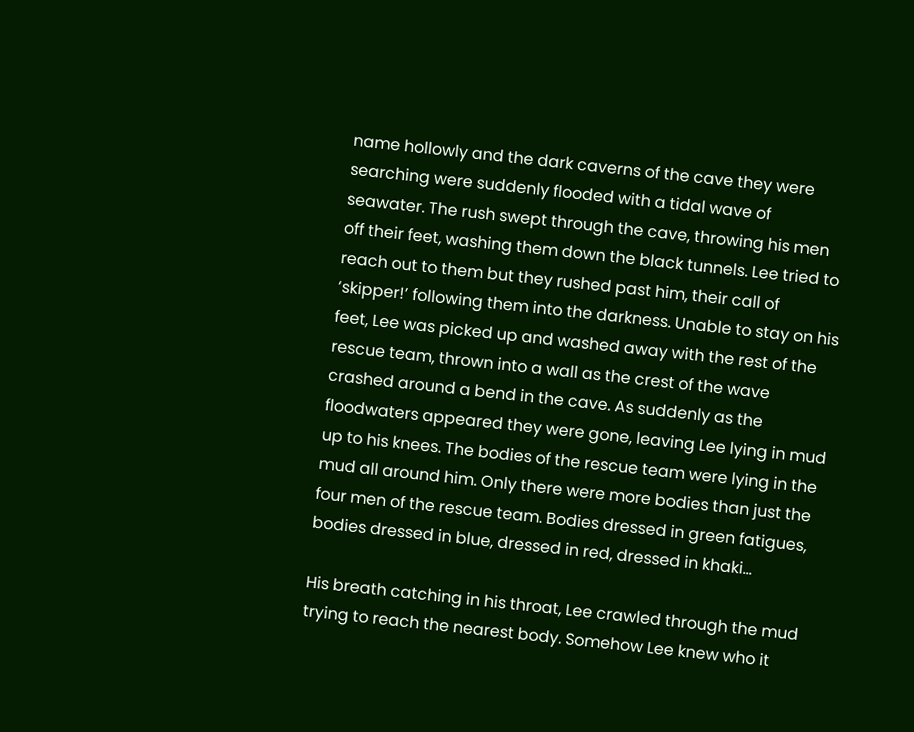name hollowly and the dark caverns of the cave they were searching were suddenly flooded with a tidal wave of seawater. The rush swept through the cave, throwing his men off their feet, washing them down the black tunnels. Lee tried to reach out to them but they rushed past him, their call of ‘skipper!’ following them into the darkness. Unable to stay on his feet, Lee was picked up and washed away with the rest of the rescue team, thrown into a wall as the crest of the wave crashed around a bend in the cave. As suddenly as the floodwaters appeared they were gone, leaving Lee lying in mud up to his knees. The bodies of the rescue team were lying in the mud all around him. Only there were more bodies than just the four men of the rescue team. Bodies dressed in green fatigues, bodies dressed in blue, dressed in red, dressed in khaki…

His breath catching in his throat, Lee crawled through the mud trying to reach the nearest body. Somehow Lee knew who it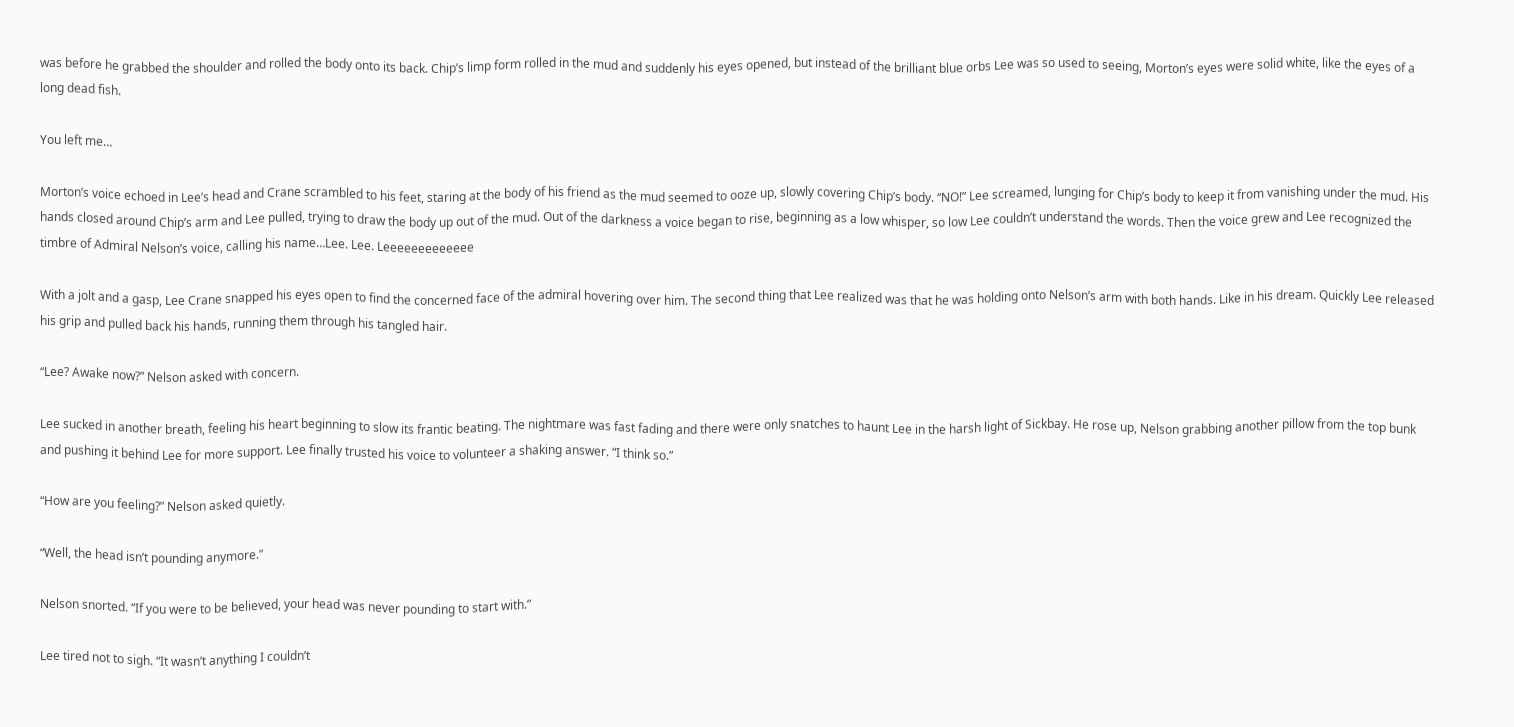was before he grabbed the shoulder and rolled the body onto its back. Chip’s limp form rolled in the mud and suddenly his eyes opened, but instead of the brilliant blue orbs Lee was so used to seeing, Morton’s eyes were solid white, like the eyes of a long dead fish.

You left me…

Morton’s voice echoed in Lee’s head and Crane scrambled to his feet, staring at the body of his friend as the mud seemed to ooze up, slowly covering Chip’s body. “NO!” Lee screamed, lunging for Chip’s body to keep it from vanishing under the mud. His hands closed around Chip’s arm and Lee pulled, trying to draw the body up out of the mud. Out of the darkness a voice began to rise, beginning as a low whisper, so low Lee couldn’t understand the words. Then the voice grew and Lee recognized the timbre of Admiral Nelson’s voice, calling his name…Lee. Lee. Leeeeeeeeeeeee

With a jolt and a gasp, Lee Crane snapped his eyes open to find the concerned face of the admiral hovering over him. The second thing that Lee realized was that he was holding onto Nelson’s arm with both hands. Like in his dream. Quickly Lee released his grip and pulled back his hands, running them through his tangled hair.

“Lee? Awake now?” Nelson asked with concern.

Lee sucked in another breath, feeling his heart beginning to slow its frantic beating. The nightmare was fast fading and there were only snatches to haunt Lee in the harsh light of Sickbay. He rose up, Nelson grabbing another pillow from the top bunk and pushing it behind Lee for more support. Lee finally trusted his voice to volunteer a shaking answer. “I think so.”

“How are you feeling?” Nelson asked quietly.

“Well, the head isn’t pounding anymore.”

Nelson snorted. “If you were to be believed, your head was never pounding to start with.”

Lee tired not to sigh. “It wasn’t anything I couldn’t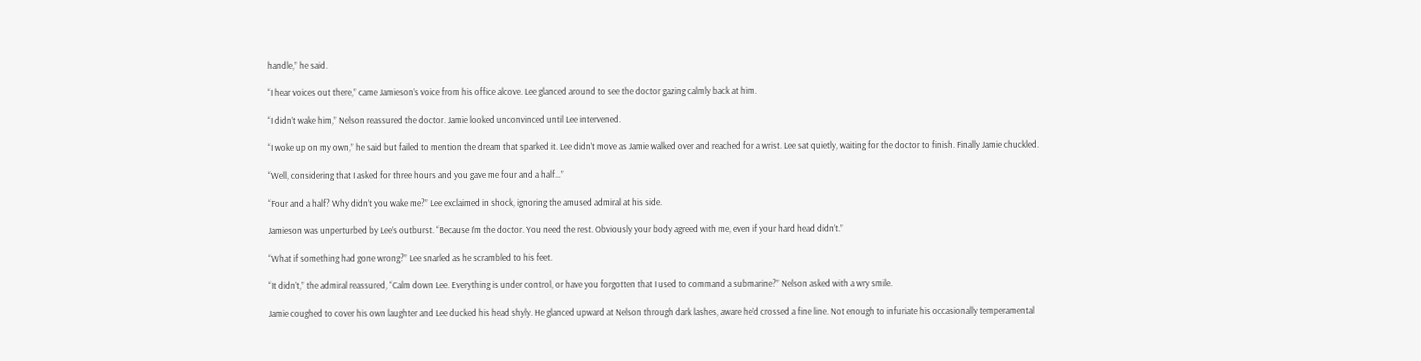handle,” he said.

“I hear voices out there,” came Jamieson’s voice from his office alcove. Lee glanced around to see the doctor gazing calmly back at him.

“I didn’t wake him,” Nelson reassured the doctor. Jamie looked unconvinced until Lee intervened.

“I woke up on my own,” he said but failed to mention the dream that sparked it. Lee didn’t move as Jamie walked over and reached for a wrist. Lee sat quietly, waiting for the doctor to finish. Finally Jamie chuckled.

“Well, considering that I asked for three hours and you gave me four and a half…”

“Four and a half? Why didn’t you wake me?” Lee exclaimed in shock, ignoring the amused admiral at his side.

Jamieson was unperturbed by Lee’s outburst. “Because I’m the doctor. You need the rest. Obviously your body agreed with me, even if your hard head didn’t.”

“What if something had gone wrong?” Lee snarled as he scrambled to his feet.

“It didn’t,” the admiral reassured, “Calm down Lee. Everything is under control, or have you forgotten that I used to command a submarine?” Nelson asked with a wry smile.

Jamie coughed to cover his own laughter and Lee ducked his head shyly. He glanced upward at Nelson through dark lashes, aware he’d crossed a fine line. Not enough to infuriate his occasionally temperamental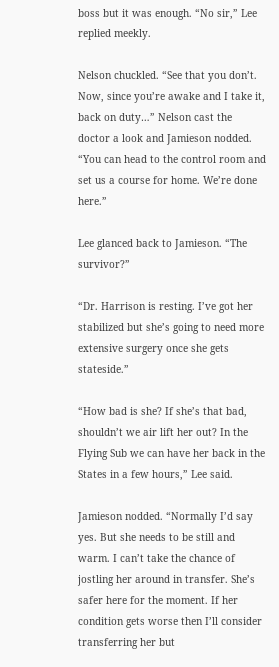boss but it was enough. “No sir,” Lee replied meekly.

Nelson chuckled. “See that you don’t. Now, since you’re awake and I take it, back on duty…” Nelson cast the doctor a look and Jamieson nodded. “You can head to the control room and set us a course for home. We’re done here.”

Lee glanced back to Jamieson. “The survivor?”

“Dr. Harrison is resting. I’ve got her stabilized but she’s going to need more extensive surgery once she gets stateside.”

“How bad is she? If she’s that bad, shouldn’t we air lift her out? In the Flying Sub we can have her back in the States in a few hours,” Lee said.

Jamieson nodded. “Normally I’d say yes. But she needs to be still and warm. I can’t take the chance of jostling her around in transfer. She’s safer here for the moment. If her condition gets worse then I’ll consider transferring her but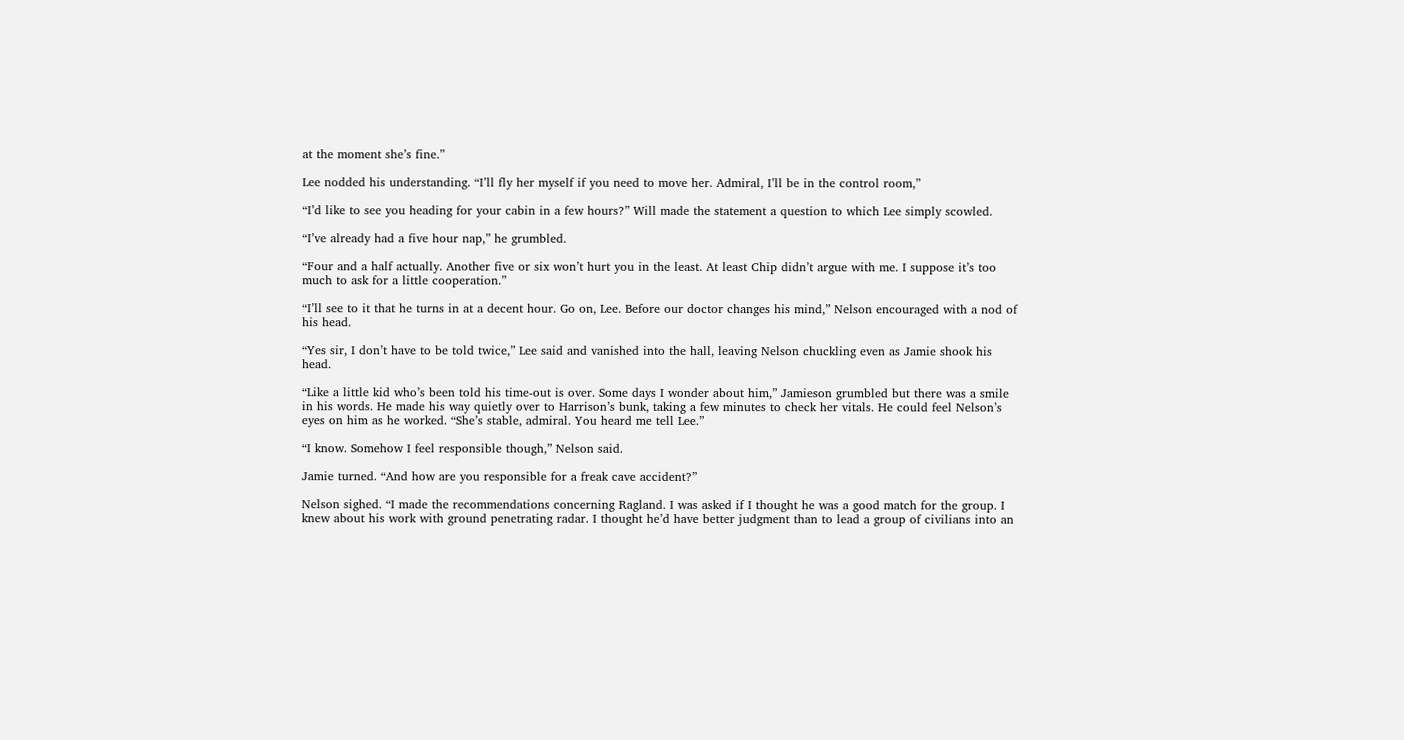at the moment she’s fine.”

Lee nodded his understanding. “I’ll fly her myself if you need to move her. Admiral, I’ll be in the control room,”

“I’d like to see you heading for your cabin in a few hours?” Will made the statement a question to which Lee simply scowled.

“I’ve already had a five hour nap,” he grumbled.

“Four and a half actually. Another five or six won’t hurt you in the least. At least Chip didn’t argue with me. I suppose it’s too much to ask for a little cooperation.”

“I’ll see to it that he turns in at a decent hour. Go on, Lee. Before our doctor changes his mind,” Nelson encouraged with a nod of his head.

“Yes sir, I don’t have to be told twice,” Lee said and vanished into the hall, leaving Nelson chuckling even as Jamie shook his head.

“Like a little kid who’s been told his time-out is over. Some days I wonder about him,” Jamieson grumbled but there was a smile in his words. He made his way quietly over to Harrison’s bunk, taking a few minutes to check her vitals. He could feel Nelson’s eyes on him as he worked. “She’s stable, admiral. You heard me tell Lee.”

“I know. Somehow I feel responsible though,” Nelson said.

Jamie turned. “And how are you responsible for a freak cave accident?”

Nelson sighed. “I made the recommendations concerning Ragland. I was asked if I thought he was a good match for the group. I knew about his work with ground penetrating radar. I thought he’d have better judgment than to lead a group of civilians into an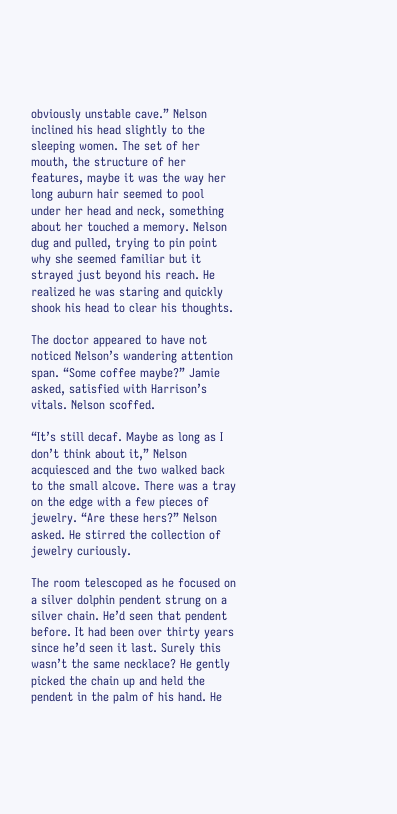obviously unstable cave.” Nelson inclined his head slightly to the sleeping women. The set of her mouth, the structure of her features, maybe it was the way her long auburn hair seemed to pool under her head and neck, something about her touched a memory. Nelson dug and pulled, trying to pin point why she seemed familiar but it strayed just beyond his reach. He realized he was staring and quickly shook his head to clear his thoughts.

The doctor appeared to have not noticed Nelson’s wandering attention span. “Some coffee maybe?” Jamie asked, satisfied with Harrison’s vitals. Nelson scoffed.

“It’s still decaf. Maybe as long as I don’t think about it,” Nelson acquiesced and the two walked back to the small alcove. There was a tray on the edge with a few pieces of jewelry. “Are these hers?” Nelson asked. He stirred the collection of jewelry curiously.

The room telescoped as he focused on a silver dolphin pendent strung on a silver chain. He’d seen that pendent before. It had been over thirty years since he’d seen it last. Surely this wasn’t the same necklace? He gently picked the chain up and held the pendent in the palm of his hand. He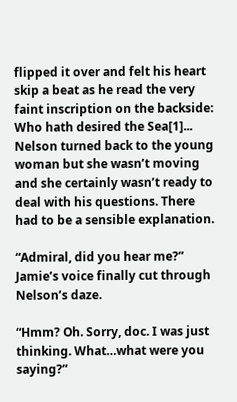flipped it over and felt his heart skip a beat as he read the very faint inscription on the backside: Who hath desired the Sea[1]... Nelson turned back to the young woman but she wasn’t moving and she certainly wasn’t ready to deal with his questions. There had to be a sensible explanation.

“Admiral, did you hear me?” Jamie’s voice finally cut through Nelson’s daze.

“Hmm? Oh. Sorry, doc. I was just thinking. What…what were you saying?”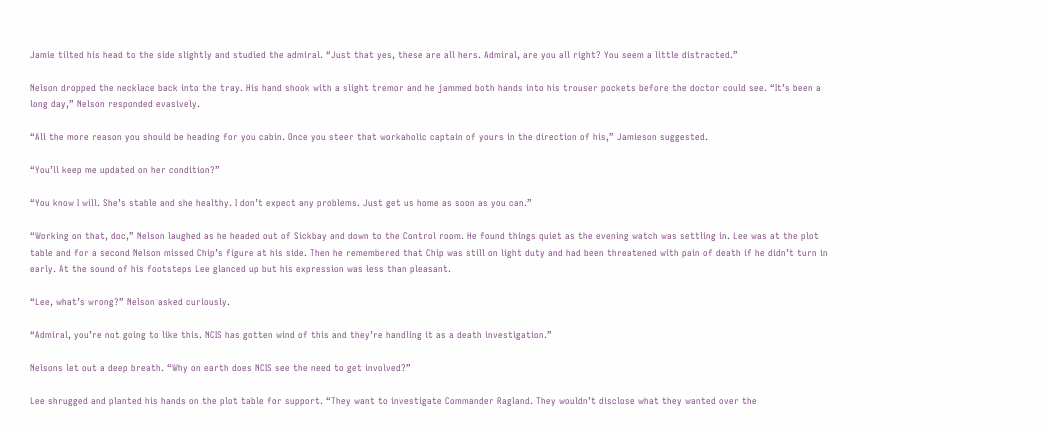Jamie tilted his head to the side slightly and studied the admiral. “Just that yes, these are all hers. Admiral, are you all right? You seem a little distracted.”

Nelson dropped the necklace back into the tray. His hand shook with a slight tremor and he jammed both hands into his trouser pockets before the doctor could see. “It’s been a long day,” Nelson responded evasively.

“All the more reason you should be heading for you cabin. Once you steer that workaholic captain of yours in the direction of his,” Jamieson suggested.

“You’ll keep me updated on her condition?”

“You know I will. She’s stable and she healthy. I don’t expect any problems. Just get us home as soon as you can.”

“Working on that, doc,” Nelson laughed as he headed out of Sickbay and down to the Control room. He found things quiet as the evening watch was settling in. Lee was at the plot table and for a second Nelson missed Chip’s figure at his side. Then he remembered that Chip was still on light duty and had been threatened with pain of death if he didn’t turn in early. At the sound of his footsteps Lee glanced up but his expression was less than pleasant.

“Lee, what’s wrong?” Nelson asked curiously.

“Admiral, you’re not going to like this. NCIS has gotten wind of this and they’re handling it as a death investigation.”

Nelsons let out a deep breath. “Why on earth does NCIS see the need to get involved?”

Lee shrugged and planted his hands on the plot table for support. “They want to investigate Commander Ragland. They wouldn’t disclose what they wanted over the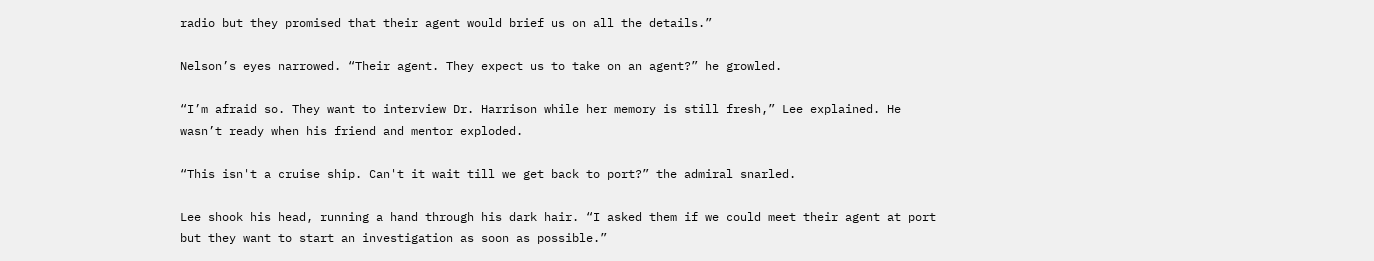radio but they promised that their agent would brief us on all the details.”

Nelson’s eyes narrowed. “Their agent. They expect us to take on an agent?” he growled.

“I’m afraid so. They want to interview Dr. Harrison while her memory is still fresh,” Lee explained. He wasn’t ready when his friend and mentor exploded.

“This isn't a cruise ship. Can't it wait till we get back to port?” the admiral snarled.

Lee shook his head, running a hand through his dark hair. “I asked them if we could meet their agent at port but they want to start an investigation as soon as possible.”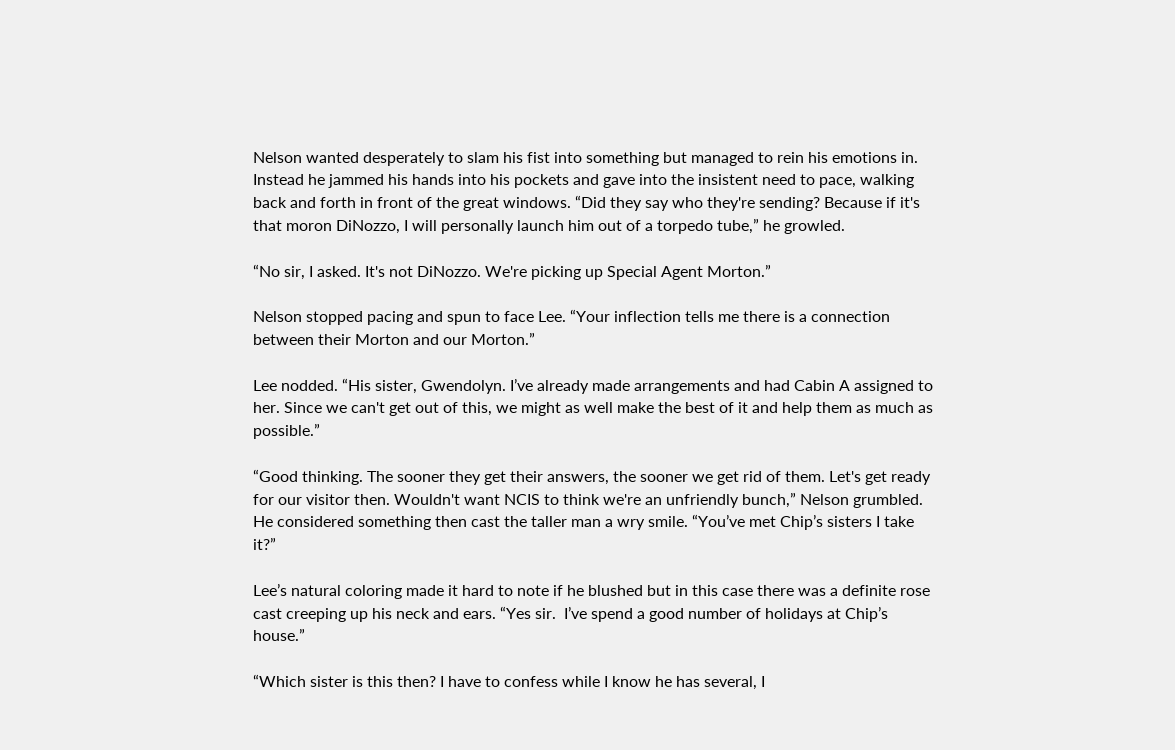Nelson wanted desperately to slam his fist into something but managed to rein his emotions in. Instead he jammed his hands into his pockets and gave into the insistent need to pace, walking back and forth in front of the great windows. “Did they say who they're sending? Because if it's that moron DiNozzo, I will personally launch him out of a torpedo tube,” he growled.

“No sir, I asked. It's not DiNozzo. We're picking up Special Agent Morton.”

Nelson stopped pacing and spun to face Lee. “Your inflection tells me there is a connection between their Morton and our Morton.”

Lee nodded. “His sister, Gwendolyn. I’ve already made arrangements and had Cabin A assigned to her. Since we can't get out of this, we might as well make the best of it and help them as much as possible.”

“Good thinking. The sooner they get their answers, the sooner we get rid of them. Let's get ready for our visitor then. Wouldn't want NCIS to think we're an unfriendly bunch,” Nelson grumbled. He considered something then cast the taller man a wry smile. “You’ve met Chip’s sisters I take it?”

Lee’s natural coloring made it hard to note if he blushed but in this case there was a definite rose cast creeping up his neck and ears. “Yes sir.  I’ve spend a good number of holidays at Chip’s house.”

“Which sister is this then? I have to confess while I know he has several, I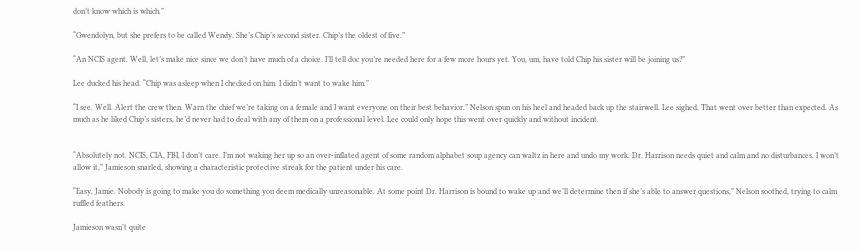don’t know which is which.”

“Gwendolyn, but she prefers to be called Wendy. She’s Chip’s second sister. Chip’s the oldest of five.”

“An NCIS agent. Well, let’s make nice since we don’t have much of a choice. I’ll tell doc you’re needed here for a few more hours yet. You, um, have told Chip his sister will be joining us?”

Lee ducked his head. “Chip was asleep when I checked on him. I didn’t want to wake him.”

“I see. Well. Alert the crew then. Warn the chief we’re taking on a female and I want everyone on their best behavior.” Nelson spun on his heel and headed back up the stairwell. Lee sighed. That went over better than expected. As much as he liked Chip’s sisters, he’d never had to deal with any of them on a professional level. Lee could only hope this went over quickly and without incident.


“Absolutely not. NCIS, CIA, FBI, I don’t care. I’m not waking her up so an over-inflated agent of some random alphabet soup agency can waltz in here and undo my work. Dr. Harrison needs quiet and calm and no disturbances. I won’t allow it,” Jamieson snarled, showing a characteristic protective streak for the patient under his care.

“Easy, Jamie. Nobody is going to make you do something you deem medically unreasonable. At some point Dr. Harrison is bound to wake up and we’ll determine then if she’s able to answer questions,” Nelson soothed, trying to calm ruffled feathers.

Jamieson wasn’t quite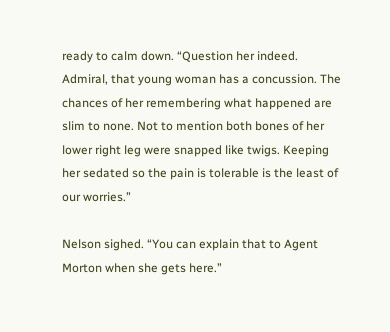ready to calm down. “Question her indeed. Admiral, that young woman has a concussion. The chances of her remembering what happened are slim to none. Not to mention both bones of her lower right leg were snapped like twigs. Keeping her sedated so the pain is tolerable is the least of our worries.”

Nelson sighed. “You can explain that to Agent Morton when she gets here.”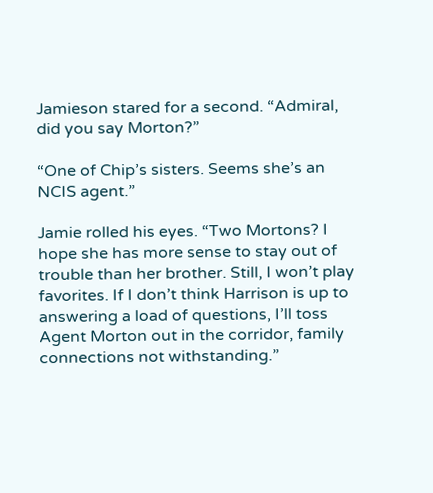Jamieson stared for a second. “Admiral, did you say Morton?”

“One of Chip’s sisters. Seems she’s an NCIS agent.”

Jamie rolled his eyes. “Two Mortons? I hope she has more sense to stay out of trouble than her brother. Still, I won’t play favorites. If I don’t think Harrison is up to answering a load of questions, I’ll toss Agent Morton out in the corridor, family connections not withstanding.”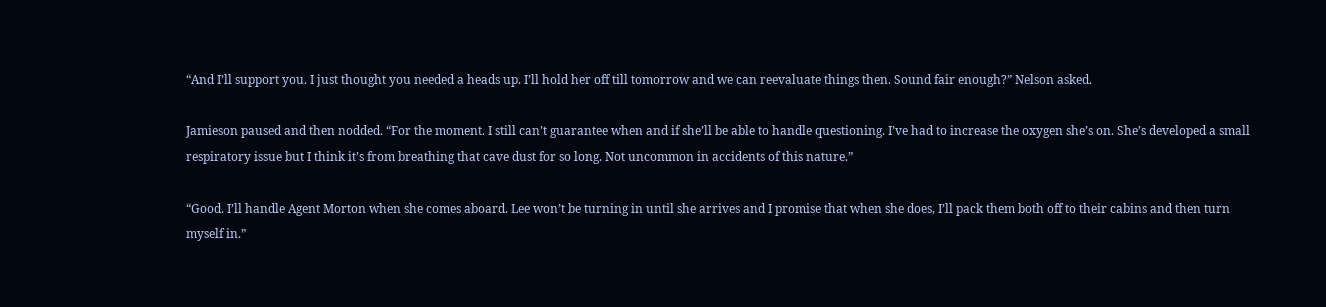“And I’ll support you. I just thought you needed a heads up. I’ll hold her off till tomorrow and we can reevaluate things then. Sound fair enough?” Nelson asked.

Jamieson paused and then nodded. “For the moment. I still can’t guarantee when and if she’ll be able to handle questioning. I’ve had to increase the oxygen she’s on. She’s developed a small respiratory issue but I think it’s from breathing that cave dust for so long. Not uncommon in accidents of this nature.”

“Good. I’ll handle Agent Morton when she comes aboard. Lee won’t be turning in until she arrives and I promise that when she does, I’ll pack them both off to their cabins and then turn myself in.”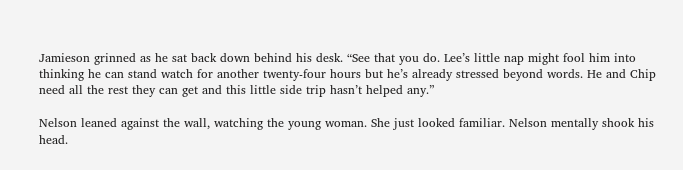Jamieson grinned as he sat back down behind his desk. “See that you do. Lee’s little nap might fool him into thinking he can stand watch for another twenty-four hours but he’s already stressed beyond words. He and Chip need all the rest they can get and this little side trip hasn’t helped any.”

Nelson leaned against the wall, watching the young woman. She just looked familiar. Nelson mentally shook his head.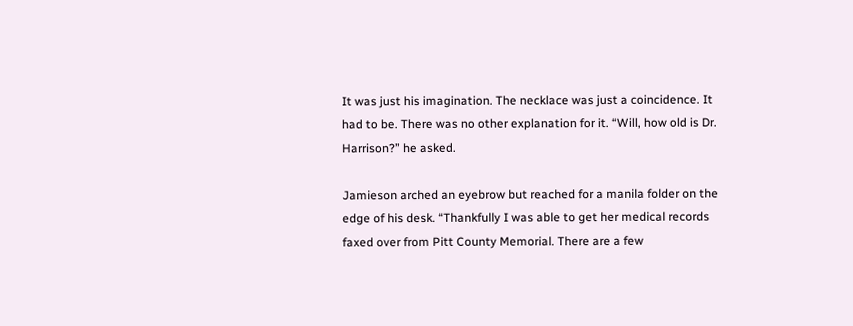It was just his imagination. The necklace was just a coincidence. It had to be. There was no other explanation for it. “Will, how old is Dr. Harrison?” he asked.

Jamieson arched an eyebrow but reached for a manila folder on the edge of his desk. “Thankfully I was able to get her medical records faxed over from Pitt County Memorial. There are a few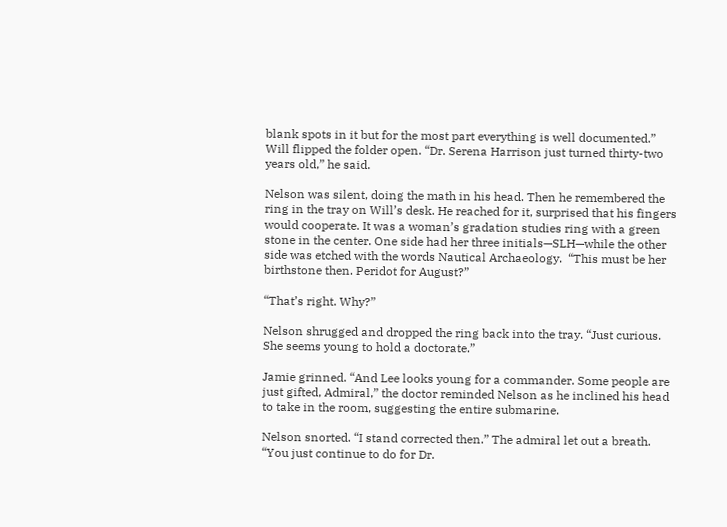blank spots in it but for the most part everything is well documented.” Will flipped the folder open. “Dr. Serena Harrison just turned thirty-two years old,” he said.

Nelson was silent, doing the math in his head. Then he remembered the ring in the tray on Will’s desk. He reached for it, surprised that his fingers would cooperate. It was a woman’s gradation studies ring with a green stone in the center. One side had her three initials—SLH—while the other side was etched with the words Nautical Archaeology.  “This must be her birthstone then. Peridot for August?”

“That’s right. Why?”

Nelson shrugged and dropped the ring back into the tray. “Just curious. She seems young to hold a doctorate.”

Jamie grinned. “And Lee looks young for a commander. Some people are just gifted, Admiral,” the doctor reminded Nelson as he inclined his head to take in the room, suggesting the entire submarine.

Nelson snorted. “I stand corrected then.” The admiral let out a breath. “You just continue to do for Dr.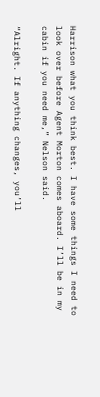Harrison what you think best. I have some things I need to look over before Agent Morton comes aboard. I’ll be in my cabin if you need me,” Nelson said.

“Alright. If anything changes, you’ll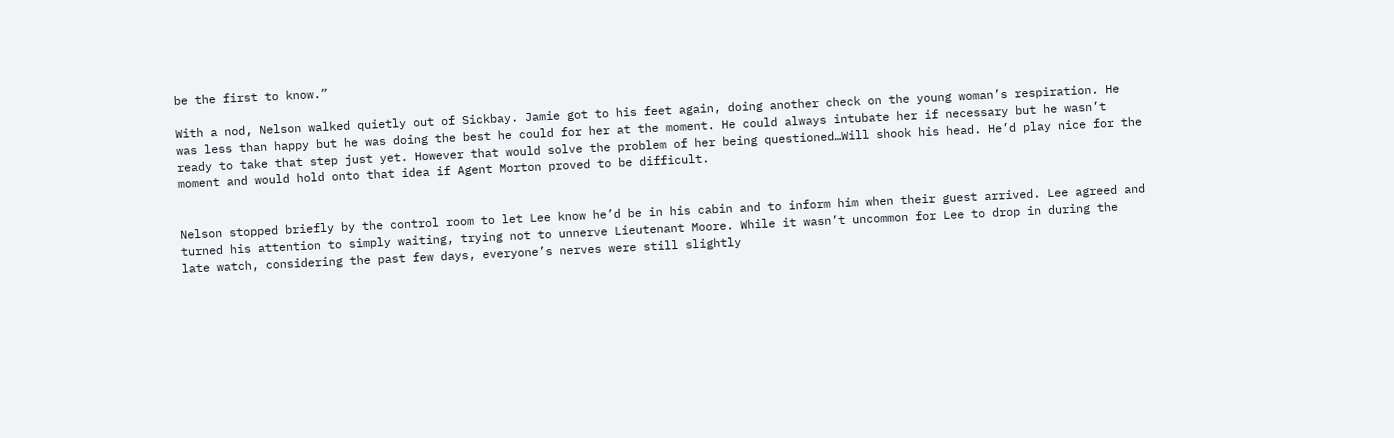be the first to know.”

With a nod, Nelson walked quietly out of Sickbay. Jamie got to his feet again, doing another check on the young woman’s respiration. He was less than happy but he was doing the best he could for her at the moment. He could always intubate her if necessary but he wasn’t ready to take that step just yet. However that would solve the problem of her being questioned…Will shook his head. He’d play nice for the moment and would hold onto that idea if Agent Morton proved to be difficult.


Nelson stopped briefly by the control room to let Lee know he’d be in his cabin and to inform him when their guest arrived. Lee agreed and turned his attention to simply waiting, trying not to unnerve Lieutenant Moore. While it wasn’t uncommon for Lee to drop in during the late watch, considering the past few days, everyone’s nerves were still slightly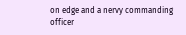on edge and a nervy commanding officer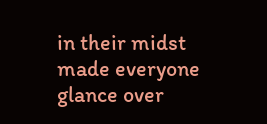in their midst made everyone glance over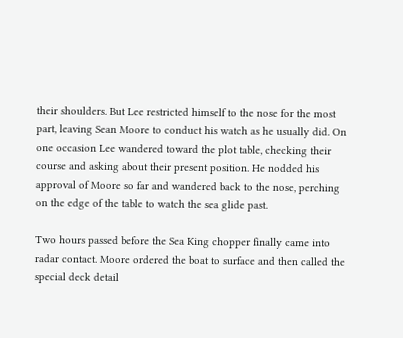their shoulders. But Lee restricted himself to the nose for the most part, leaving Sean Moore to conduct his watch as he usually did. On one occasion Lee wandered toward the plot table, checking their course and asking about their present position. He nodded his approval of Moore so far and wandered back to the nose, perching on the edge of the table to watch the sea glide past.

Two hours passed before the Sea King chopper finally came into radar contact. Moore ordered the boat to surface and then called the special deck detail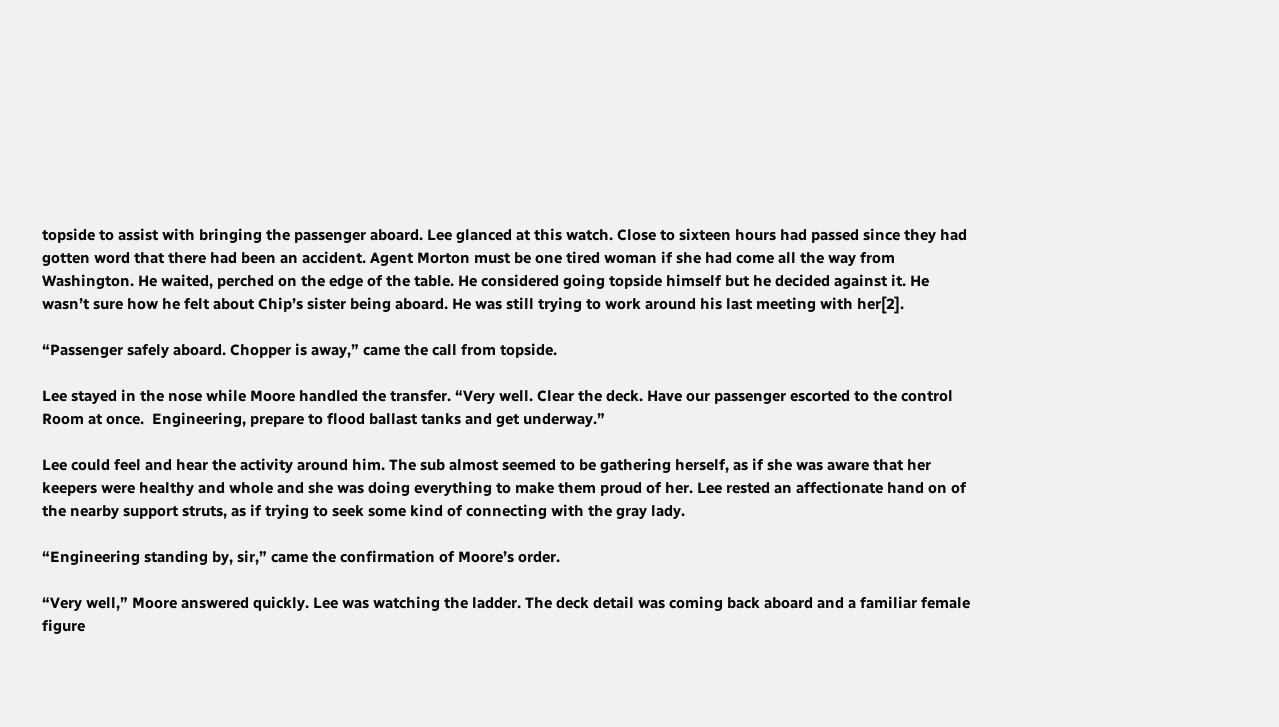topside to assist with bringing the passenger aboard. Lee glanced at this watch. Close to sixteen hours had passed since they had gotten word that there had been an accident. Agent Morton must be one tired woman if she had come all the way from Washington. He waited, perched on the edge of the table. He considered going topside himself but he decided against it. He wasn’t sure how he felt about Chip’s sister being aboard. He was still trying to work around his last meeting with her[2].

“Passenger safely aboard. Chopper is away,” came the call from topside.

Lee stayed in the nose while Moore handled the transfer. “Very well. Clear the deck. Have our passenger escorted to the control Room at once.  Engineering, prepare to flood ballast tanks and get underway.”

Lee could feel and hear the activity around him. The sub almost seemed to be gathering herself, as if she was aware that her keepers were healthy and whole and she was doing everything to make them proud of her. Lee rested an affectionate hand on of the nearby support struts, as if trying to seek some kind of connecting with the gray lady.

“Engineering standing by, sir,” came the confirmation of Moore’s order.

“Very well,” Moore answered quickly. Lee was watching the ladder. The deck detail was coming back aboard and a familiar female figure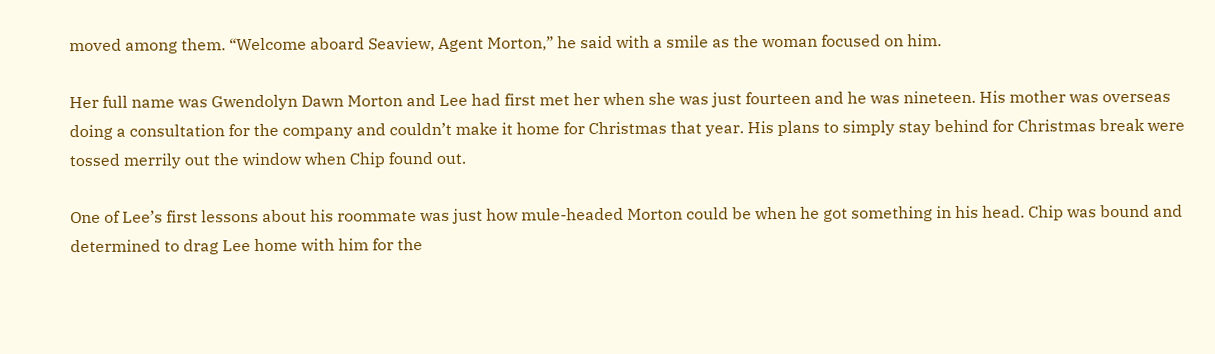moved among them. “Welcome aboard Seaview, Agent Morton,” he said with a smile as the woman focused on him.

Her full name was Gwendolyn Dawn Morton and Lee had first met her when she was just fourteen and he was nineteen. His mother was overseas doing a consultation for the company and couldn’t make it home for Christmas that year. His plans to simply stay behind for Christmas break were tossed merrily out the window when Chip found out.

One of Lee’s first lessons about his roommate was just how mule-headed Morton could be when he got something in his head. Chip was bound and determined to drag Lee home with him for the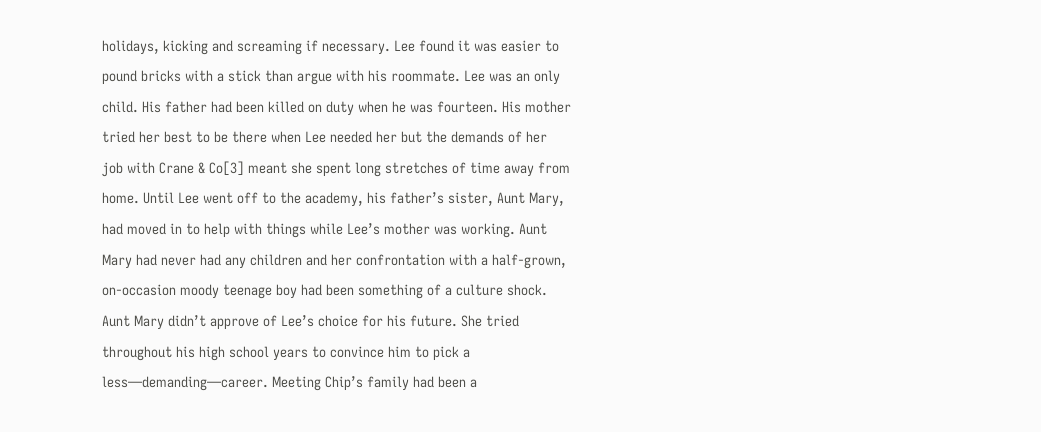holidays, kicking and screaming if necessary. Lee found it was easier to pound bricks with a stick than argue with his roommate. Lee was an only child. His father had been killed on duty when he was fourteen. His mother tried her best to be there when Lee needed her but the demands of her job with Crane & Co[3] meant she spent long stretches of time away from home. Until Lee went off to the academy, his father’s sister, Aunt Mary, had moved in to help with things while Lee’s mother was working. Aunt Mary had never had any children and her confrontation with a half-grown, on-occasion moody teenage boy had been something of a culture shock. Aunt Mary didn’t approve of Lee’s choice for his future. She tried throughout his high school years to convince him to pick a less—demanding—career. Meeting Chip’s family had been a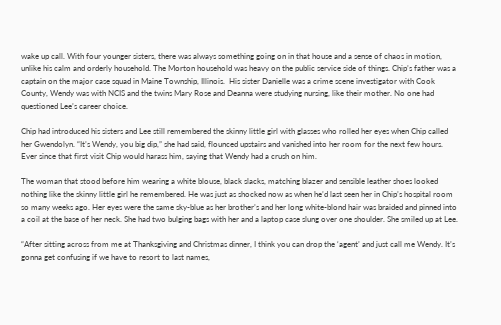wake up call. With four younger sisters, there was always something going on in that house and a sense of chaos in motion, unlike his calm and orderly household. The Morton household was heavy on the public service side of things. Chip’s father was a captain on the major case squad in Maine Township, Illinois.  His sister Danielle was a crime scene investigator with Cook County, Wendy was with NCIS and the twins Mary Rose and Deanna were studying nursing, like their mother. No one had questioned Lee’s career choice.

Chip had introduced his sisters and Lee still remembered the skinny little girl with glasses who rolled her eyes when Chip called her Gwendolyn. “It’s Wendy, you big dip,” she had said, flounced upstairs and vanished into her room for the next few hours. Ever since that first visit Chip would harass him, saying that Wendy had a crush on him.

The woman that stood before him wearing a white blouse, black slacks, matching blazer and sensible leather shoes looked nothing like the skinny little girl he remembered. He was just as shocked now as when he’d last seen her in Chip’s hospital room so many weeks ago. Her eyes were the same sky-blue as her brother’s and her long white-blond hair was braided and pinned into a coil at the base of her neck. She had two bulging bags with her and a laptop case slung over one shoulder. She smiled up at Lee.

“After sitting across from me at Thanksgiving and Christmas dinner, I think you can drop the ‘agent’ and just call me Wendy. It’s gonna get confusing if we have to resort to last names,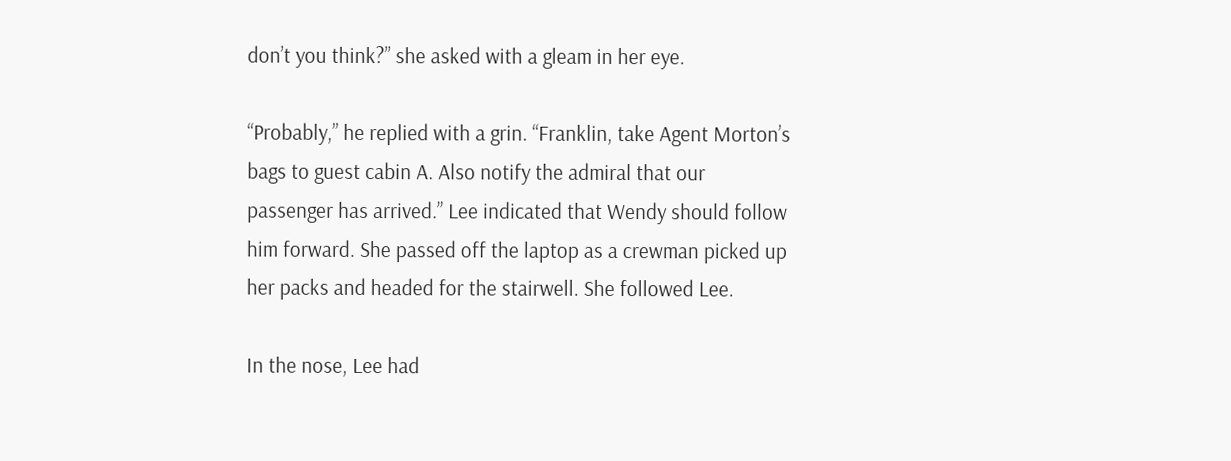don’t you think?” she asked with a gleam in her eye.

“Probably,” he replied with a grin. “Franklin, take Agent Morton’s bags to guest cabin A. Also notify the admiral that our passenger has arrived.” Lee indicated that Wendy should follow him forward. She passed off the laptop as a crewman picked up her packs and headed for the stairwell. She followed Lee.

In the nose, Lee had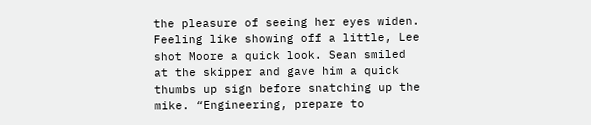the pleasure of seeing her eyes widen. Feeling like showing off a little, Lee shot Moore a quick look. Sean smiled at the skipper and gave him a quick thumbs up sign before snatching up the mike. “Engineering, prepare to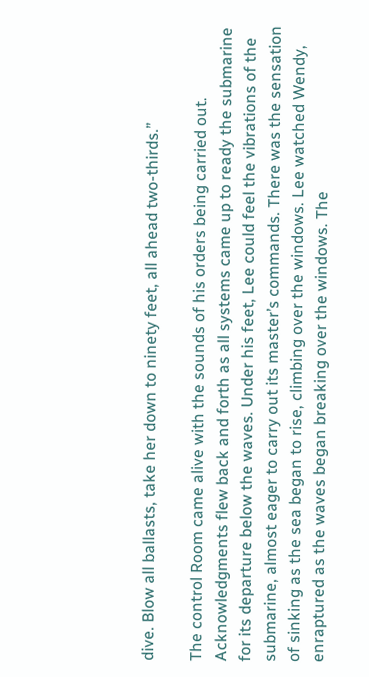dive. Blow all ballasts, take her down to ninety feet, all ahead two-thirds.”

The control Room came alive with the sounds of his orders being carried out. Acknowledgments flew back and forth as all systems came up to ready the submarine for its departure below the waves. Under his feet, Lee could feel the vibrations of the submarine, almost eager to carry out its master’s commands. There was the sensation of sinking as the sea began to rise, climbing over the windows. Lee watched Wendy, enraptured as the waves began breaking over the windows. The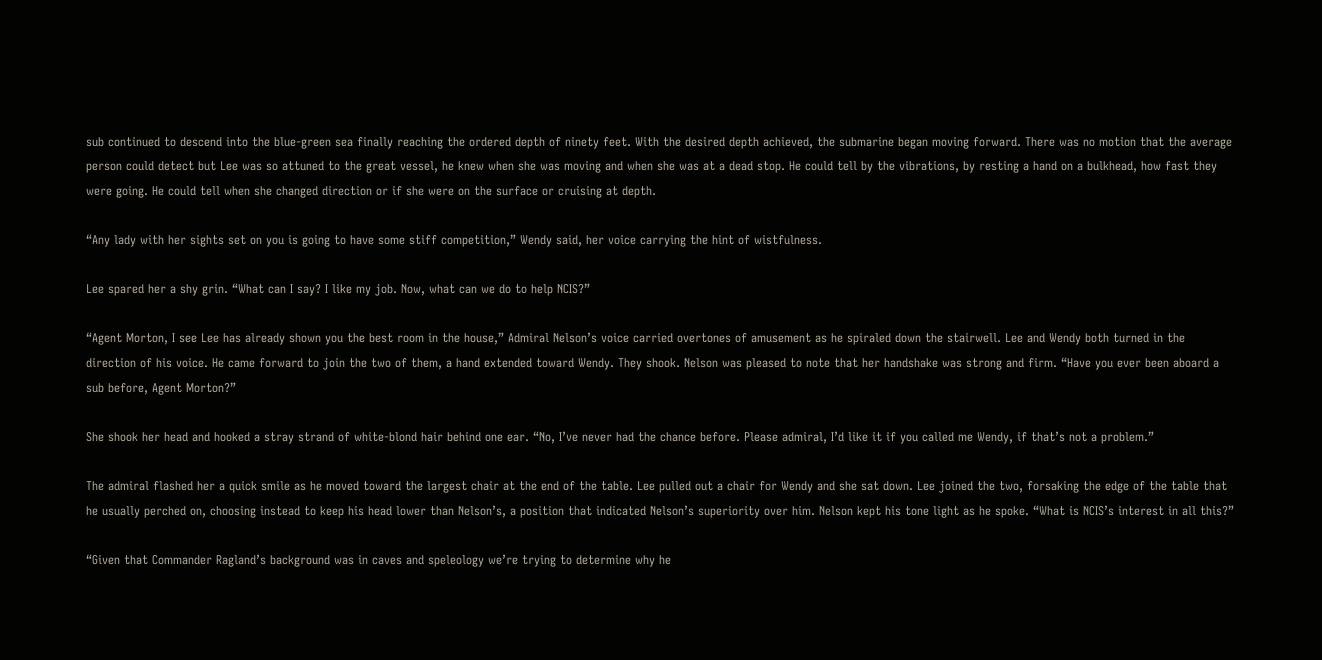sub continued to descend into the blue-green sea finally reaching the ordered depth of ninety feet. With the desired depth achieved, the submarine began moving forward. There was no motion that the average person could detect but Lee was so attuned to the great vessel, he knew when she was moving and when she was at a dead stop. He could tell by the vibrations, by resting a hand on a bulkhead, how fast they were going. He could tell when she changed direction or if she were on the surface or cruising at depth.

“Any lady with her sights set on you is going to have some stiff competition,” Wendy said, her voice carrying the hint of wistfulness.

Lee spared her a shy grin. “What can I say? I like my job. Now, what can we do to help NCIS?”

“Agent Morton, I see Lee has already shown you the best room in the house,” Admiral Nelson’s voice carried overtones of amusement as he spiraled down the stairwell. Lee and Wendy both turned in the direction of his voice. He came forward to join the two of them, a hand extended toward Wendy. They shook. Nelson was pleased to note that her handshake was strong and firm. “Have you ever been aboard a sub before, Agent Morton?”

She shook her head and hooked a stray strand of white-blond hair behind one ear. “No, I’ve never had the chance before. Please admiral, I’d like it if you called me Wendy, if that’s not a problem.”

The admiral flashed her a quick smile as he moved toward the largest chair at the end of the table. Lee pulled out a chair for Wendy and she sat down. Lee joined the two, forsaking the edge of the table that he usually perched on, choosing instead to keep his head lower than Nelson’s, a position that indicated Nelson’s superiority over him. Nelson kept his tone light as he spoke. “What is NCIS’s interest in all this?”

“Given that Commander Ragland’s background was in caves and speleology we’re trying to determine why he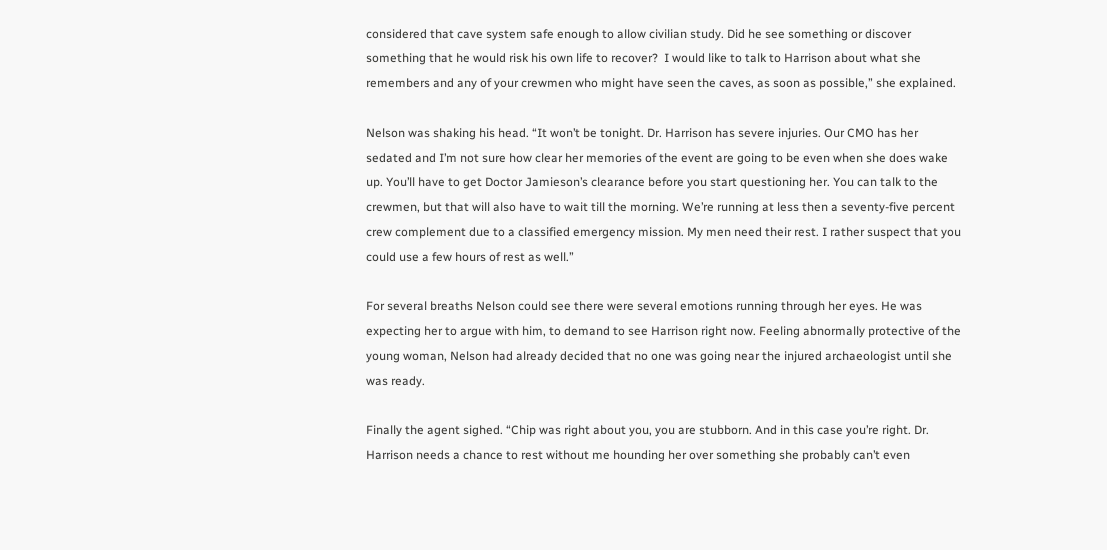considered that cave system safe enough to allow civilian study. Did he see something or discover something that he would risk his own life to recover?  I would like to talk to Harrison about what she remembers and any of your crewmen who might have seen the caves, as soon as possible,” she explained.

Nelson was shaking his head. “It won’t be tonight. Dr. Harrison has severe injuries. Our CMO has her sedated and I’m not sure how clear her memories of the event are going to be even when she does wake up. You’ll have to get Doctor Jamieson’s clearance before you start questioning her. You can talk to the crewmen, but that will also have to wait till the morning. We’re running at less then a seventy-five percent crew complement due to a classified emergency mission. My men need their rest. I rather suspect that you could use a few hours of rest as well.”

For several breaths Nelson could see there were several emotions running through her eyes. He was expecting her to argue with him, to demand to see Harrison right now. Feeling abnormally protective of the young woman, Nelson had already decided that no one was going near the injured archaeologist until she was ready.

Finally the agent sighed. “Chip was right about you, you are stubborn. And in this case you’re right. Dr. Harrison needs a chance to rest without me hounding her over something she probably can’t even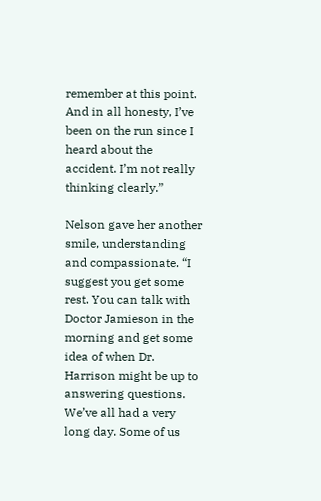remember at this point. And in all honesty, I’ve been on the run since I heard about the accident. I’m not really thinking clearly.”

Nelson gave her another smile, understanding and compassionate. “I suggest you get some rest. You can talk with Doctor Jamieson in the morning and get some idea of when Dr. Harrison might be up to answering questions. We’ve all had a very long day. Some of us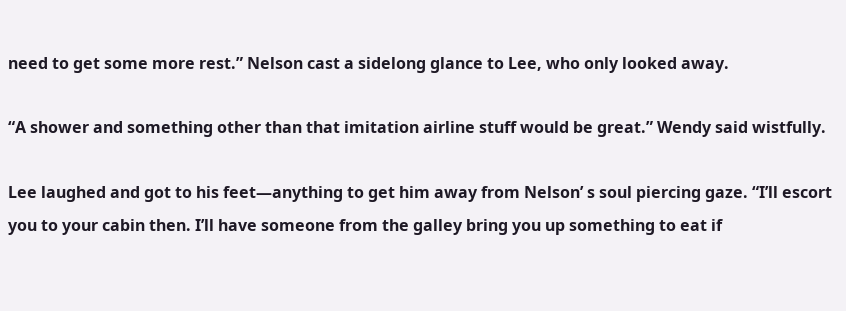need to get some more rest.” Nelson cast a sidelong glance to Lee, who only looked away.

“A shower and something other than that imitation airline stuff would be great.” Wendy said wistfully.

Lee laughed and got to his feet—anything to get him away from Nelson’ s soul piercing gaze. “I’ll escort you to your cabin then. I’ll have someone from the galley bring you up something to eat if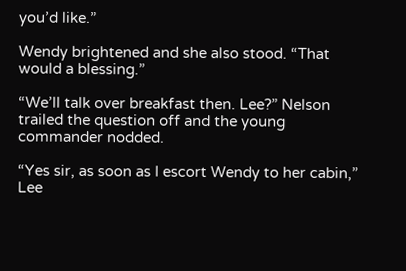you’d like.”

Wendy brightened and she also stood. “That would a blessing.”

“We’ll talk over breakfast then. Lee?” Nelson trailed the question off and the young commander nodded.

“Yes sir, as soon as I escort Wendy to her cabin,” Lee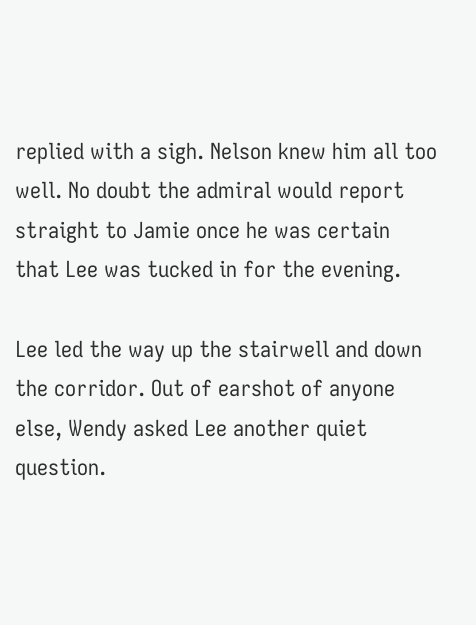replied with a sigh. Nelson knew him all too well. No doubt the admiral would report straight to Jamie once he was certain that Lee was tucked in for the evening.

Lee led the way up the stairwell and down the corridor. Out of earshot of anyone else, Wendy asked Lee another quiet question.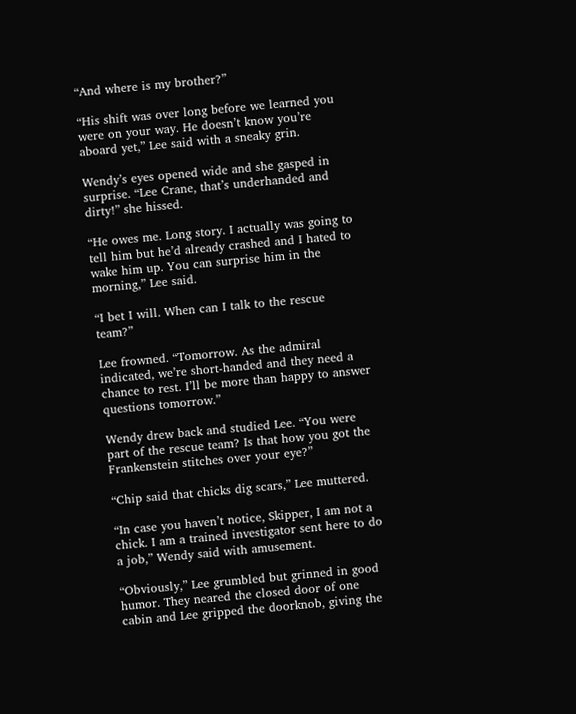“And where is my brother?”

“His shift was over long before we learned you were on your way. He doesn’t know you’re aboard yet,” Lee said with a sneaky grin.

Wendy’s eyes opened wide and she gasped in surprise. “Lee Crane, that’s underhanded and dirty!” she hissed.

“He owes me. Long story. I actually was going to tell him but he’d already crashed and I hated to wake him up. You can surprise him in the morning,” Lee said.

“I bet I will. When can I talk to the rescue team?”

Lee frowned. “Tomorrow. As the admiral indicated, we’re short-handed and they need a chance to rest. I’ll be more than happy to answer questions tomorrow.”

Wendy drew back and studied Lee. “You were part of the rescue team? Is that how you got the Frankenstein stitches over your eye?”

“Chip said that chicks dig scars,” Lee muttered.

“In case you haven’t notice, Skipper, I am not a chick. I am a trained investigator sent here to do a job,” Wendy said with amusement.

“Obviously,” Lee grumbled but grinned in good humor. They neared the closed door of one cabin and Lee gripped the doorknob, giving the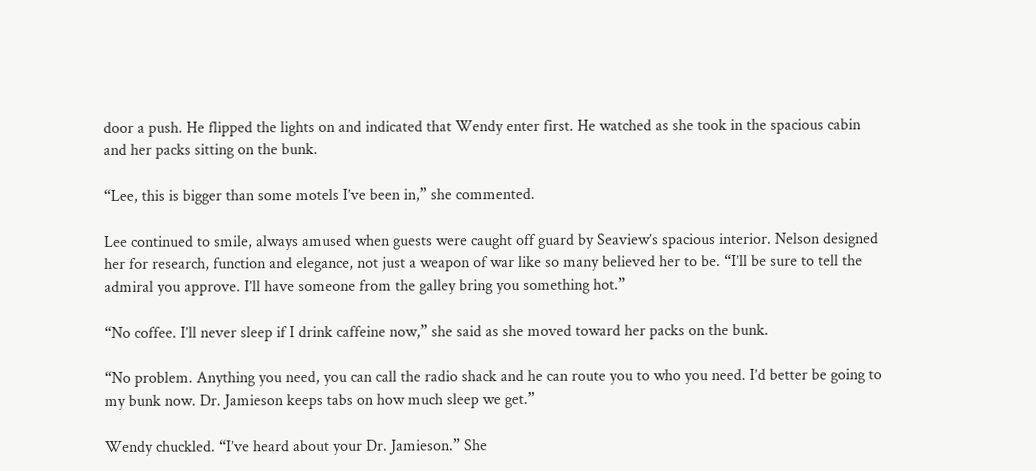door a push. He flipped the lights on and indicated that Wendy enter first. He watched as she took in the spacious cabin and her packs sitting on the bunk.

“Lee, this is bigger than some motels I’ve been in,” she commented.

Lee continued to smile, always amused when guests were caught off guard by Seaview’s spacious interior. Nelson designed her for research, function and elegance, not just a weapon of war like so many believed her to be. “I’ll be sure to tell the admiral you approve. I’ll have someone from the galley bring you something hot.”

“No coffee. I’ll never sleep if I drink caffeine now,” she said as she moved toward her packs on the bunk.

“No problem. Anything you need, you can call the radio shack and he can route you to who you need. I’d better be going to my bunk now. Dr. Jamieson keeps tabs on how much sleep we get.”

Wendy chuckled. “I’ve heard about your Dr. Jamieson.” She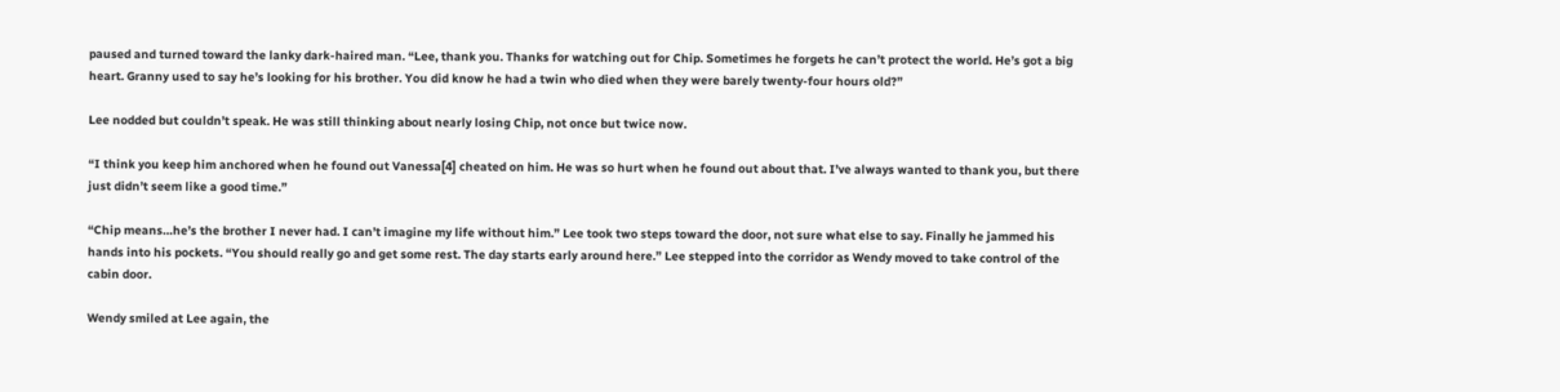paused and turned toward the lanky dark-haired man. “Lee, thank you. Thanks for watching out for Chip. Sometimes he forgets he can’t protect the world. He’s got a big heart. Granny used to say he’s looking for his brother. You did know he had a twin who died when they were barely twenty-four hours old?”

Lee nodded but couldn’t speak. He was still thinking about nearly losing Chip, not once but twice now.

“I think you keep him anchored when he found out Vanessa[4] cheated on him. He was so hurt when he found out about that. I’ve always wanted to thank you, but there just didn’t seem like a good time.”

“Chip means…he’s the brother I never had. I can’t imagine my life without him.” Lee took two steps toward the door, not sure what else to say. Finally he jammed his hands into his pockets. “You should really go and get some rest. The day starts early around here.” Lee stepped into the corridor as Wendy moved to take control of the cabin door.

Wendy smiled at Lee again, the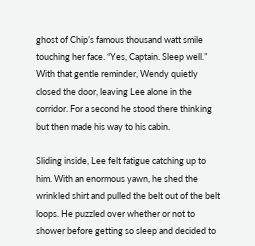ghost of Chip’s famous thousand watt smile touching her face. “Yes, Captain. Sleep well.” With that gentle reminder, Wendy quietly closed the door, leaving Lee alone in the corridor. For a second he stood there thinking but then made his way to his cabin.

Sliding inside, Lee felt fatigue catching up to him. With an enormous yawn, he shed the wrinkled shirt and pulled the belt out of the belt loops. He puzzled over whether or not to shower before getting so sleep and decided to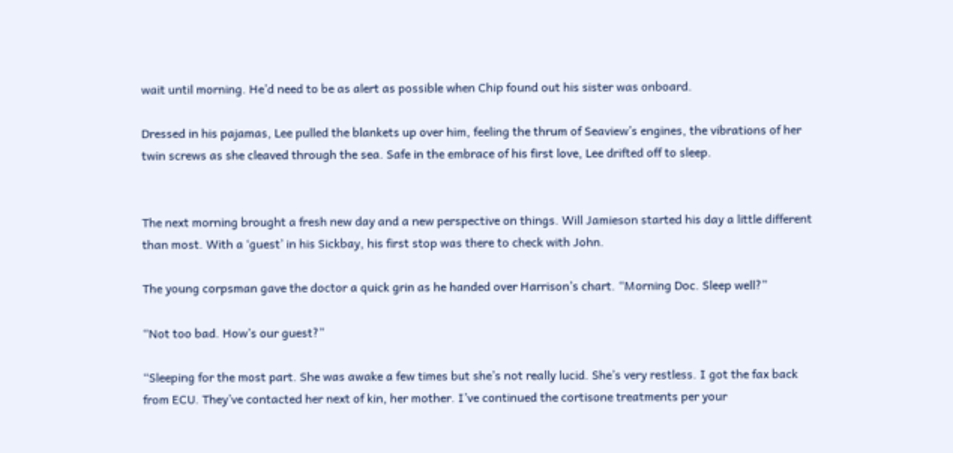wait until morning. He’d need to be as alert as possible when Chip found out his sister was onboard.

Dressed in his pajamas, Lee pulled the blankets up over him, feeling the thrum of Seaview’s engines, the vibrations of her twin screws as she cleaved through the sea. Safe in the embrace of his first love, Lee drifted off to sleep.


The next morning brought a fresh new day and a new perspective on things. Will Jamieson started his day a little different than most. With a ‘guest’ in his Sickbay, his first stop was there to check with John.

The young corpsman gave the doctor a quick grin as he handed over Harrison’s chart. “Morning Doc. Sleep well?”

“Not too bad. How’s our guest?”

“Sleeping for the most part. She was awake a few times but she’s not really lucid. She’s very restless. I got the fax back from ECU. They’ve contacted her next of kin, her mother. I’ve continued the cortisone treatments per your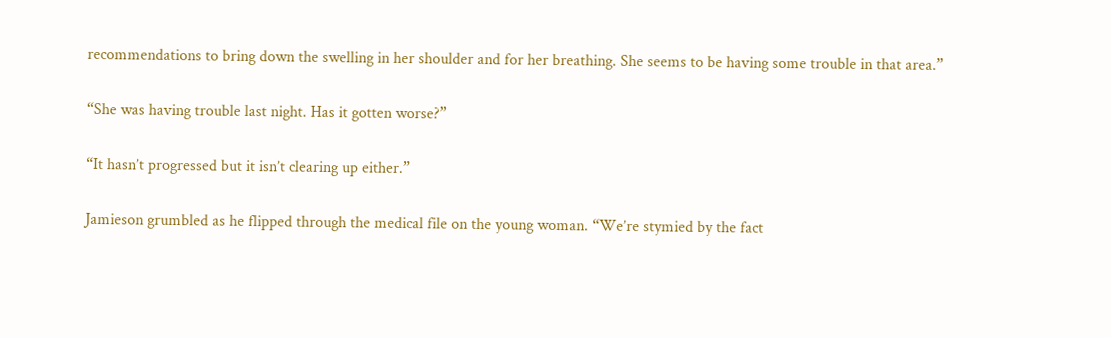recommendations to bring down the swelling in her shoulder and for her breathing. She seems to be having some trouble in that area.”

“She was having trouble last night. Has it gotten worse?”

“It hasn’t progressed but it isn’t clearing up either.”

Jamieson grumbled as he flipped through the medical file on the young woman. “We’re stymied by the fact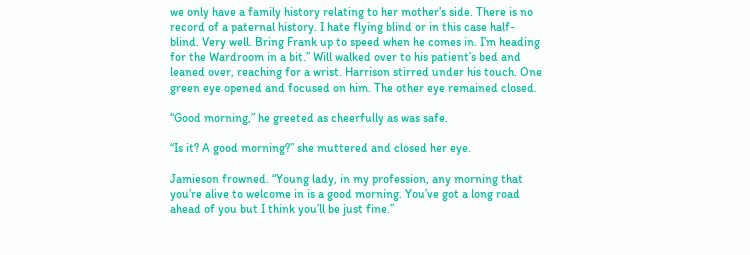we only have a family history relating to her mother’s side. There is no record of a paternal history. I hate flying blind or in this case half-blind. Very well. Bring Frank up to speed when he comes in. I’m heading for the Wardroom in a bit.” Will walked over to his patient’s bed and leaned over, reaching for a wrist. Harrison stirred under his touch. One green eye opened and focused on him. The other eye remained closed.

“Good morning,” he greeted as cheerfully as was safe.

“Is it? A good morning?” she muttered and closed her eye.

Jamieson frowned. “Young lady, in my profession, any morning that you’re alive to welcome in is a good morning. You’ve got a long road ahead of you but I think you’ll be just fine.”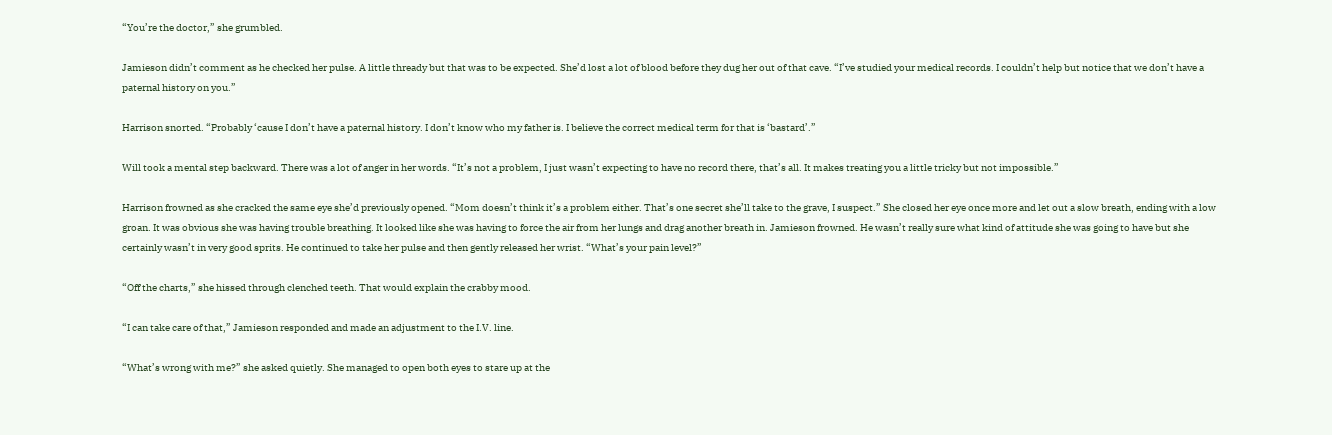“You’re the doctor,” she grumbled.

Jamieson didn’t comment as he checked her pulse. A little thready but that was to be expected. She’d lost a lot of blood before they dug her out of that cave. “I’ve studied your medical records. I couldn’t help but notice that we don’t have a paternal history on you.”

Harrison snorted. “Probably ‘cause I don’t have a paternal history. I don’t know who my father is. I believe the correct medical term for that is ‘bastard’.”

Will took a mental step backward. There was a lot of anger in her words. “It’s not a problem, I just wasn’t expecting to have no record there, that’s all. It makes treating you a little tricky but not impossible.”

Harrison frowned as she cracked the same eye she’d previously opened. “Mom doesn’t think it’s a problem either. That’s one secret she’ll take to the grave, I suspect.” She closed her eye once more and let out a slow breath, ending with a low groan. It was obvious she was having trouble breathing. It looked like she was having to force the air from her lungs and drag another breath in. Jamieson frowned. He wasn’t really sure what kind of attitude she was going to have but she certainly wasn’t in very good sprits. He continued to take her pulse and then gently released her wrist. “What’s your pain level?”

“Off the charts,” she hissed through clenched teeth. That would explain the crabby mood.

“I can take care of that,” Jamieson responded and made an adjustment to the I.V. line.

“What’s wrong with me?” she asked quietly. She managed to open both eyes to stare up at the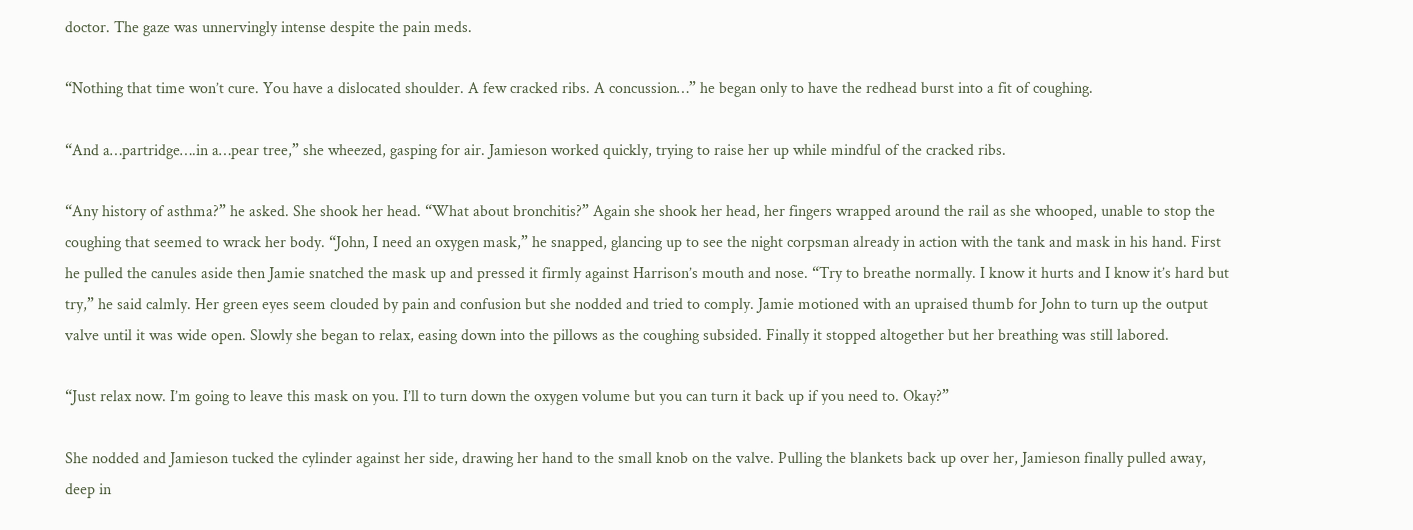doctor. The gaze was unnervingly intense despite the pain meds.

“Nothing that time won’t cure. You have a dislocated shoulder. A few cracked ribs. A concussion…” he began only to have the redhead burst into a fit of coughing.

“And a…partridge….in a…pear tree,” she wheezed, gasping for air. Jamieson worked quickly, trying to raise her up while mindful of the cracked ribs.

“Any history of asthma?” he asked. She shook her head. “What about bronchitis?” Again she shook her head, her fingers wrapped around the rail as she whooped, unable to stop the coughing that seemed to wrack her body. “John, I need an oxygen mask,” he snapped, glancing up to see the night corpsman already in action with the tank and mask in his hand. First he pulled the canules aside then Jamie snatched the mask up and pressed it firmly against Harrison’s mouth and nose. “Try to breathe normally. I know it hurts and I know it’s hard but try,” he said calmly. Her green eyes seem clouded by pain and confusion but she nodded and tried to comply. Jamie motioned with an upraised thumb for John to turn up the output valve until it was wide open. Slowly she began to relax, easing down into the pillows as the coughing subsided. Finally it stopped altogether but her breathing was still labored.

“Just relax now. I’m going to leave this mask on you. I’ll to turn down the oxygen volume but you can turn it back up if you need to. Okay?”

She nodded and Jamieson tucked the cylinder against her side, drawing her hand to the small knob on the valve. Pulling the blankets back up over her, Jamieson finally pulled away, deep in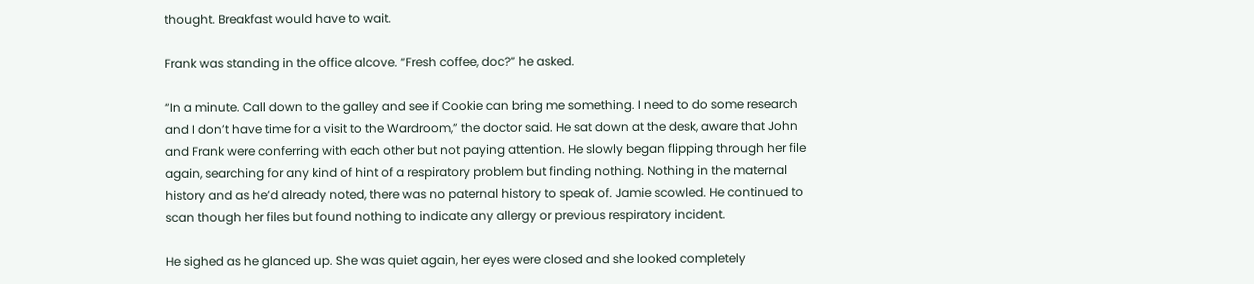thought. Breakfast would have to wait.

Frank was standing in the office alcove. “Fresh coffee, doc?” he asked.

“In a minute. Call down to the galley and see if Cookie can bring me something. I need to do some research and I don’t have time for a visit to the Wardroom,” the doctor said. He sat down at the desk, aware that John and Frank were conferring with each other but not paying attention. He slowly began flipping through her file again, searching for any kind of hint of a respiratory problem but finding nothing. Nothing in the maternal history and as he’d already noted, there was no paternal history to speak of. Jamie scowled. He continued to scan though her files but found nothing to indicate any allergy or previous respiratory incident.

He sighed as he glanced up. She was quiet again, her eyes were closed and she looked completely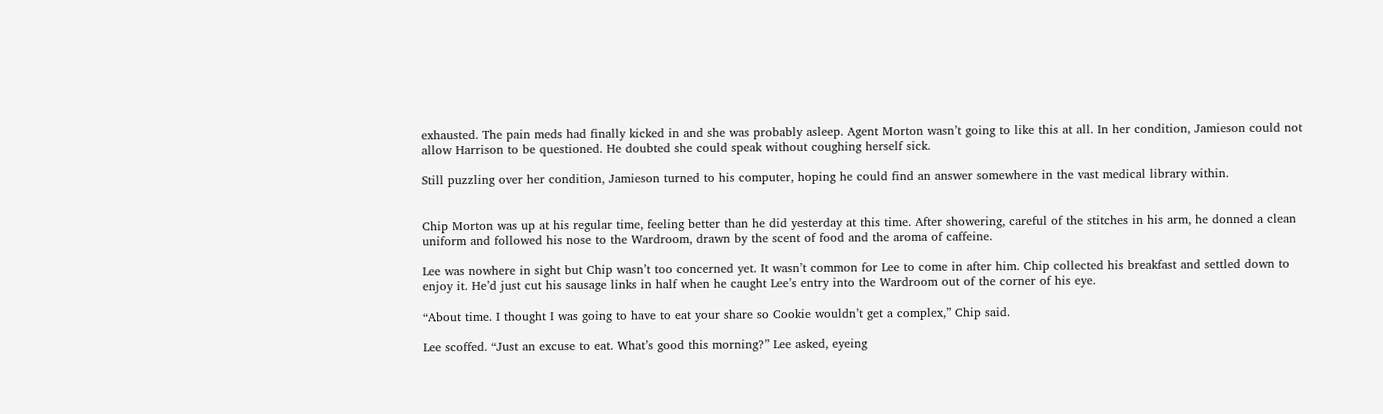exhausted. The pain meds had finally kicked in and she was probably asleep. Agent Morton wasn’t going to like this at all. In her condition, Jamieson could not allow Harrison to be questioned. He doubted she could speak without coughing herself sick.

Still puzzling over her condition, Jamieson turned to his computer, hoping he could find an answer somewhere in the vast medical library within.


Chip Morton was up at his regular time, feeling better than he did yesterday at this time. After showering, careful of the stitches in his arm, he donned a clean uniform and followed his nose to the Wardroom, drawn by the scent of food and the aroma of caffeine.

Lee was nowhere in sight but Chip wasn’t too concerned yet. It wasn’t common for Lee to come in after him. Chip collected his breakfast and settled down to enjoy it. He’d just cut his sausage links in half when he caught Lee’s entry into the Wardroom out of the corner of his eye.

“About time. I thought I was going to have to eat your share so Cookie wouldn’t get a complex,” Chip said.

Lee scoffed. “Just an excuse to eat. What’s good this morning?” Lee asked, eyeing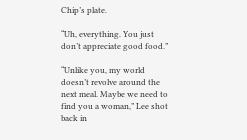Chip’s plate.

“Uh, everything. You just don’t appreciate good food.”

“Unlike you, my world doesn’t revolve around the next meal. Maybe we need to find you a woman,” Lee shot back in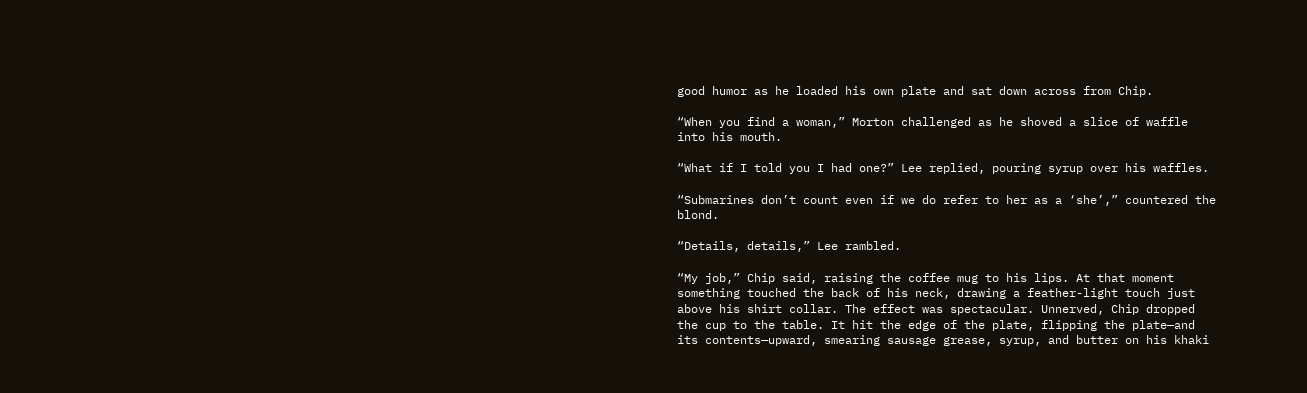good humor as he loaded his own plate and sat down across from Chip.

“When you find a woman,” Morton challenged as he shoved a slice of waffle into his mouth.

“What if I told you I had one?” Lee replied, pouring syrup over his waffles.

“Submarines don’t count even if we do refer to her as a ‘she’,” countered the blond.

“Details, details,” Lee rambled.

“My job,” Chip said, raising the coffee mug to his lips. At that moment something touched the back of his neck, drawing a feather-light touch just above his shirt collar. The effect was spectacular. Unnerved, Chip dropped the cup to the table. It hit the edge of the plate, flipping the plate—and its contents—upward, smearing sausage grease, syrup, and butter on his khaki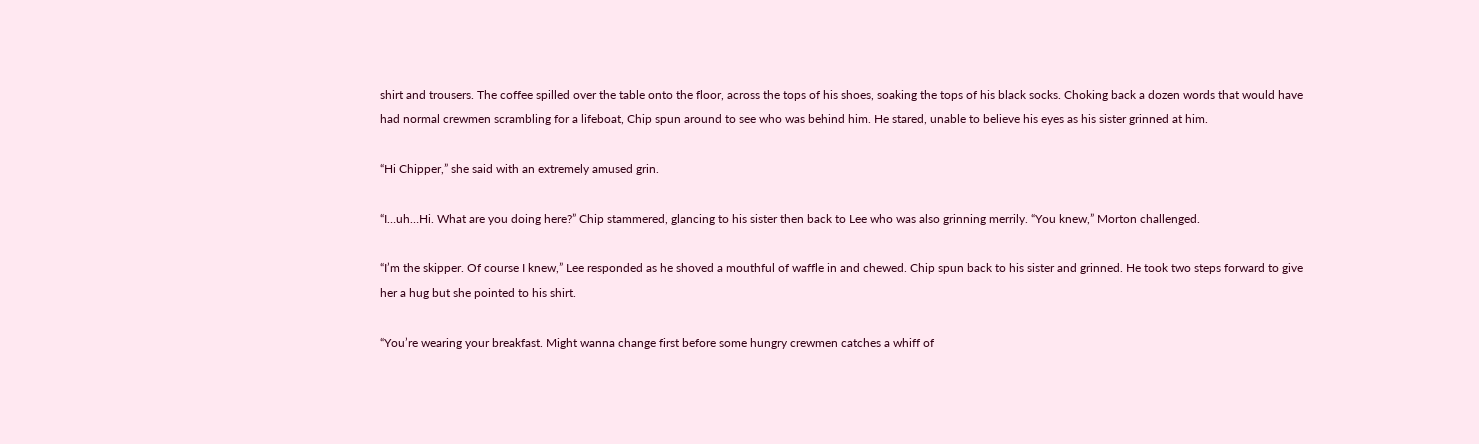shirt and trousers. The coffee spilled over the table onto the floor, across the tops of his shoes, soaking the tops of his black socks. Choking back a dozen words that would have had normal crewmen scrambling for a lifeboat, Chip spun around to see who was behind him. He stared, unable to believe his eyes as his sister grinned at him.

“Hi Chipper,” she said with an extremely amused grin.

“I…uh…Hi. What are you doing here?” Chip stammered, glancing to his sister then back to Lee who was also grinning merrily. “You knew,” Morton challenged.

“I’m the skipper. Of course I knew,” Lee responded as he shoved a mouthful of waffle in and chewed. Chip spun back to his sister and grinned. He took two steps forward to give her a hug but she pointed to his shirt.

“You’re wearing your breakfast. Might wanna change first before some hungry crewmen catches a whiff of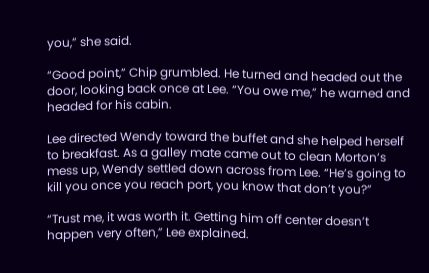you,” she said.

“Good point,” Chip grumbled. He turned and headed out the door, looking back once at Lee. “You owe me,” he warned and headed for his cabin.

Lee directed Wendy toward the buffet and she helped herself to breakfast. As a galley mate came out to clean Morton’s mess up, Wendy settled down across from Lee. “He’s going to kill you once you reach port, you know that don’t you?”

“Trust me, it was worth it. Getting him off center doesn’t happen very often,” Lee explained.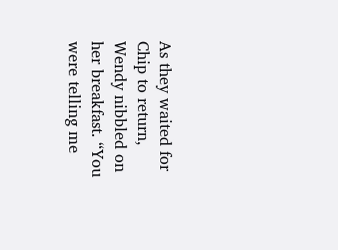As they waited for Chip to return, Wendy nibbled on her breakfast. “You were telling me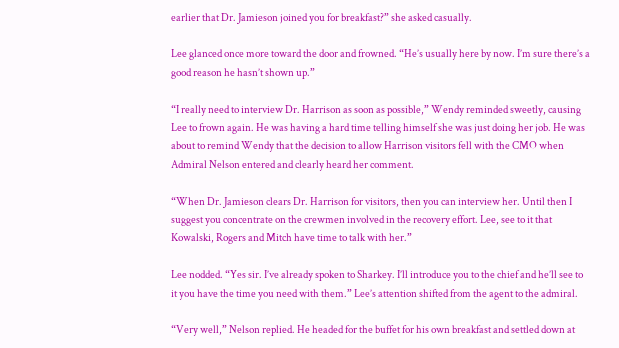earlier that Dr. Jamieson joined you for breakfast?” she asked casually.

Lee glanced once more toward the door and frowned. “He’s usually here by now. I’m sure there’s a good reason he hasn’t shown up.”

“I really need to interview Dr. Harrison as soon as possible,” Wendy reminded sweetly, causing Lee to frown again. He was having a hard time telling himself she was just doing her job. He was about to remind Wendy that the decision to allow Harrison visitors fell with the CMO when Admiral Nelson entered and clearly heard her comment.

“When Dr. Jamieson clears Dr. Harrison for visitors, then you can interview her. Until then I suggest you concentrate on the crewmen involved in the recovery effort. Lee, see to it that Kowalski, Rogers and Mitch have time to talk with her.”

Lee nodded. “Yes sir. I’ve already spoken to Sharkey. I’ll introduce you to the chief and he’ll see to it you have the time you need with them.” Lee’s attention shifted from the agent to the admiral.

“Very well,” Nelson replied. He headed for the buffet for his own breakfast and settled down at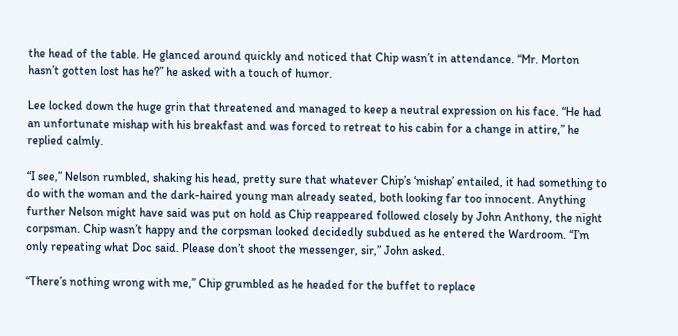the head of the table. He glanced around quickly and noticed that Chip wasn’t in attendance. “Mr. Morton hasn’t gotten lost has he?” he asked with a touch of humor.

Lee locked down the huge grin that threatened and managed to keep a neutral expression on his face. “He had an unfortunate mishap with his breakfast and was forced to retreat to his cabin for a change in attire,” he replied calmly.

“I see,” Nelson rumbled, shaking his head, pretty sure that whatever Chip’s ‘mishap’ entailed, it had something to do with the woman and the dark-haired young man already seated, both looking far too innocent. Anything further Nelson might have said was put on hold as Chip reappeared followed closely by John Anthony, the night corpsman. Chip wasn’t happy and the corpsman looked decidedly subdued as he entered the Wardroom. “I’m only repeating what Doc said. Please don’t shoot the messenger, sir,” John asked.

“There’s nothing wrong with me,” Chip grumbled as he headed for the buffet to replace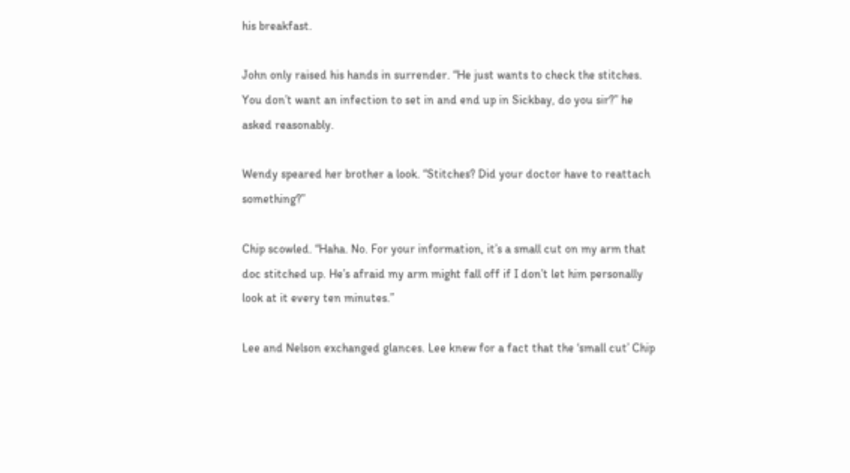his breakfast.

John only raised his hands in surrender. “He just wants to check the stitches. You don’t want an infection to set in and end up in Sickbay, do you sir?” he asked reasonably.

Wendy speared her brother a look. “Stitches? Did your doctor have to reattach something?”

Chip scowled. “Haha. No. For your information, it’s a small cut on my arm that doc stitched up. He’s afraid my arm might fall off if I don’t let him personally look at it every ten minutes.”

Lee and Nelson exchanged glances. Lee knew for a fact that the ‘small cut’ Chip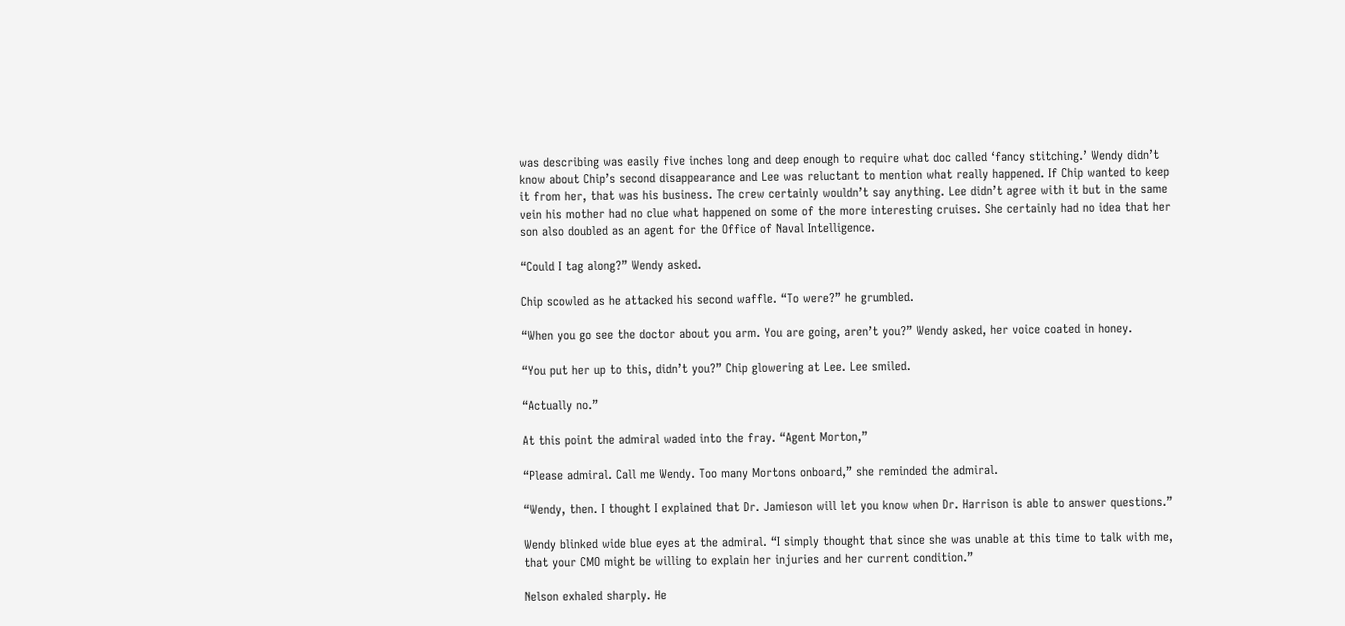was describing was easily five inches long and deep enough to require what doc called ‘fancy stitching.’ Wendy didn’t know about Chip’s second disappearance and Lee was reluctant to mention what really happened. If Chip wanted to keep it from her, that was his business. The crew certainly wouldn’t say anything. Lee didn’t agree with it but in the same vein his mother had no clue what happened on some of the more interesting cruises. She certainly had no idea that her son also doubled as an agent for the Office of Naval Intelligence.

“Could I tag along?” Wendy asked.

Chip scowled as he attacked his second waffle. “To were?” he grumbled.

“When you go see the doctor about you arm. You are going, aren’t you?” Wendy asked, her voice coated in honey.

“You put her up to this, didn’t you?” Chip glowering at Lee. Lee smiled.

“Actually no.”

At this point the admiral waded into the fray. “Agent Morton,”

“Please admiral. Call me Wendy. Too many Mortons onboard,” she reminded the admiral.

“Wendy, then. I thought I explained that Dr. Jamieson will let you know when Dr. Harrison is able to answer questions.”

Wendy blinked wide blue eyes at the admiral. “I simply thought that since she was unable at this time to talk with me, that your CMO might be willing to explain her injuries and her current condition.”

Nelson exhaled sharply. He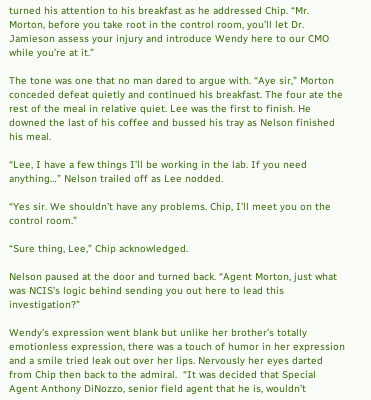turned his attention to his breakfast as he addressed Chip. “Mr. Morton, before you take root in the control room, you’ll let Dr. Jamieson assess your injury and introduce Wendy here to our CMO while you’re at it.”

The tone was one that no man dared to argue with. “Aye sir,” Morton conceded defeat quietly and continued his breakfast. The four ate the rest of the meal in relative quiet. Lee was the first to finish. He downed the last of his coffee and bussed his tray as Nelson finished his meal.

“Lee, I have a few things I’ll be working in the lab. If you need anything…” Nelson trailed off as Lee nodded.

“Yes sir. We shouldn’t have any problems. Chip, I’ll meet you on the control room.”

“Sure thing, Lee,” Chip acknowledged.

Nelson paused at the door and turned back. “Agent Morton, just what was NCIS’s logic behind sending you out here to lead this investigation?”

Wendy’s expression went blank but unlike her brother’s totally emotionless expression, there was a touch of humor in her expression and a smile tried leak out over her lips. Nervously her eyes darted from Chip then back to the admiral.  “It was decided that Special Agent Anthony DiNozzo, senior field agent that he is, wouldn’t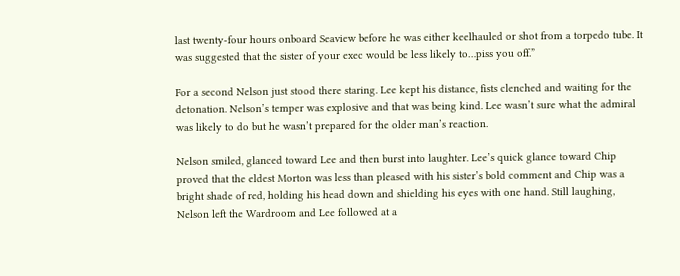last twenty-four hours onboard Seaview before he was either keelhauled or shot from a torpedo tube. It was suggested that the sister of your exec would be less likely to…piss you off.”

For a second Nelson just stood there staring. Lee kept his distance, fists clenched and waiting for the detonation. Nelson’s temper was explosive and that was being kind. Lee wasn’t sure what the admiral was likely to do but he wasn’t prepared for the older man’s reaction.

Nelson smiled, glanced toward Lee and then burst into laughter. Lee’s quick glance toward Chip proved that the eldest Morton was less than pleased with his sister’s bold comment and Chip was a bright shade of red, holding his head down and shielding his eyes with one hand. Still laughing, Nelson left the Wardroom and Lee followed at a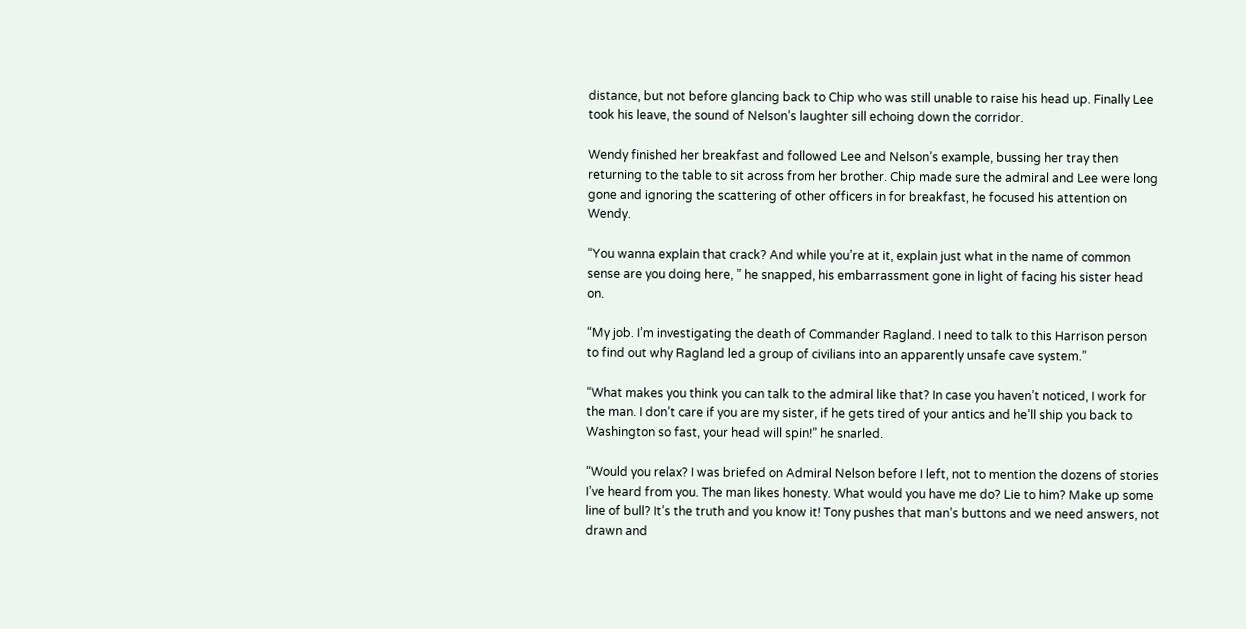distance, but not before glancing back to Chip who was still unable to raise his head up. Finally Lee took his leave, the sound of Nelson’s laughter sill echoing down the corridor.

Wendy finished her breakfast and followed Lee and Nelson’s example, bussing her tray then returning to the table to sit across from her brother. Chip made sure the admiral and Lee were long gone and ignoring the scattering of other officers in for breakfast, he focused his attention on Wendy.

“You wanna explain that crack? And while you’re at it, explain just what in the name of common sense are you doing here, ” he snapped, his embarrassment gone in light of facing his sister head on.

“My job. I’m investigating the death of Commander Ragland. I need to talk to this Harrison person to find out why Ragland led a group of civilians into an apparently unsafe cave system.”

“What makes you think you can talk to the admiral like that? In case you haven’t noticed, I work for the man. I don’t care if you are my sister, if he gets tired of your antics and he’ll ship you back to Washington so fast, your head will spin!” he snarled.

“Would you relax? I was briefed on Admiral Nelson before I left, not to mention the dozens of stories I’ve heard from you. The man likes honesty. What would you have me do? Lie to him? Make up some line of bull? It’s the truth and you know it! Tony pushes that man’s buttons and we need answers, not drawn and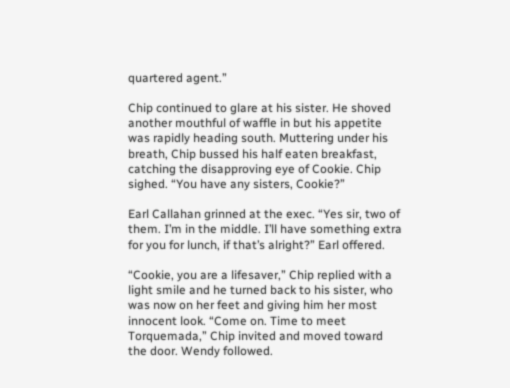quartered agent.”

Chip continued to glare at his sister. He shoved another mouthful of waffle in but his appetite was rapidly heading south. Muttering under his breath, Chip bussed his half eaten breakfast, catching the disapproving eye of Cookie. Chip sighed. “You have any sisters, Cookie?”

Earl Callahan grinned at the exec. “Yes sir, two of them. I’m in the middle. I’ll have something extra for you for lunch, if that’s alright?” Earl offered.

“Cookie, you are a lifesaver,” Chip replied with a light smile and he turned back to his sister, who was now on her feet and giving him her most innocent look. “Come on. Time to meet Torquemada,” Chip invited and moved toward the door. Wendy followed.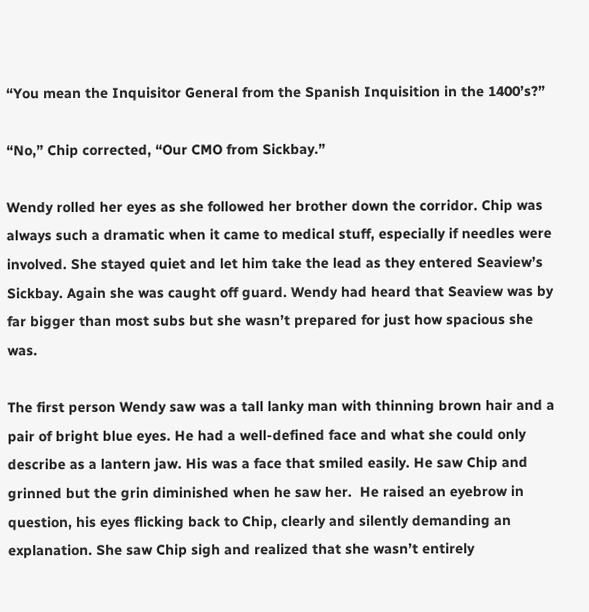“You mean the Inquisitor General from the Spanish Inquisition in the 1400’s?”

“No,” Chip corrected, “Our CMO from Sickbay.”

Wendy rolled her eyes as she followed her brother down the corridor. Chip was always such a dramatic when it came to medical stuff, especially if needles were involved. She stayed quiet and let him take the lead as they entered Seaview’s Sickbay. Again she was caught off guard. Wendy had heard that Seaview was by far bigger than most subs but she wasn’t prepared for just how spacious she was.

The first person Wendy saw was a tall lanky man with thinning brown hair and a pair of bright blue eyes. He had a well-defined face and what she could only describe as a lantern jaw. His was a face that smiled easily. He saw Chip and grinned but the grin diminished when he saw her.  He raised an eyebrow in question, his eyes flicking back to Chip, clearly and silently demanding an explanation. She saw Chip sigh and realized that she wasn’t entirely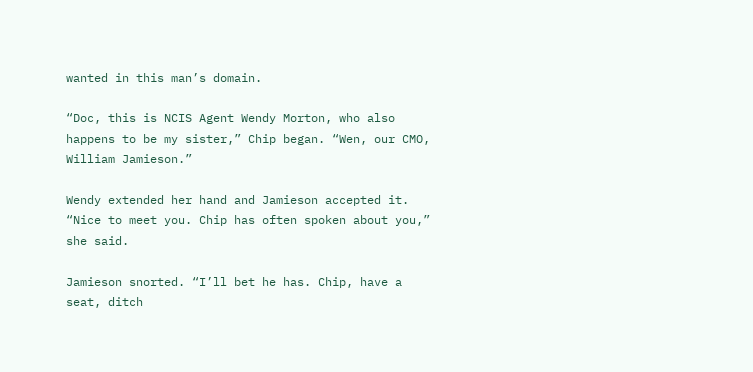wanted in this man’s domain.

“Doc, this is NCIS Agent Wendy Morton, who also happens to be my sister,” Chip began. “Wen, our CMO, William Jamieson.”

Wendy extended her hand and Jamieson accepted it. “Nice to meet you. Chip has often spoken about you,” she said.

Jamieson snorted. “I’ll bet he has. Chip, have a seat, ditch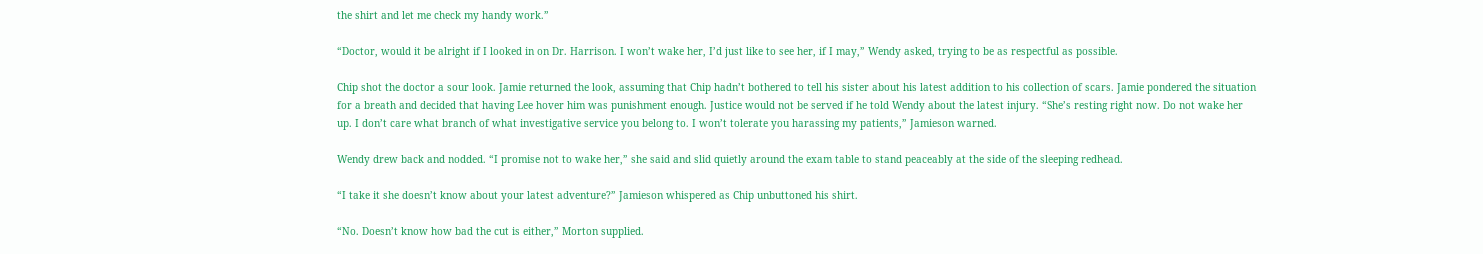the shirt and let me check my handy work.”

“Doctor, would it be alright if I looked in on Dr. Harrison. I won’t wake her, I’d just like to see her, if I may,” Wendy asked, trying to be as respectful as possible.

Chip shot the doctor a sour look. Jamie returned the look, assuming that Chip hadn’t bothered to tell his sister about his latest addition to his collection of scars. Jamie pondered the situation for a breath and decided that having Lee hover him was punishment enough. Justice would not be served if he told Wendy about the latest injury. “She’s resting right now. Do not wake her up. I don’t care what branch of what investigative service you belong to. I won’t tolerate you harassing my patients,” Jamieson warned.

Wendy drew back and nodded. “I promise not to wake her,” she said and slid quietly around the exam table to stand peaceably at the side of the sleeping redhead.

“I take it she doesn’t know about your latest adventure?” Jamieson whispered as Chip unbuttoned his shirt.

“No. Doesn’t know how bad the cut is either,” Morton supplied.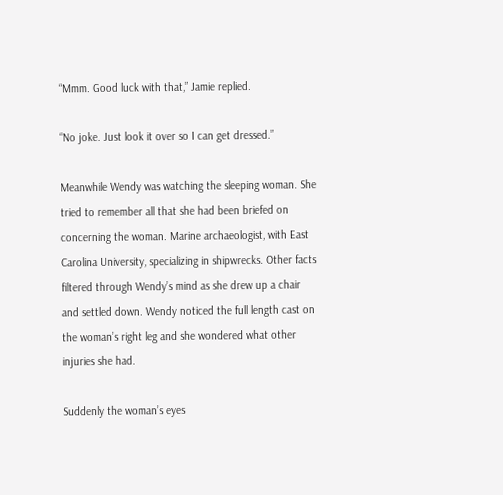“Mmm. Good luck with that,” Jamie replied.

“No joke. Just look it over so I can get dressed.”

Meanwhile Wendy was watching the sleeping woman. She tried to remember all that she had been briefed on concerning the woman. Marine archaeologist, with East Carolina University, specializing in shipwrecks. Other facts filtered through Wendy’s mind as she drew up a chair and settled down. Wendy noticed the full length cast on the woman’s right leg and she wondered what other injuries she had.

Suddenly the woman’s eyes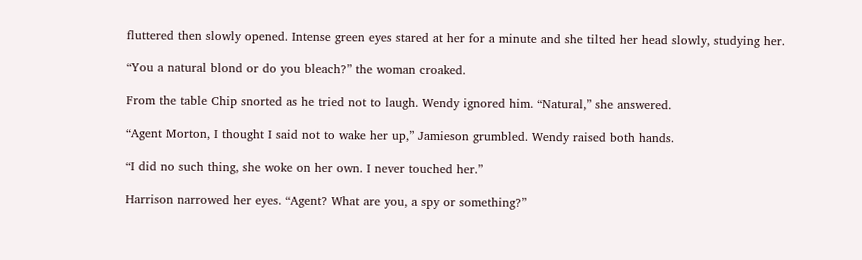fluttered then slowly opened. Intense green eyes stared at her for a minute and she tilted her head slowly, studying her.

“You a natural blond or do you bleach?” the woman croaked.

From the table Chip snorted as he tried not to laugh. Wendy ignored him. “Natural,” she answered.

“Agent Morton, I thought I said not to wake her up,” Jamieson grumbled. Wendy raised both hands.

“I did no such thing, she woke on her own. I never touched her.”

Harrison narrowed her eyes. “Agent? What are you, a spy or something?”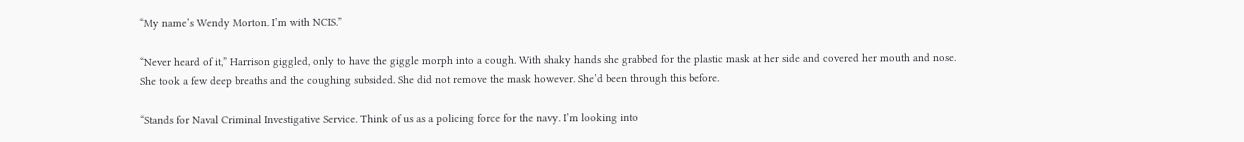“My name’s Wendy Morton. I’m with NCIS.”

“Never heard of it,” Harrison giggled, only to have the giggle morph into a cough. With shaky hands she grabbed for the plastic mask at her side and covered her mouth and nose. She took a few deep breaths and the coughing subsided. She did not remove the mask however. She’d been through this before.

“Stands for Naval Criminal Investigative Service. Think of us as a policing force for the navy. I’m looking into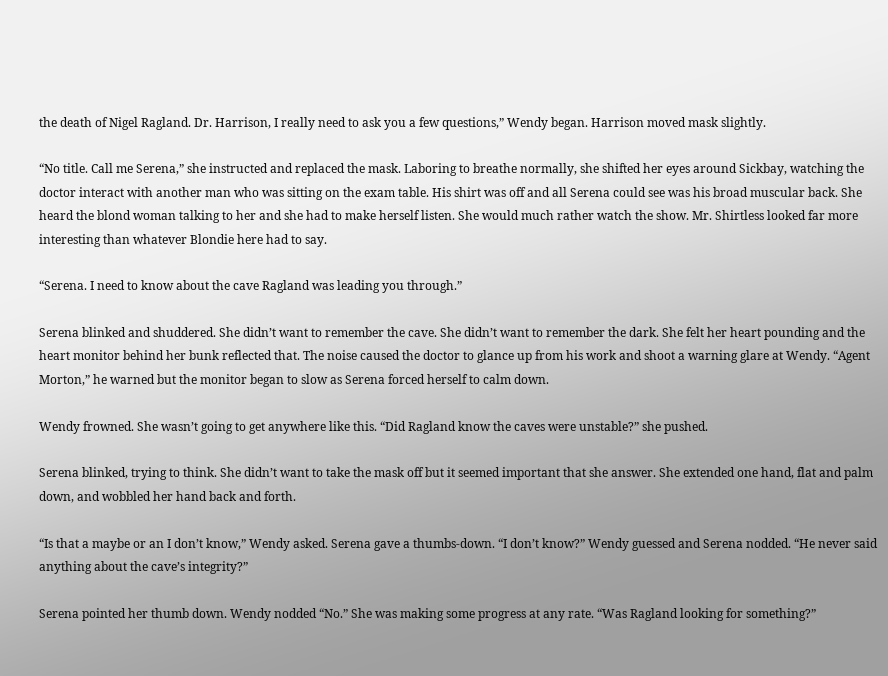the death of Nigel Ragland. Dr. Harrison, I really need to ask you a few questions,” Wendy began. Harrison moved mask slightly.

“No title. Call me Serena,” she instructed and replaced the mask. Laboring to breathe normally, she shifted her eyes around Sickbay, watching the doctor interact with another man who was sitting on the exam table. His shirt was off and all Serena could see was his broad muscular back. She heard the blond woman talking to her and she had to make herself listen. She would much rather watch the show. Mr. Shirtless looked far more interesting than whatever Blondie here had to say.

“Serena. I need to know about the cave Ragland was leading you through.”

Serena blinked and shuddered. She didn’t want to remember the cave. She didn’t want to remember the dark. She felt her heart pounding and the heart monitor behind her bunk reflected that. The noise caused the doctor to glance up from his work and shoot a warning glare at Wendy. “Agent Morton,” he warned but the monitor began to slow as Serena forced herself to calm down.

Wendy frowned. She wasn’t going to get anywhere like this. “Did Ragland know the caves were unstable?” she pushed.

Serena blinked, trying to think. She didn’t want to take the mask off but it seemed important that she answer. She extended one hand, flat and palm down, and wobbled her hand back and forth.

“Is that a maybe or an I don’t know,” Wendy asked. Serena gave a thumbs-down. “I don’t know?” Wendy guessed and Serena nodded. “He never said anything about the cave’s integrity?”

Serena pointed her thumb down. Wendy nodded “No.” She was making some progress at any rate. “Was Ragland looking for something?”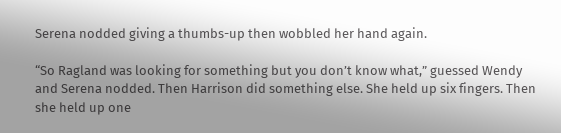Serena nodded giving a thumbs-up then wobbled her hand again.

“So Ragland was looking for something but you don’t know what,” guessed Wendy and Serena nodded. Then Harrison did something else. She held up six fingers. Then she held up one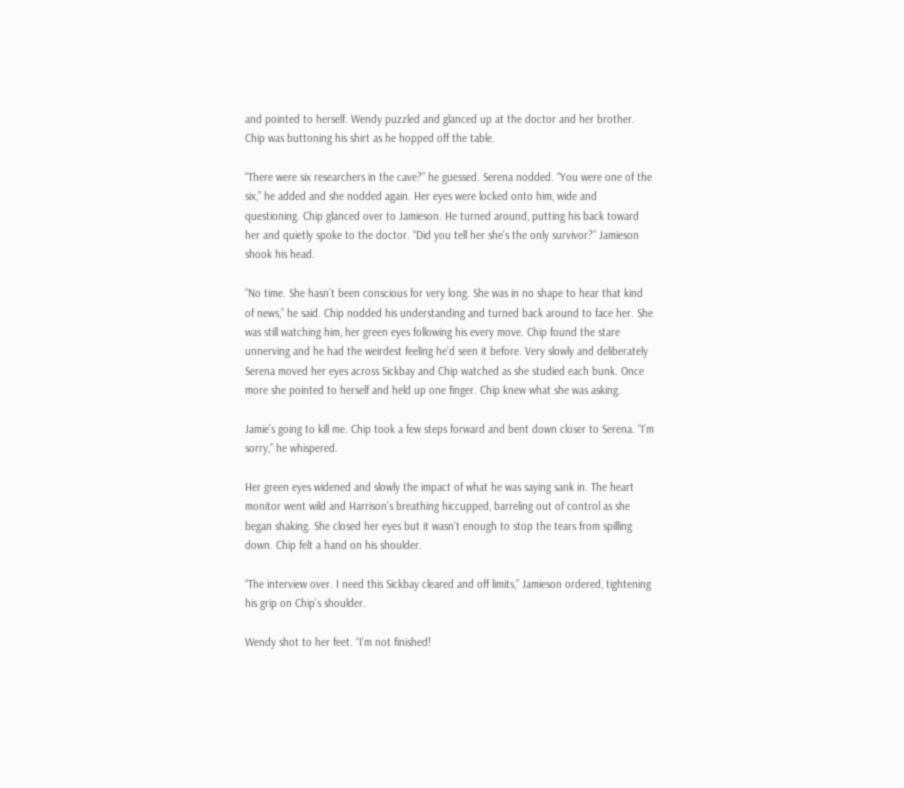and pointed to herself. Wendy puzzled and glanced up at the doctor and her brother. Chip was buttoning his shirt as he hopped off the table.

“There were six researchers in the cave?” he guessed. Serena nodded. “You were one of the six,” he added and she nodded again. Her eyes were locked onto him, wide and questioning. Chip glanced over to Jamieson. He turned around, putting his back toward her and quietly spoke to the doctor. “Did you tell her she’s the only survivor?” Jamieson shook his head.

“No time. She hasn’t been conscious for very long. She was in no shape to hear that kind of news,” he said. Chip nodded his understanding and turned back around to face her. She was still watching him, her green eyes following his every move. Chip found the stare unnerving and he had the weirdest feeling he’d seen it before. Very slowly and deliberately Serena moved her eyes across Sickbay and Chip watched as she studied each bunk. Once more she pointed to herself and held up one finger. Chip knew what she was asking.

Jamie’s going to kill me. Chip took a few steps forward and bent down closer to Serena. “I’m sorry,” he whispered.

Her green eyes widened and slowly the impact of what he was saying sank in. The heart monitor went wild and Harrison’s breathing hiccupped, barreling out of control as she began shaking. She closed her eyes but it wasn’t enough to stop the tears from spilling down. Chip felt a hand on his shoulder.

“The interview over. I need this Sickbay cleared and off limits,” Jamieson ordered, tightening his grip on Chip’s shoulder.

Wendy shot to her feet. “I’m not finished!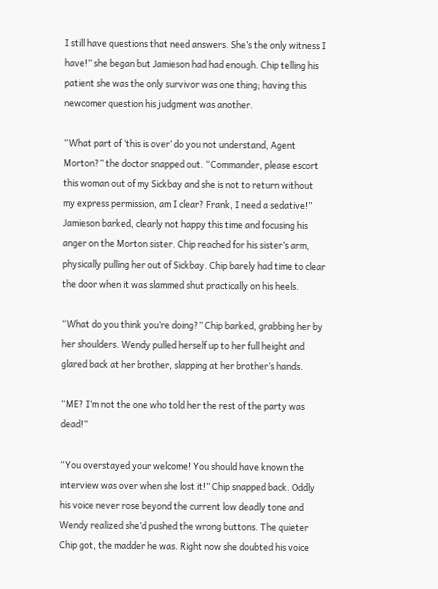I still have questions that need answers. She’s the only witness I have!” she began but Jamieson had had enough. Chip telling his patient she was the only survivor was one thing; having this newcomer question his judgment was another.

“What part of ‘this is over’ do you not understand, Agent Morton?” the doctor snapped out. “Commander, please escort this woman out of my Sickbay and she is not to return without my express permission, am I clear? Frank, I need a sedative!” Jamieson barked, clearly not happy this time and focusing his anger on the Morton sister. Chip reached for his sister’s arm, physically pulling her out of Sickbay. Chip barely had time to clear the door when it was slammed shut practically on his heels.

“What do you think you’re doing?” Chip barked, grabbing her by her shoulders. Wendy pulled herself up to her full height and glared back at her brother, slapping at her brother’s hands.

“ME? I’m not the one who told her the rest of the party was dead!”

“You overstayed your welcome! You should have known the interview was over when she lost it!” Chip snapped back. Oddly his voice never rose beyond the current low deadly tone and Wendy realized she’d pushed the wrong buttons. The quieter Chip got, the madder he was. Right now she doubted his voice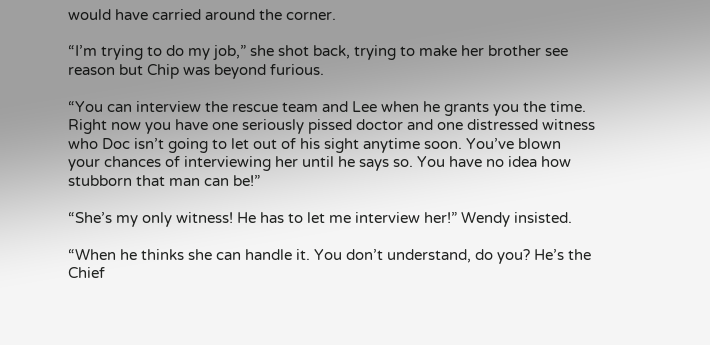would have carried around the corner.

“I’m trying to do my job,” she shot back, trying to make her brother see reason but Chip was beyond furious.

“You can interview the rescue team and Lee when he grants you the time. Right now you have one seriously pissed doctor and one distressed witness who Doc isn’t going to let out of his sight anytime soon. You’ve blown your chances of interviewing her until he says so. You have no idea how stubborn that man can be!”

“She’s my only witness! He has to let me interview her!” Wendy insisted.

“When he thinks she can handle it. You don’t understand, do you? He’s the Chief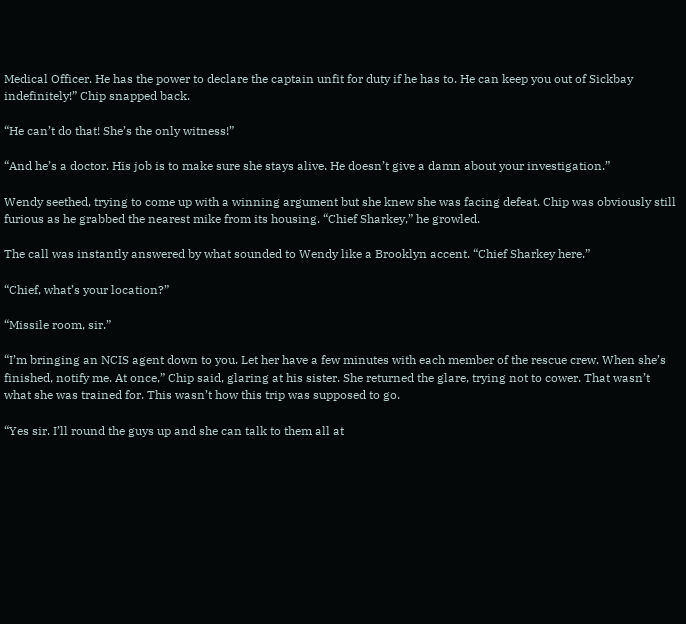Medical Officer. He has the power to declare the captain unfit for duty if he has to. He can keep you out of Sickbay indefinitely!” Chip snapped back.

“He can’t do that! She’s the only witness!”

“And he’s a doctor. His job is to make sure she stays alive. He doesn’t give a damn about your investigation.”

Wendy seethed, trying to come up with a winning argument but she knew she was facing defeat. Chip was obviously still furious as he grabbed the nearest mike from its housing. “Chief Sharkey,” he growled.

The call was instantly answered by what sounded to Wendy like a Brooklyn accent. “Chief Sharkey here.”

“Chief, what’s your location?”

“Missile room, sir.”

“I’m bringing an NCIS agent down to you. Let her have a few minutes with each member of the rescue crew. When she’s finished, notify me. At once,” Chip said, glaring at his sister. She returned the glare, trying not to cower. That wasn’t what she was trained for. This wasn’t how this trip was supposed to go.

“Yes sir. I’ll round the guys up and she can talk to them all at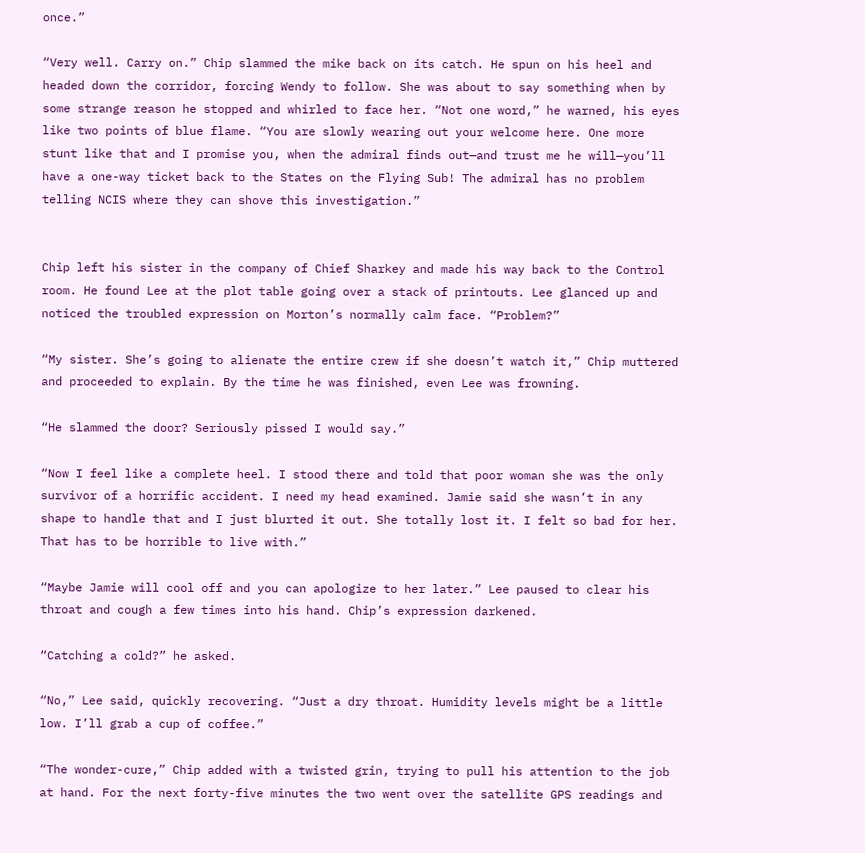once.”

“Very well. Carry on.” Chip slammed the mike back on its catch. He spun on his heel and headed down the corridor, forcing Wendy to follow. She was about to say something when by some strange reason he stopped and whirled to face her. “Not one word,” he warned, his eyes like two points of blue flame. “You are slowly wearing out your welcome here. One more stunt like that and I promise you, when the admiral finds out—and trust me he will—you’ll have a one-way ticket back to the States on the Flying Sub! The admiral has no problem telling NCIS where they can shove this investigation.”


Chip left his sister in the company of Chief Sharkey and made his way back to the Control room. He found Lee at the plot table going over a stack of printouts. Lee glanced up and noticed the troubled expression on Morton’s normally calm face. “Problem?”

“My sister. She’s going to alienate the entire crew if she doesn’t watch it,” Chip muttered and proceeded to explain. By the time he was finished, even Lee was frowning.

“He slammed the door? Seriously pissed I would say.”

“Now I feel like a complete heel. I stood there and told that poor woman she was the only survivor of a horrific accident. I need my head examined. Jamie said she wasn’t in any shape to handle that and I just blurted it out. She totally lost it. I felt so bad for her. That has to be horrible to live with.”

“Maybe Jamie will cool off and you can apologize to her later.” Lee paused to clear his throat and cough a few times into his hand. Chip’s expression darkened.

“Catching a cold?” he asked.

“No,” Lee said, quickly recovering. “Just a dry throat. Humidity levels might be a little low. I’ll grab a cup of coffee.”

“The wonder-cure,” Chip added with a twisted grin, trying to pull his attention to the job at hand. For the next forty-five minutes the two went over the satellite GPS readings and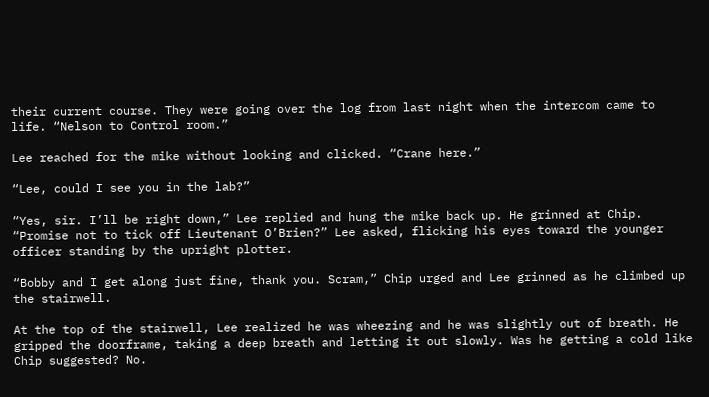their current course. They were going over the log from last night when the intercom came to life. “Nelson to Control room.”

Lee reached for the mike without looking and clicked. “Crane here.”

“Lee, could I see you in the lab?”

“Yes, sir. I’ll be right down,” Lee replied and hung the mike back up. He grinned at Chip. “Promise not to tick off Lieutenant O’Brien?” Lee asked, flicking his eyes toward the younger officer standing by the upright plotter.

“Bobby and I get along just fine, thank you. Scram,” Chip urged and Lee grinned as he climbed up the stairwell.

At the top of the stairwell, Lee realized he was wheezing and he was slightly out of breath. He gripped the doorframe, taking a deep breath and letting it out slowly. Was he getting a cold like Chip suggested? No.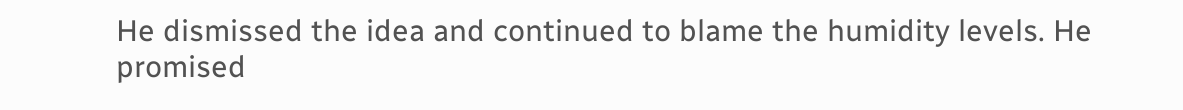He dismissed the idea and continued to blame the humidity levels. He promised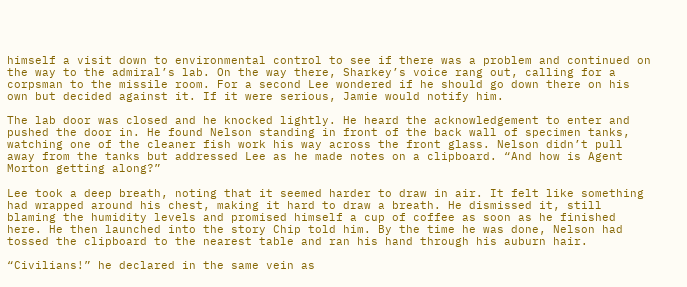himself a visit down to environmental control to see if there was a problem and continued on the way to the admiral’s lab. On the way there, Sharkey’s voice rang out, calling for a corpsman to the missile room. For a second Lee wondered if he should go down there on his own but decided against it. If it were serious, Jamie would notify him.

The lab door was closed and he knocked lightly. He heard the acknowledgement to enter and pushed the door in. He found Nelson standing in front of the back wall of specimen tanks, watching one of the cleaner fish work his way across the front glass. Nelson didn’t pull away from the tanks but addressed Lee as he made notes on a clipboard. “And how is Agent Morton getting along?”

Lee took a deep breath, noting that it seemed harder to draw in air. It felt like something had wrapped around his chest, making it hard to draw a breath. He dismissed it, still blaming the humidity levels and promised himself a cup of coffee as soon as he finished here. He then launched into the story Chip told him. By the time he was done, Nelson had tossed the clipboard to the nearest table and ran his hand through his auburn hair.

“Civilians!” he declared in the same vein as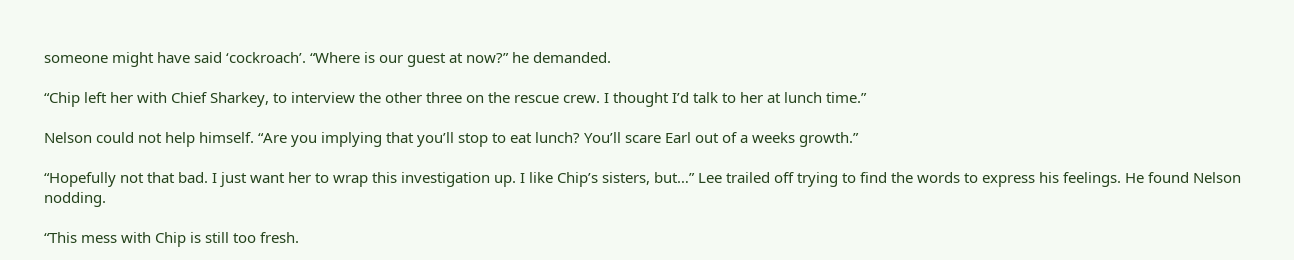someone might have said ‘cockroach’. “Where is our guest at now?” he demanded.

“Chip left her with Chief Sharkey, to interview the other three on the rescue crew. I thought I’d talk to her at lunch time.”

Nelson could not help himself. “Are you implying that you’ll stop to eat lunch? You’ll scare Earl out of a weeks growth.”

“Hopefully not that bad. I just want her to wrap this investigation up. I like Chip’s sisters, but…” Lee trailed off trying to find the words to express his feelings. He found Nelson nodding.

“This mess with Chip is still too fresh.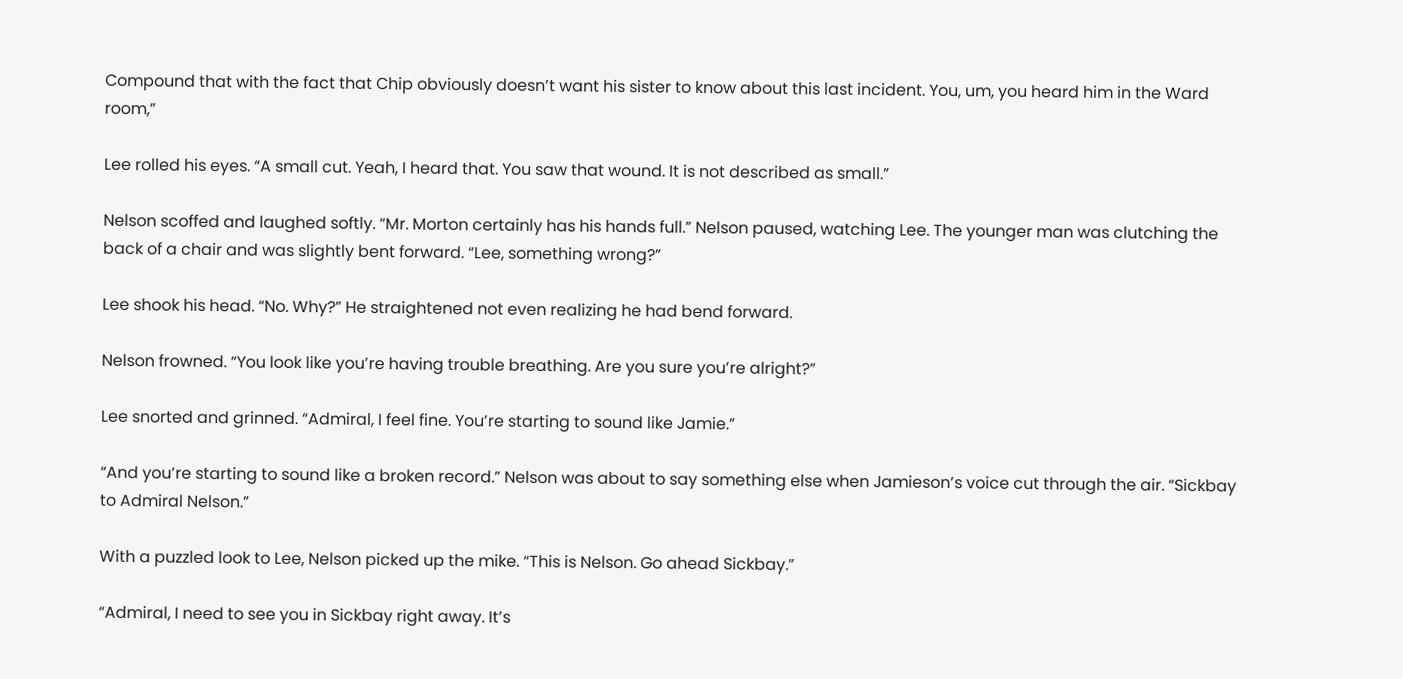Compound that with the fact that Chip obviously doesn’t want his sister to know about this last incident. You, um, you heard him in the Ward room,”

Lee rolled his eyes. “A small cut. Yeah, I heard that. You saw that wound. It is not described as small.”

Nelson scoffed and laughed softly. “Mr. Morton certainly has his hands full.” Nelson paused, watching Lee. The younger man was clutching the back of a chair and was slightly bent forward. “Lee, something wrong?”

Lee shook his head. “No. Why?” He straightened not even realizing he had bend forward.

Nelson frowned. “You look like you’re having trouble breathing. Are you sure you’re alright?”

Lee snorted and grinned. “Admiral, I feel fine. You’re starting to sound like Jamie.”

“And you’re starting to sound like a broken record.” Nelson was about to say something else when Jamieson’s voice cut through the air. “Sickbay to Admiral Nelson.”

With a puzzled look to Lee, Nelson picked up the mike. “This is Nelson. Go ahead Sickbay.”

“Admiral, I need to see you in Sickbay right away. It’s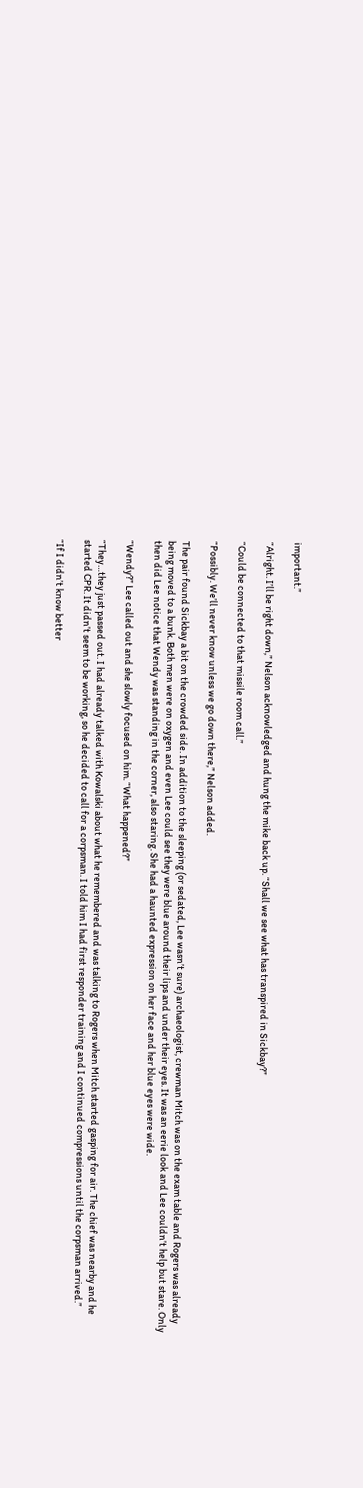important.”

“Alright. I’ll be right down,” Nelson acknowledged and hung the mike back up. “Shall we see what has transpired in Sickbay?”

“Could be connected to that missile room call.”

“Possibly. We’ll never know unless we go down there,” Nelson added.

The pair found Sickbay a bit on the crowded side. In addition to the sleeping (or sedated, Lee wasn’t sure) archaeologist, crewman Mitch was on the exam table and Rogers was already being moved to a bunk. Both men were on oxygen and even Lee could see they were blue around their lips and under their eyes. It was an eerie look and Lee couldn’t help but stare. Only then did Lee notice that Wendy was standing in the corner, also staring. She had a haunted expression on her face and her blue eyes were wide.

“Wendy?” Lee called out and she slowly focused on him. “What happened?”

“They…they just passed out. I had already talked with Kowalski about what he remembered and was talking to Rogers when Mitch started gasping for air. The chief was nearby and he started CPR. It didn’t seem to be working, so he decided to call for a corpsman. I told him I had first responder training and I continued compressions until the corpsman arrived.”

“If I didn’t know better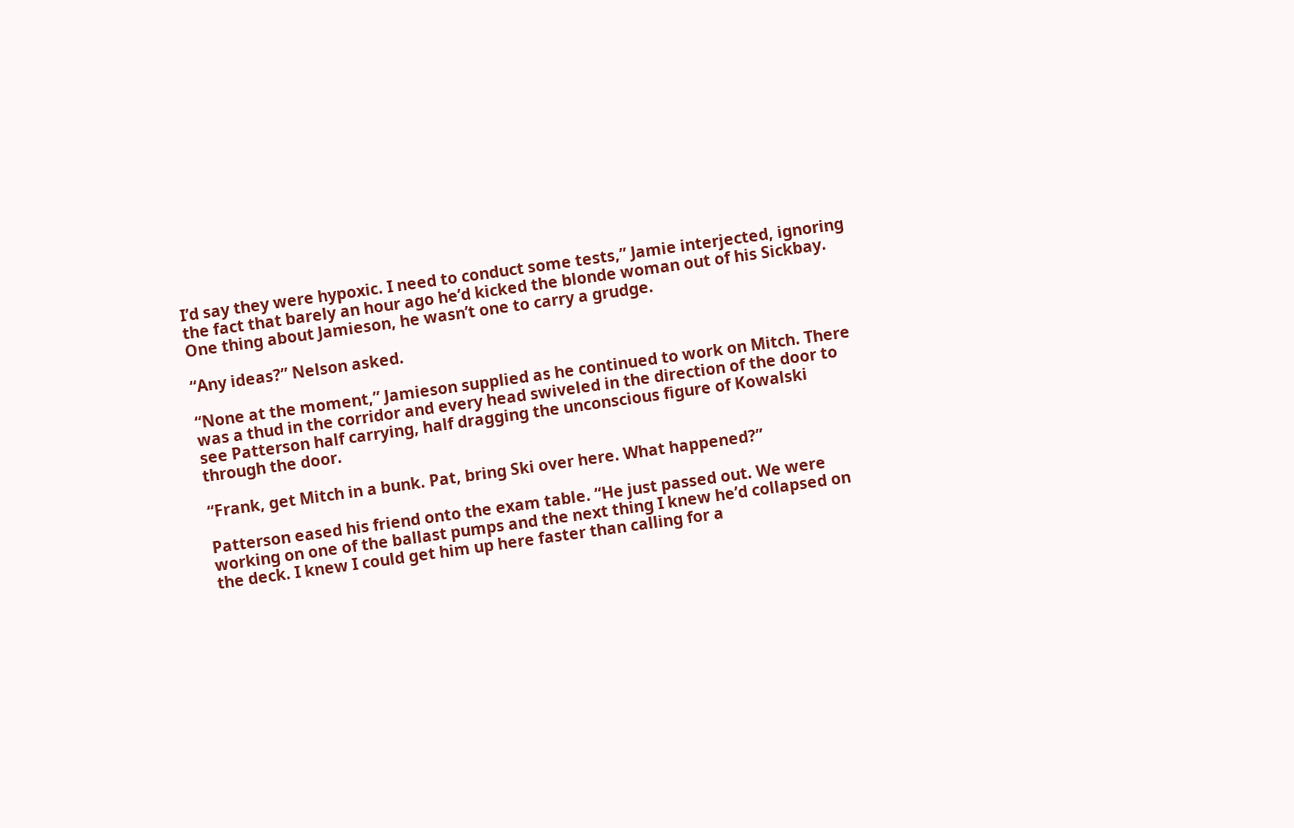I’d say they were hypoxic. I need to conduct some tests,” Jamie interjected, ignoring the fact that barely an hour ago he’d kicked the blonde woman out of his Sickbay. One thing about Jamieson, he wasn’t one to carry a grudge.

“Any ideas?” Nelson asked.

“None at the moment,” Jamieson supplied as he continued to work on Mitch. There was a thud in the corridor and every head swiveled in the direction of the door to see Patterson half carrying, half dragging the unconscious figure of Kowalski through the door.

“Frank, get Mitch in a bunk. Pat, bring Ski over here. What happened?”

Patterson eased his friend onto the exam table. “He just passed out. We were working on one of the ballast pumps and the next thing I knew he’d collapsed on the deck. I knew I could get him up here faster than calling for a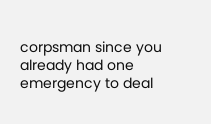corpsman since you already had one emergency to deal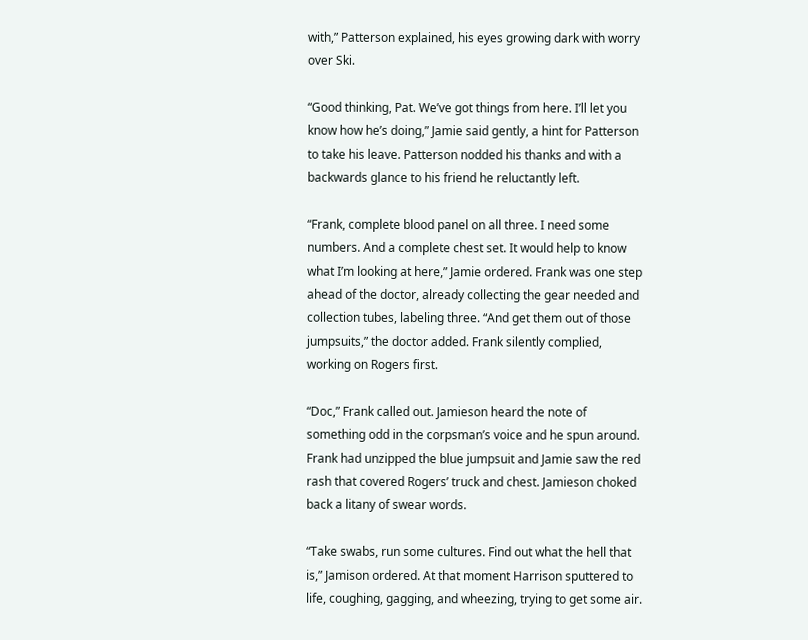with,” Patterson explained, his eyes growing dark with worry over Ski.

“Good thinking, Pat. We’ve got things from here. I’ll let you know how he’s doing,” Jamie said gently, a hint for Patterson to take his leave. Patterson nodded his thanks and with a backwards glance to his friend he reluctantly left.

“Frank, complete blood panel on all three. I need some numbers. And a complete chest set. It would help to know what I’m looking at here,” Jamie ordered. Frank was one step ahead of the doctor, already collecting the gear needed and collection tubes, labeling three. “And get them out of those jumpsuits,” the doctor added. Frank silently complied, working on Rogers first.

“Doc,” Frank called out. Jamieson heard the note of something odd in the corpsman’s voice and he spun around. Frank had unzipped the blue jumpsuit and Jamie saw the red rash that covered Rogers’ truck and chest. Jamieson choked back a litany of swear words.

“Take swabs, run some cultures. Find out what the hell that is,” Jamison ordered. At that moment Harrison sputtered to life, coughing, gagging, and wheezing, trying to get some air.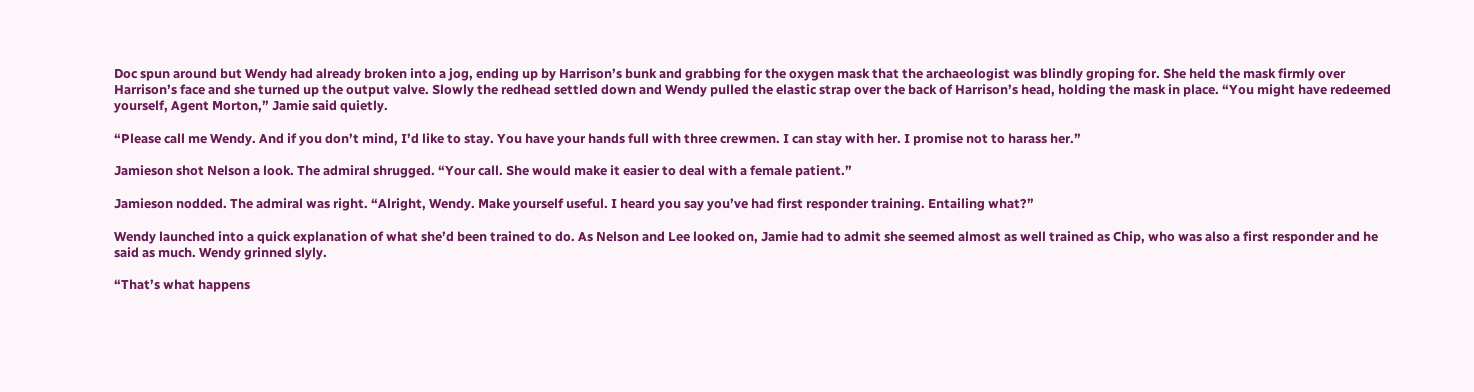Doc spun around but Wendy had already broken into a jog, ending up by Harrison’s bunk and grabbing for the oxygen mask that the archaeologist was blindly groping for. She held the mask firmly over Harrison’s face and she turned up the output valve. Slowly the redhead settled down and Wendy pulled the elastic strap over the back of Harrison’s head, holding the mask in place. “You might have redeemed yourself, Agent Morton,” Jamie said quietly.

“Please call me Wendy. And if you don’t mind, I’d like to stay. You have your hands full with three crewmen. I can stay with her. I promise not to harass her.”

Jamieson shot Nelson a look. The admiral shrugged. “Your call. She would make it easier to deal with a female patient.”

Jamieson nodded. The admiral was right. “Alright, Wendy. Make yourself useful. I heard you say you’ve had first responder training. Entailing what?”

Wendy launched into a quick explanation of what she’d been trained to do. As Nelson and Lee looked on, Jamie had to admit she seemed almost as well trained as Chip, who was also a first responder and he said as much. Wendy grinned slyly.

“That’s what happens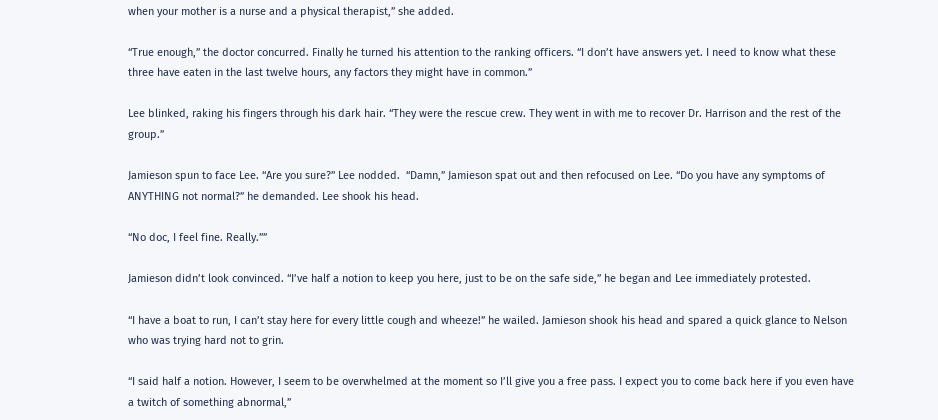when your mother is a nurse and a physical therapist,” she added.

“True enough,” the doctor concurred. Finally he turned his attention to the ranking officers. “I don’t have answers yet. I need to know what these three have eaten in the last twelve hours, any factors they might have in common.”

Lee blinked, raking his fingers through his dark hair. “They were the rescue crew. They went in with me to recover Dr. Harrison and the rest of the group.”

Jamieson spun to face Lee. “Are you sure?” Lee nodded.  “Damn,” Jamieson spat out and then refocused on Lee. “Do you have any symptoms of ANYTHING not normal?” he demanded. Lee shook his head.

“No doc, I feel fine. Really.””

Jamieson didn’t look convinced. “I’ve half a notion to keep you here, just to be on the safe side,” he began and Lee immediately protested.

“I have a boat to run, I can’t stay here for every little cough and wheeze!” he wailed. Jamieson shook his head and spared a quick glance to Nelson who was trying hard not to grin.

“I said half a notion. However, I seem to be overwhelmed at the moment so I’ll give you a free pass. I expect you to come back here if you even have a twitch of something abnormal,”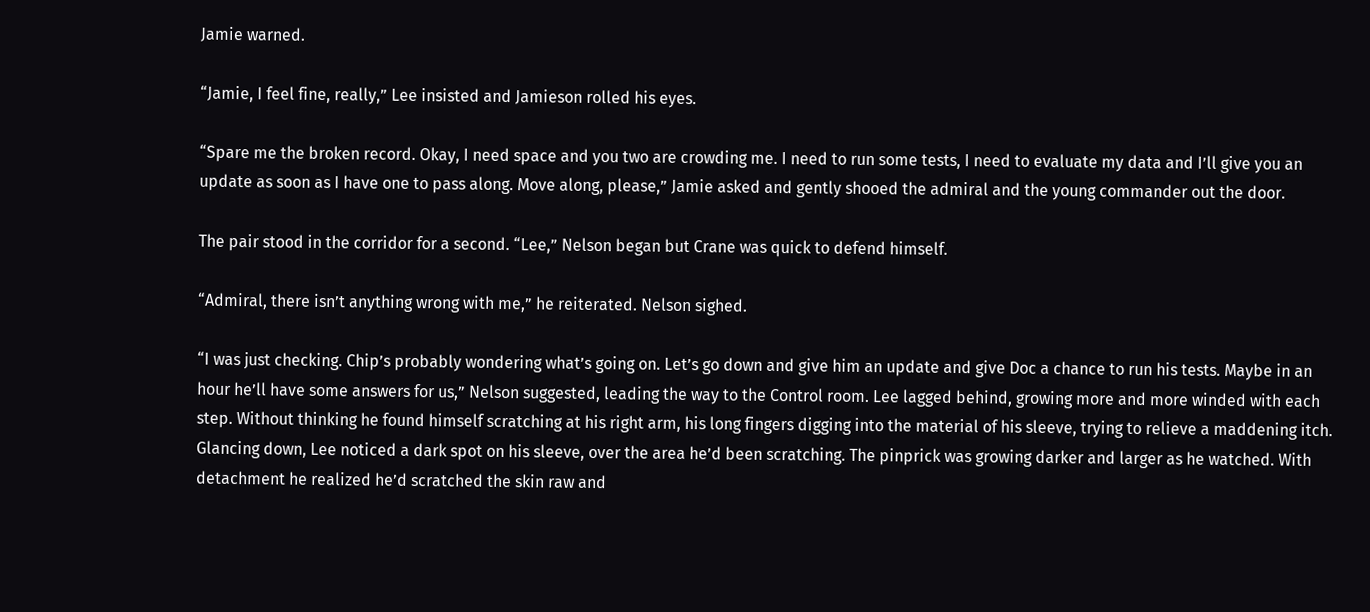Jamie warned.

“Jamie, I feel fine, really,” Lee insisted and Jamieson rolled his eyes.

“Spare me the broken record. Okay, I need space and you two are crowding me. I need to run some tests, I need to evaluate my data and I’ll give you an update as soon as I have one to pass along. Move along, please,” Jamie asked and gently shooed the admiral and the young commander out the door.

The pair stood in the corridor for a second. “Lee,” Nelson began but Crane was quick to defend himself.

“Admiral, there isn’t anything wrong with me,” he reiterated. Nelson sighed.

“I was just checking. Chip’s probably wondering what’s going on. Let’s go down and give him an update and give Doc a chance to run his tests. Maybe in an hour he’ll have some answers for us,” Nelson suggested, leading the way to the Control room. Lee lagged behind, growing more and more winded with each step. Without thinking he found himself scratching at his right arm, his long fingers digging into the material of his sleeve, trying to relieve a maddening itch. Glancing down, Lee noticed a dark spot on his sleeve, over the area he’d been scratching. The pinprick was growing darker and larger as he watched. With detachment he realized he’d scratched the skin raw and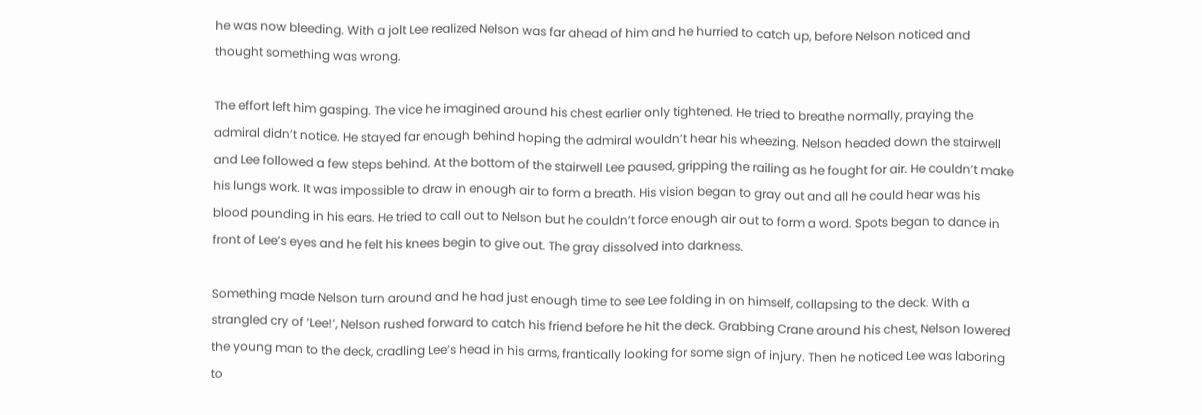he was now bleeding. With a jolt Lee realized Nelson was far ahead of him and he hurried to catch up, before Nelson noticed and thought something was wrong.

The effort left him gasping. The vice he imagined around his chest earlier only tightened. He tried to breathe normally, praying the admiral didn’t notice. He stayed far enough behind hoping the admiral wouldn’t hear his wheezing. Nelson headed down the stairwell and Lee followed a few steps behind. At the bottom of the stairwell Lee paused, gripping the railing as he fought for air. He couldn’t make his lungs work. It was impossible to draw in enough air to form a breath. His vision began to gray out and all he could hear was his blood pounding in his ears. He tried to call out to Nelson but he couldn’t force enough air out to form a word. Spots began to dance in front of Lee’s eyes and he felt his knees begin to give out. The gray dissolved into darkness.

Something made Nelson turn around and he had just enough time to see Lee folding in on himself, collapsing to the deck. With a strangled cry of ‘Lee!’, Nelson rushed forward to catch his friend before he hit the deck. Grabbing Crane around his chest, Nelson lowered the young man to the deck, cradling Lee’s head in his arms, frantically looking for some sign of injury. Then he noticed Lee was laboring to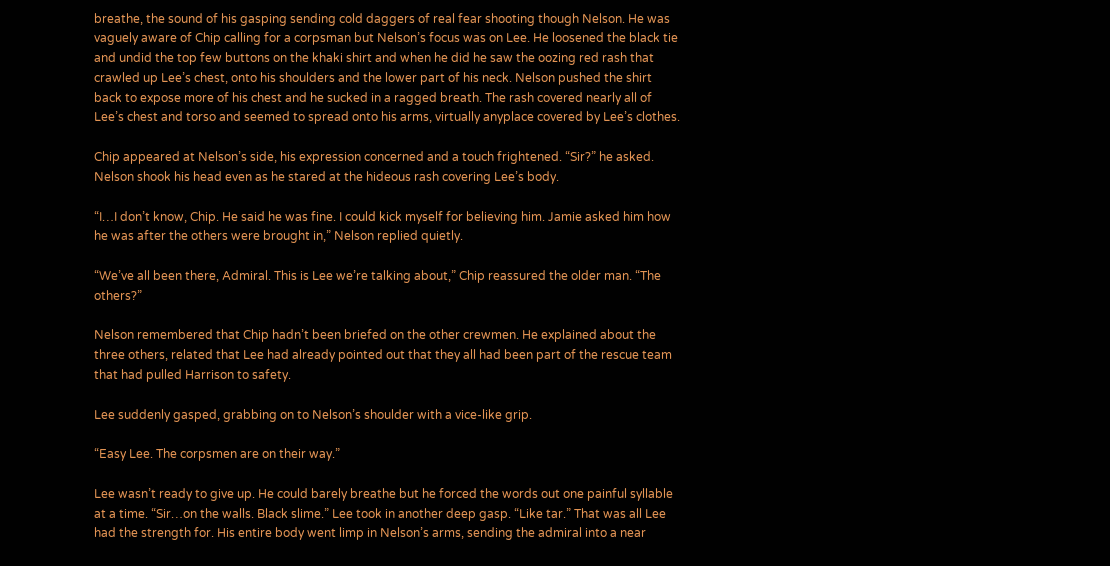breathe, the sound of his gasping sending cold daggers of real fear shooting though Nelson. He was vaguely aware of Chip calling for a corpsman but Nelson’s focus was on Lee. He loosened the black tie and undid the top few buttons on the khaki shirt and when he did he saw the oozing red rash that crawled up Lee’s chest, onto his shoulders and the lower part of his neck. Nelson pushed the shirt back to expose more of his chest and he sucked in a ragged breath. The rash covered nearly all of Lee’s chest and torso and seemed to spread onto his arms, virtually anyplace covered by Lee’s clothes.

Chip appeared at Nelson’s side, his expression concerned and a touch frightened. “Sir?” he asked. Nelson shook his head even as he stared at the hideous rash covering Lee’s body.

“I…I don’t know, Chip. He said he was fine. I could kick myself for believing him. Jamie asked him how he was after the others were brought in,” Nelson replied quietly.

“We’ve all been there, Admiral. This is Lee we’re talking about,” Chip reassured the older man. “The others?”

Nelson remembered that Chip hadn’t been briefed on the other crewmen. He explained about the three others, related that Lee had already pointed out that they all had been part of the rescue team that had pulled Harrison to safety.

Lee suddenly gasped, grabbing on to Nelson’s shoulder with a vice-like grip.

“Easy Lee. The corpsmen are on their way.”

Lee wasn’t ready to give up. He could barely breathe but he forced the words out one painful syllable at a time. “Sir…on the walls. Black slime.” Lee took in another deep gasp. “Like tar.” That was all Lee had the strength for. His entire body went limp in Nelson’s arms, sending the admiral into a near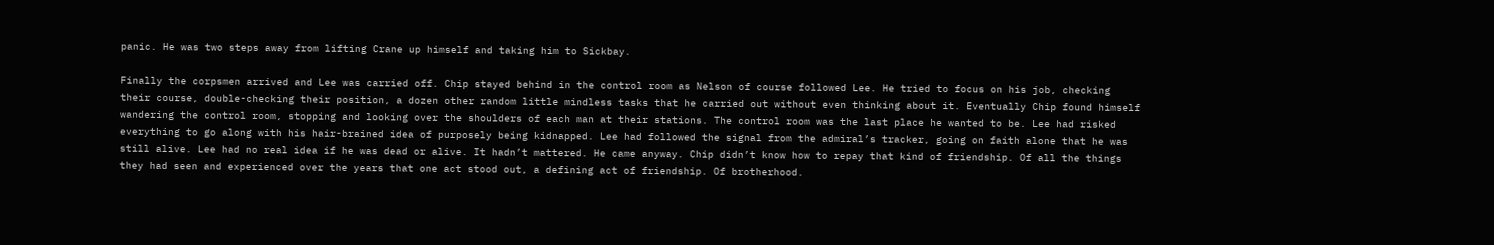panic. He was two steps away from lifting Crane up himself and taking him to Sickbay.

Finally the corpsmen arrived and Lee was carried off. Chip stayed behind in the control room as Nelson of course followed Lee. He tried to focus on his job, checking their course, double-checking their position, a dozen other random little mindless tasks that he carried out without even thinking about it. Eventually Chip found himself wandering the control room, stopping and looking over the shoulders of each man at their stations. The control room was the last place he wanted to be. Lee had risked everything to go along with his hair-brained idea of purposely being kidnapped. Lee had followed the signal from the admiral’s tracker, going on faith alone that he was still alive. Lee had no real idea if he was dead or alive. It hadn’t mattered. He came anyway. Chip didn’t know how to repay that kind of friendship. Of all the things they had seen and experienced over the years that one act stood out, a defining act of friendship. Of brotherhood.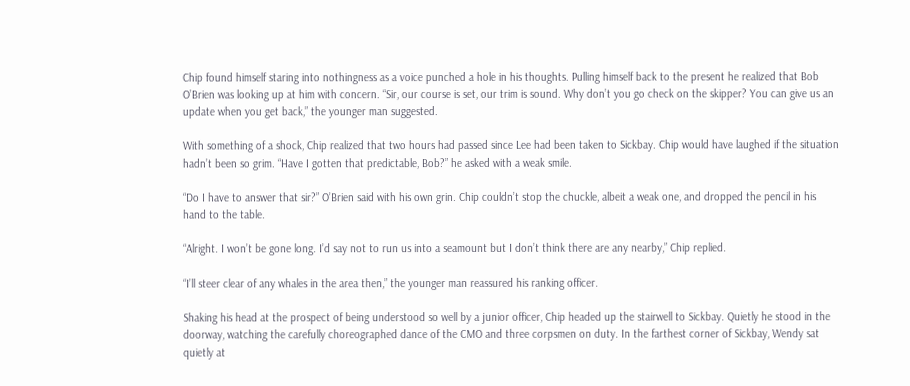Chip found himself staring into nothingness as a voice punched a hole in his thoughts. Pulling himself back to the present he realized that Bob O’Brien was looking up at him with concern. “Sir, our course is set, our trim is sound. Why don’t you go check on the skipper? You can give us an update when you get back,” the younger man suggested.

With something of a shock, Chip realized that two hours had passed since Lee had been taken to Sickbay. Chip would have laughed if the situation hadn’t been so grim. “Have I gotten that predictable, Bob?” he asked with a weak smile.

“Do I have to answer that sir?” O’Brien said with his own grin. Chip couldn’t stop the chuckle, albeit a weak one, and dropped the pencil in his hand to the table.

“Alright. I won’t be gone long. I’d say not to run us into a seamount but I don’t think there are any nearby,” Chip replied.

“I’ll steer clear of any whales in the area then,” the younger man reassured his ranking officer.

Shaking his head at the prospect of being understood so well by a junior officer, Chip headed up the stairwell to Sickbay. Quietly he stood in the doorway, watching the carefully choreographed dance of the CMO and three corpsmen on duty. In the farthest corner of Sickbay, Wendy sat quietly at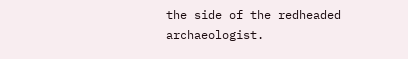the side of the redheaded archaeologist.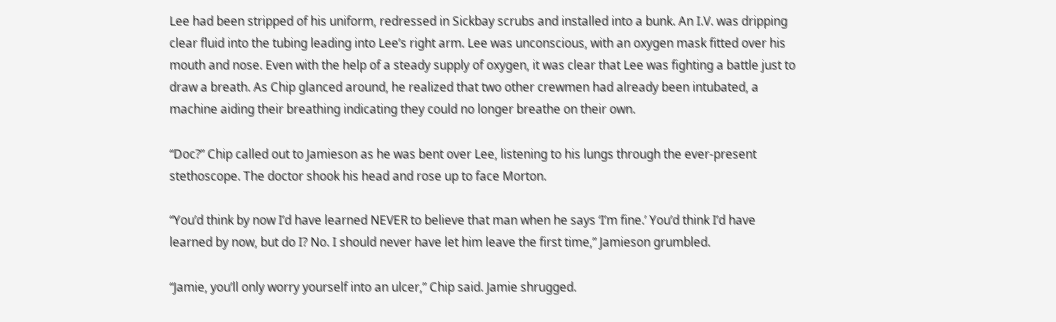Lee had been stripped of his uniform, redressed in Sickbay scrubs and installed into a bunk. An I.V. was dripping clear fluid into the tubing leading into Lee’s right arm. Lee was unconscious, with an oxygen mask fitted over his mouth and nose. Even with the help of a steady supply of oxygen, it was clear that Lee was fighting a battle just to draw a breath. As Chip glanced around, he realized that two other crewmen had already been intubated, a machine aiding their breathing indicating they could no longer breathe on their own.

“Doc?” Chip called out to Jamieson as he was bent over Lee, listening to his lungs through the ever-present stethoscope. The doctor shook his head and rose up to face Morton.

“You’d think by now I’d have learned NEVER to believe that man when he says ‘I’m fine.’ You’d think I’d have learned by now, but do I? No. I should never have let him leave the first time,” Jamieson grumbled.

“Jamie, you’ll only worry yourself into an ulcer,” Chip said. Jamie shrugged.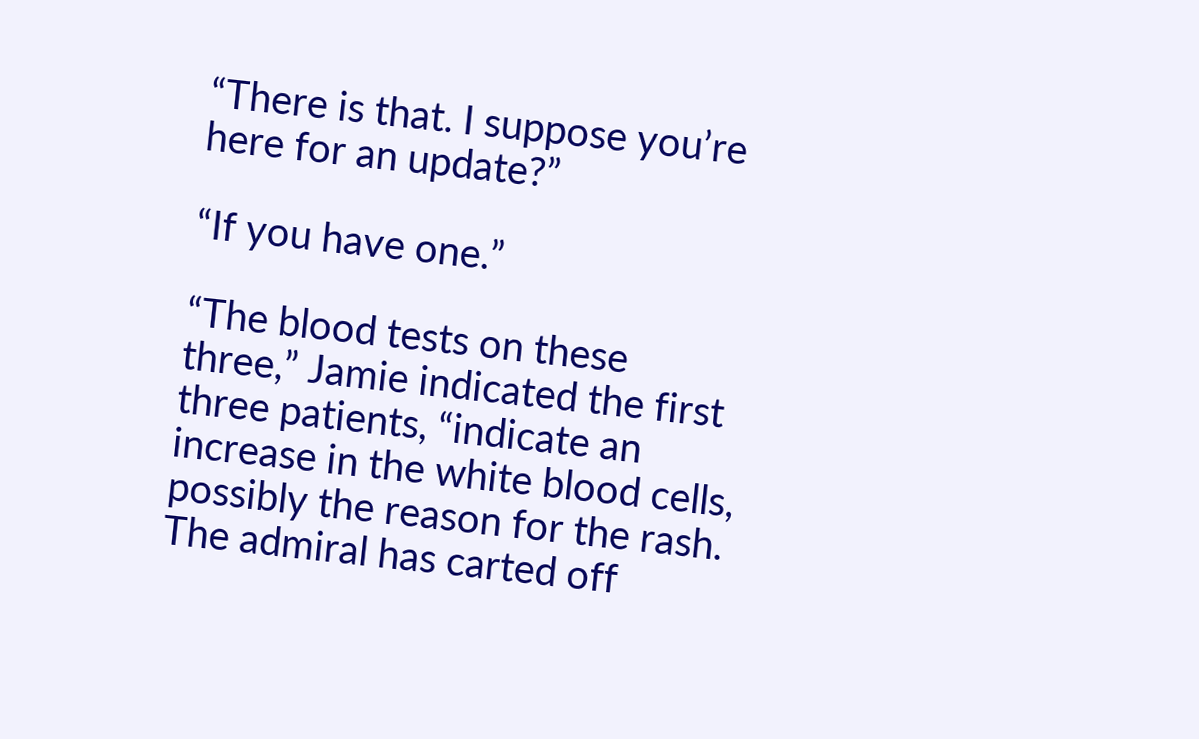“There is that. I suppose you’re here for an update?”

“If you have one.”

“The blood tests on these three,” Jamie indicated the first three patients, “indicate an increase in the white blood cells, possibly the reason for the rash. The admiral has carted off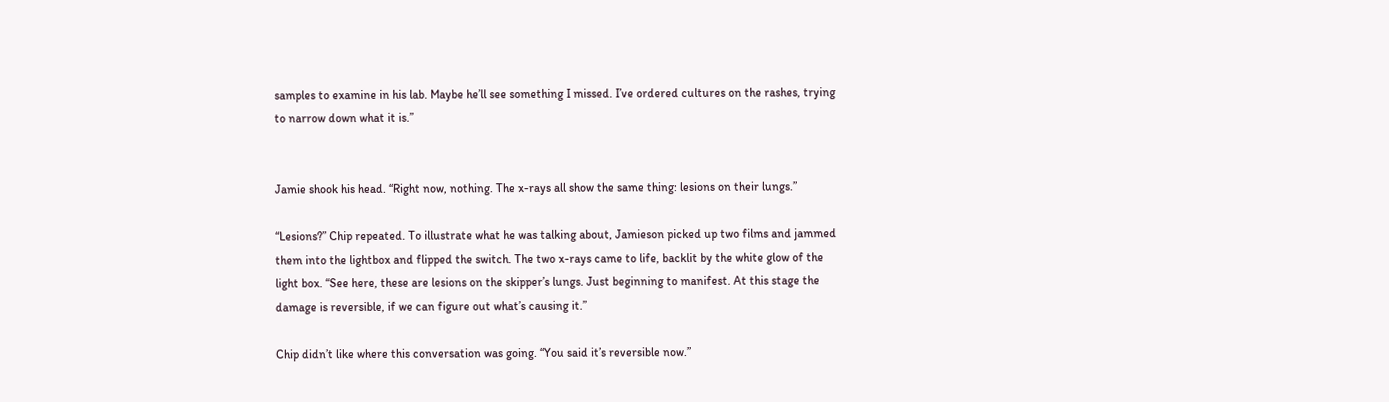samples to examine in his lab. Maybe he’ll see something I missed. I’ve ordered cultures on the rashes, trying to narrow down what it is.”


Jamie shook his head. “Right now, nothing. The x-rays all show the same thing: lesions on their lungs.”

“Lesions?” Chip repeated. To illustrate what he was talking about, Jamieson picked up two films and jammed them into the lightbox and flipped the switch. The two x-rays came to life, backlit by the white glow of the light box. “See here, these are lesions on the skipper’s lungs. Just beginning to manifest. At this stage the damage is reversible, if we can figure out what’s causing it.”

Chip didn’t like where this conversation was going. “You said it’s reversible now.”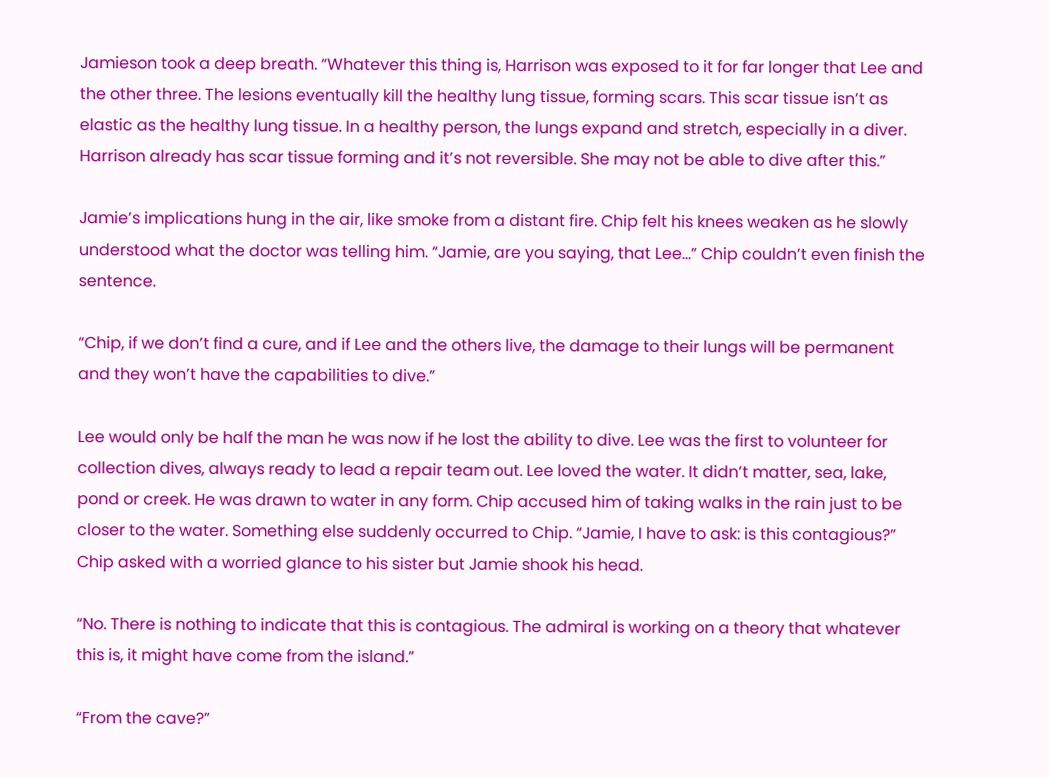Jamieson took a deep breath. “Whatever this thing is, Harrison was exposed to it for far longer that Lee and the other three. The lesions eventually kill the healthy lung tissue, forming scars. This scar tissue isn’t as elastic as the healthy lung tissue. In a healthy person, the lungs expand and stretch, especially in a diver. Harrison already has scar tissue forming and it’s not reversible. She may not be able to dive after this.”

Jamie’s implications hung in the air, like smoke from a distant fire. Chip felt his knees weaken as he slowly understood what the doctor was telling him. “Jamie, are you saying, that Lee…” Chip couldn’t even finish the sentence.

“Chip, if we don’t find a cure, and if Lee and the others live, the damage to their lungs will be permanent and they won’t have the capabilities to dive.”

Lee would only be half the man he was now if he lost the ability to dive. Lee was the first to volunteer for collection dives, always ready to lead a repair team out. Lee loved the water. It didn’t matter, sea, lake, pond or creek. He was drawn to water in any form. Chip accused him of taking walks in the rain just to be closer to the water. Something else suddenly occurred to Chip. “Jamie, I have to ask: is this contagious?” Chip asked with a worried glance to his sister but Jamie shook his head.

“No. There is nothing to indicate that this is contagious. The admiral is working on a theory that whatever this is, it might have come from the island.”

“From the cave?”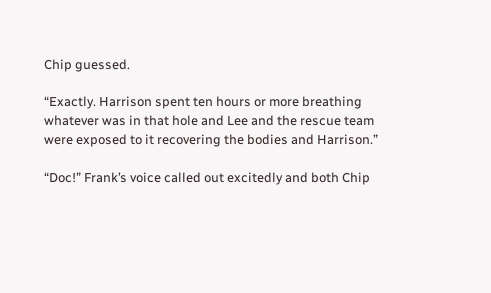Chip guessed.

“Exactly. Harrison spent ten hours or more breathing whatever was in that hole and Lee and the rescue team were exposed to it recovering the bodies and Harrison.”

“Doc!” Frank’s voice called out excitedly and both Chip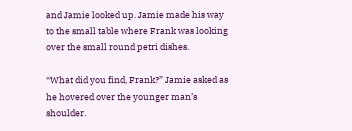and Jamie looked up. Jamie made his way to the small table where Frank was looking over the small round petri dishes.

“What did you find, Frank?” Jamie asked as he hovered over the younger man’s shoulder.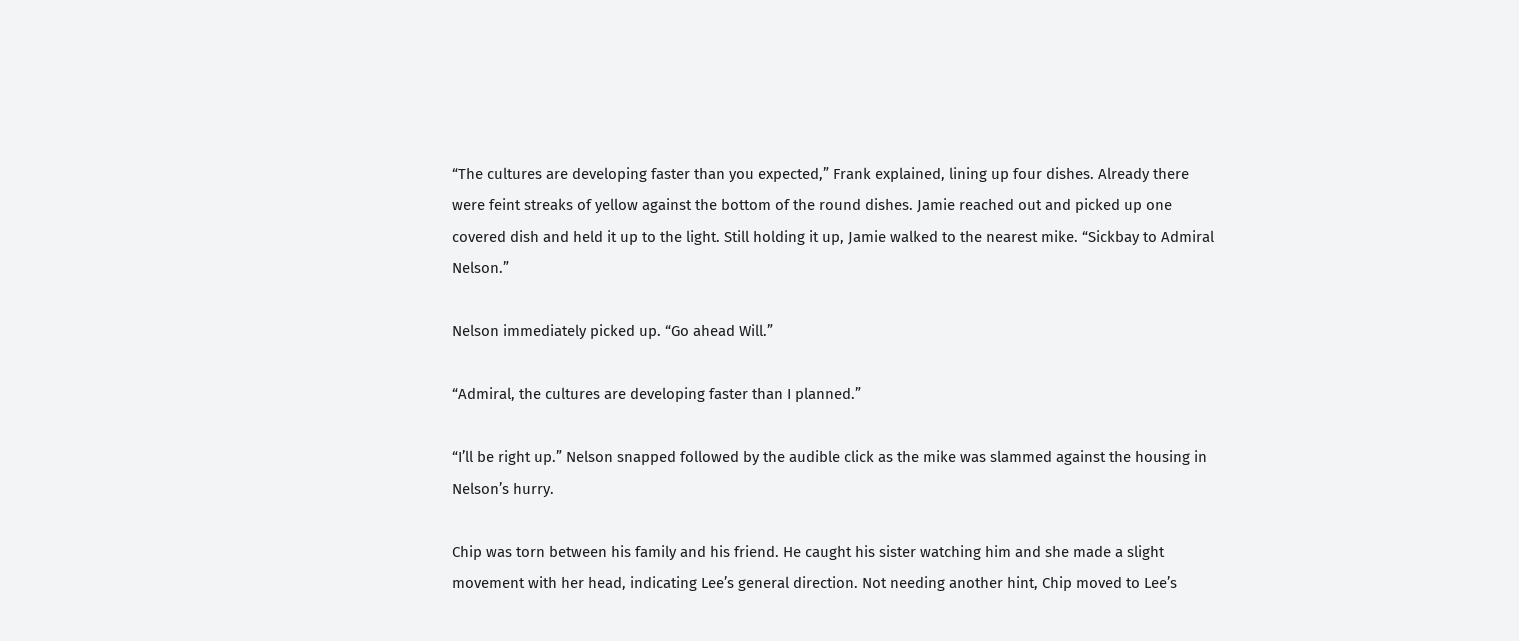“The cultures are developing faster than you expected,” Frank explained, lining up four dishes. Already there were feint streaks of yellow against the bottom of the round dishes. Jamie reached out and picked up one covered dish and held it up to the light. Still holding it up, Jamie walked to the nearest mike. “Sickbay to Admiral Nelson.”

Nelson immediately picked up. “Go ahead Will.”

“Admiral, the cultures are developing faster than I planned.”

“I’ll be right up.” Nelson snapped followed by the audible click as the mike was slammed against the housing in Nelson’s hurry.

Chip was torn between his family and his friend. He caught his sister watching him and she made a slight movement with her head, indicating Lee’s general direction. Not needing another hint, Chip moved to Lee’s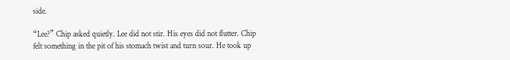side.

“Lee?” Chip asked quietly. Lee did not stir. His eyes did not flutter. Chip felt something in the pit of his stomach twist and turn sour. He took up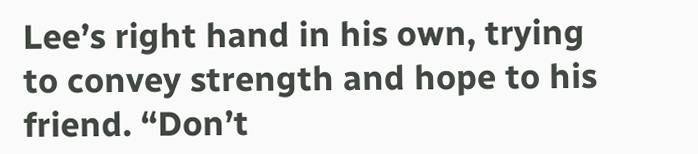Lee’s right hand in his own, trying to convey strength and hope to his friend. “Don’t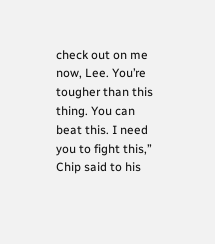check out on me now, Lee. You’re tougher than this thing. You can beat this. I need you to fight this,” Chip said to his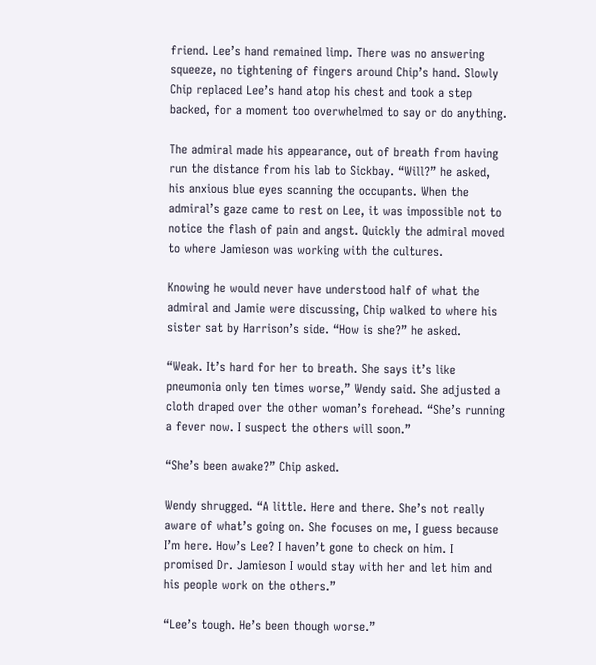friend. Lee’s hand remained limp. There was no answering squeeze, no tightening of fingers around Chip’s hand. Slowly Chip replaced Lee’s hand atop his chest and took a step backed, for a moment too overwhelmed to say or do anything.

The admiral made his appearance, out of breath from having run the distance from his lab to Sickbay. “Will?” he asked, his anxious blue eyes scanning the occupants. When the admiral’s gaze came to rest on Lee, it was impossible not to notice the flash of pain and angst. Quickly the admiral moved to where Jamieson was working with the cultures.

Knowing he would never have understood half of what the admiral and Jamie were discussing, Chip walked to where his sister sat by Harrison’s side. “How is she?” he asked.

“Weak. It’s hard for her to breath. She says it’s like pneumonia only ten times worse,” Wendy said. She adjusted a cloth draped over the other woman’s forehead. “She’s running a fever now. I suspect the others will soon.”

“She’s been awake?” Chip asked.

Wendy shrugged. “A little. Here and there. She’s not really aware of what’s going on. She focuses on me, I guess because I’m here. How’s Lee? I haven’t gone to check on him. I promised Dr. Jamieson I would stay with her and let him and his people work on the others.”

“Lee’s tough. He’s been though worse.”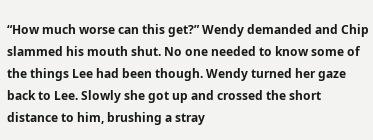“How much worse can this get?” Wendy demanded and Chip slammed his mouth shut. No one needed to know some of the things Lee had been though. Wendy turned her gaze back to Lee. Slowly she got up and crossed the short distance to him, brushing a stray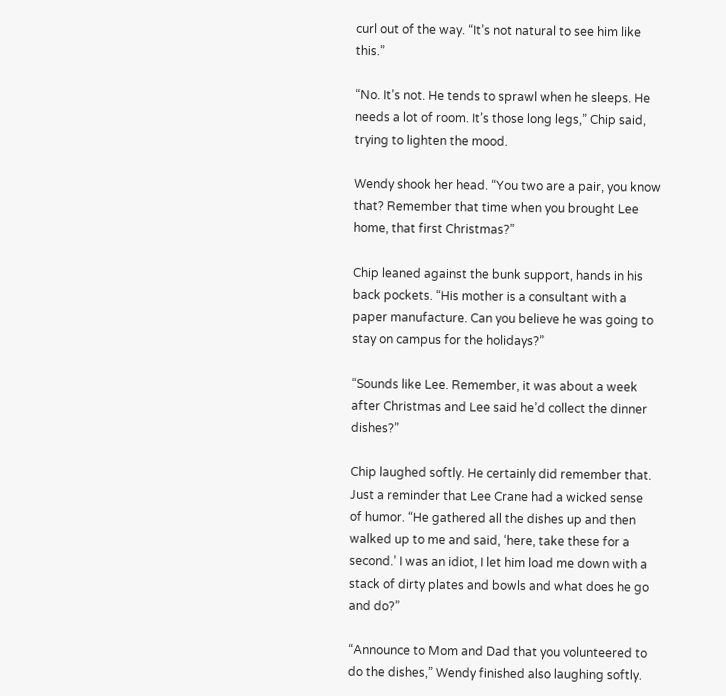curl out of the way. “It’s not natural to see him like this.”

“No. It’s not. He tends to sprawl when he sleeps. He needs a lot of room. It’s those long legs,” Chip said, trying to lighten the mood.

Wendy shook her head. “You two are a pair, you know that? Remember that time when you brought Lee home, that first Christmas?”

Chip leaned against the bunk support, hands in his back pockets. “His mother is a consultant with a paper manufacture. Can you believe he was going to stay on campus for the holidays?”

“Sounds like Lee. Remember, it was about a week after Christmas and Lee said he’d collect the dinner dishes?”

Chip laughed softly. He certainly did remember that. Just a reminder that Lee Crane had a wicked sense of humor. “He gathered all the dishes up and then walked up to me and said, ‘here, take these for a second.’ I was an idiot, I let him load me down with a stack of dirty plates and bowls and what does he go and do?”

“Announce to Mom and Dad that you volunteered to do the dishes,” Wendy finished also laughing softly.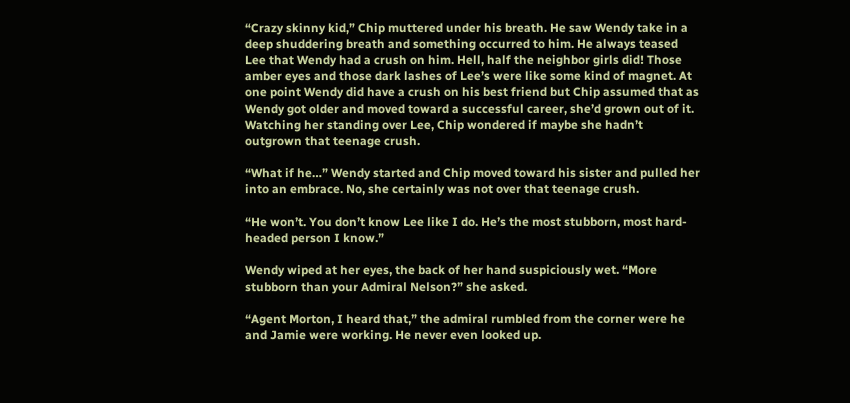“Crazy skinny kid,” Chip muttered under his breath. He saw Wendy take in a deep shuddering breath and something occurred to him. He always teased Lee that Wendy had a crush on him. Hell, half the neighbor girls did! Those amber eyes and those dark lashes of Lee’s were like some kind of magnet. At one point Wendy did have a crush on his best friend but Chip assumed that as Wendy got older and moved toward a successful career, she’d grown out of it. Watching her standing over Lee, Chip wondered if maybe she hadn’t outgrown that teenage crush.

“What if he…” Wendy started and Chip moved toward his sister and pulled her into an embrace. No, she certainly was not over that teenage crush.

“He won’t. You don’t know Lee like I do. He’s the most stubborn, most hard-headed person I know.”

Wendy wiped at her eyes, the back of her hand suspiciously wet. “More stubborn than your Admiral Nelson?” she asked.

“Agent Morton, I heard that,” the admiral rumbled from the corner were he and Jamie were working. He never even looked up.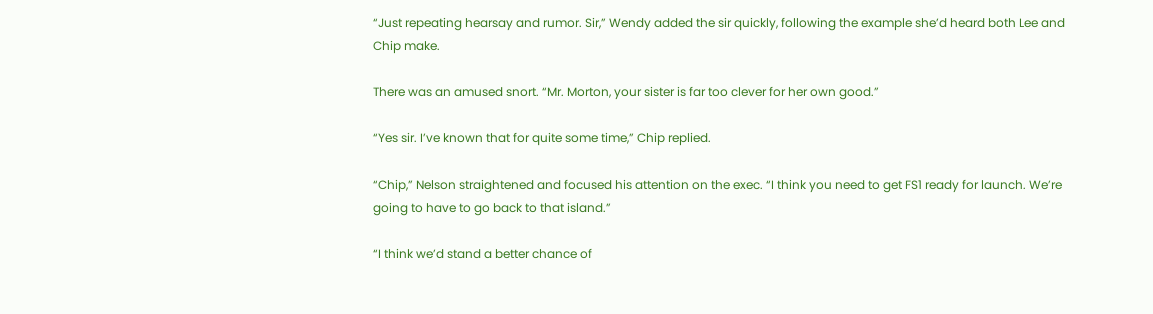“Just repeating hearsay and rumor. Sir,” Wendy added the sir quickly, following the example she’d heard both Lee and Chip make.

There was an amused snort. “Mr. Morton, your sister is far too clever for her own good.”

“Yes sir. I’ve known that for quite some time,” Chip replied.

“Chip,” Nelson straightened and focused his attention on the exec. “I think you need to get FS1 ready for launch. We’re going to have to go back to that island.”

“I think we’d stand a better chance of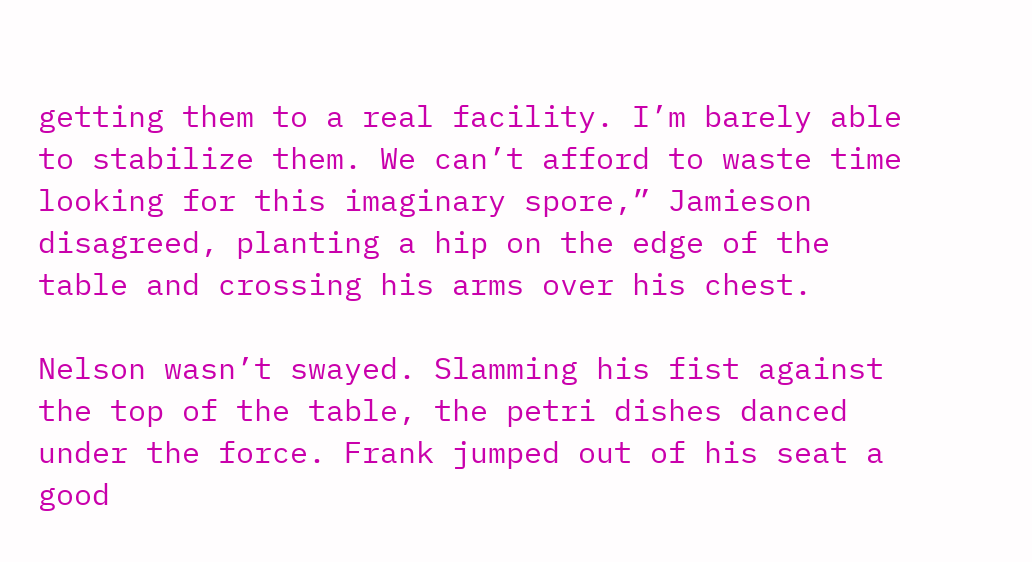getting them to a real facility. I’m barely able to stabilize them. We can’t afford to waste time looking for this imaginary spore,” Jamieson disagreed, planting a hip on the edge of the table and crossing his arms over his chest.

Nelson wasn’t swayed. Slamming his fist against the top of the table, the petri dishes danced under the force. Frank jumped out of his seat a good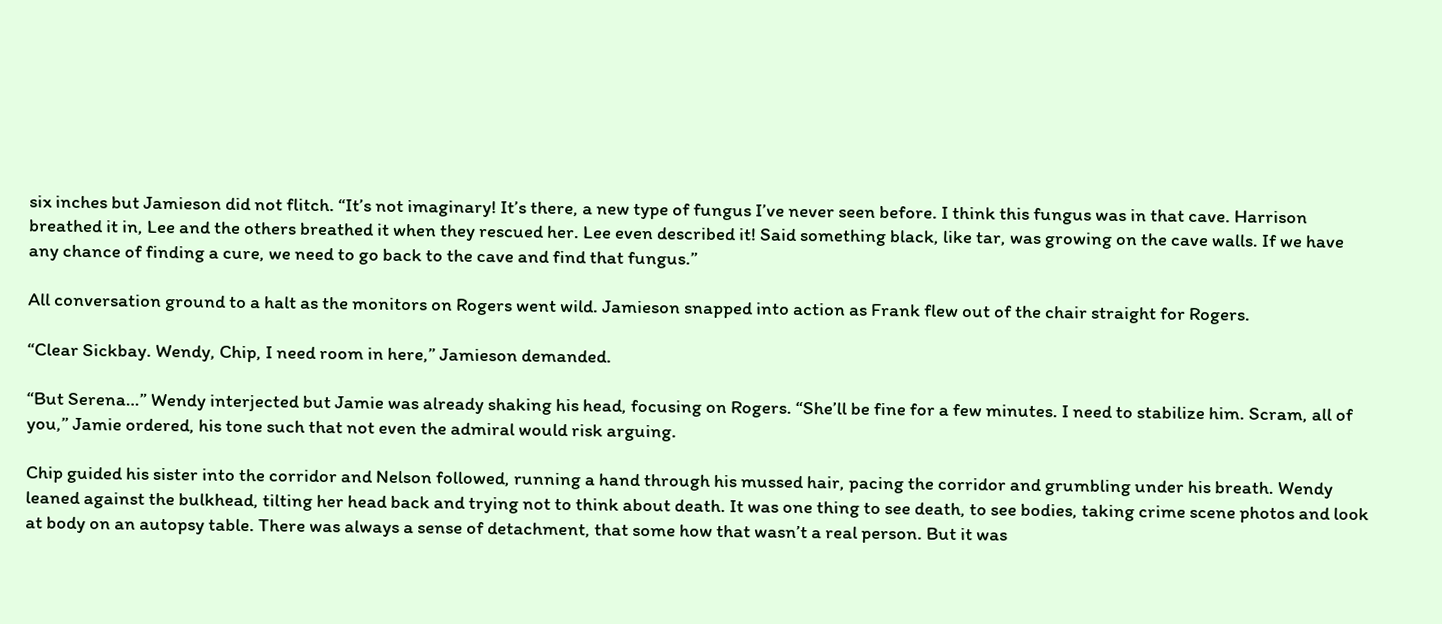six inches but Jamieson did not flitch. “It’s not imaginary! It’s there, a new type of fungus I’ve never seen before. I think this fungus was in that cave. Harrison breathed it in, Lee and the others breathed it when they rescued her. Lee even described it! Said something black, like tar, was growing on the cave walls. If we have any chance of finding a cure, we need to go back to the cave and find that fungus.”

All conversation ground to a halt as the monitors on Rogers went wild. Jamieson snapped into action as Frank flew out of the chair straight for Rogers.

“Clear Sickbay. Wendy, Chip, I need room in here,” Jamieson demanded.

“But Serena…” Wendy interjected but Jamie was already shaking his head, focusing on Rogers. “She’ll be fine for a few minutes. I need to stabilize him. Scram, all of you,” Jamie ordered, his tone such that not even the admiral would risk arguing.

Chip guided his sister into the corridor and Nelson followed, running a hand through his mussed hair, pacing the corridor and grumbling under his breath. Wendy leaned against the bulkhead, tilting her head back and trying not to think about death. It was one thing to see death, to see bodies, taking crime scene photos and look at body on an autopsy table. There was always a sense of detachment, that some how that wasn’t a real person. But it was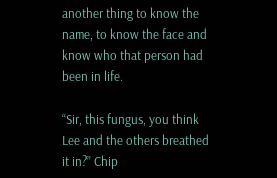another thing to know the name, to know the face and know who that person had been in life.

“Sir, this fungus, you think Lee and the others breathed it in?” Chip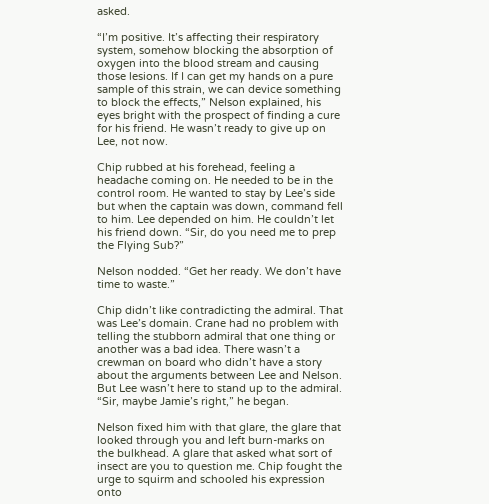asked.

“I’m positive. It’s affecting their respiratory system, somehow blocking the absorption of oxygen into the blood stream and causing those lesions. If I can get my hands on a pure sample of this strain, we can device something to block the effects,” Nelson explained, his eyes bright with the prospect of finding a cure for his friend. He wasn’t ready to give up on Lee, not now.

Chip rubbed at his forehead, feeling a headache coming on. He needed to be in the control room. He wanted to stay by Lee’s side but when the captain was down, command fell to him. Lee depended on him. He couldn’t let his friend down. “Sir, do you need me to prep the Flying Sub?”

Nelson nodded. “Get her ready. We don’t have time to waste.”

Chip didn’t like contradicting the admiral. That was Lee’s domain. Crane had no problem with telling the stubborn admiral that one thing or another was a bad idea. There wasn’t a crewman on board who didn’t have a story about the arguments between Lee and Nelson. But Lee wasn’t here to stand up to the admiral. “Sir, maybe Jamie’s right,” he began.

Nelson fixed him with that glare, the glare that looked through you and left burn-marks on the bulkhead. A glare that asked what sort of insect are you to question me. Chip fought the urge to squirm and schooled his expression onto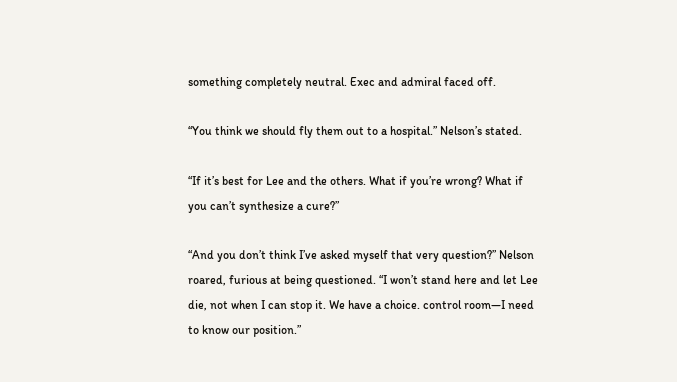something completely neutral. Exec and admiral faced off.

“You think we should fly them out to a hospital.” Nelson’s stated.

“If it’s best for Lee and the others. What if you’re wrong? What if you can’t synthesize a cure?”

“And you don’t think I’ve asked myself that very question?” Nelson roared, furious at being questioned. “I won’t stand here and let Lee die, not when I can stop it. We have a choice. control room—I need to know our position.”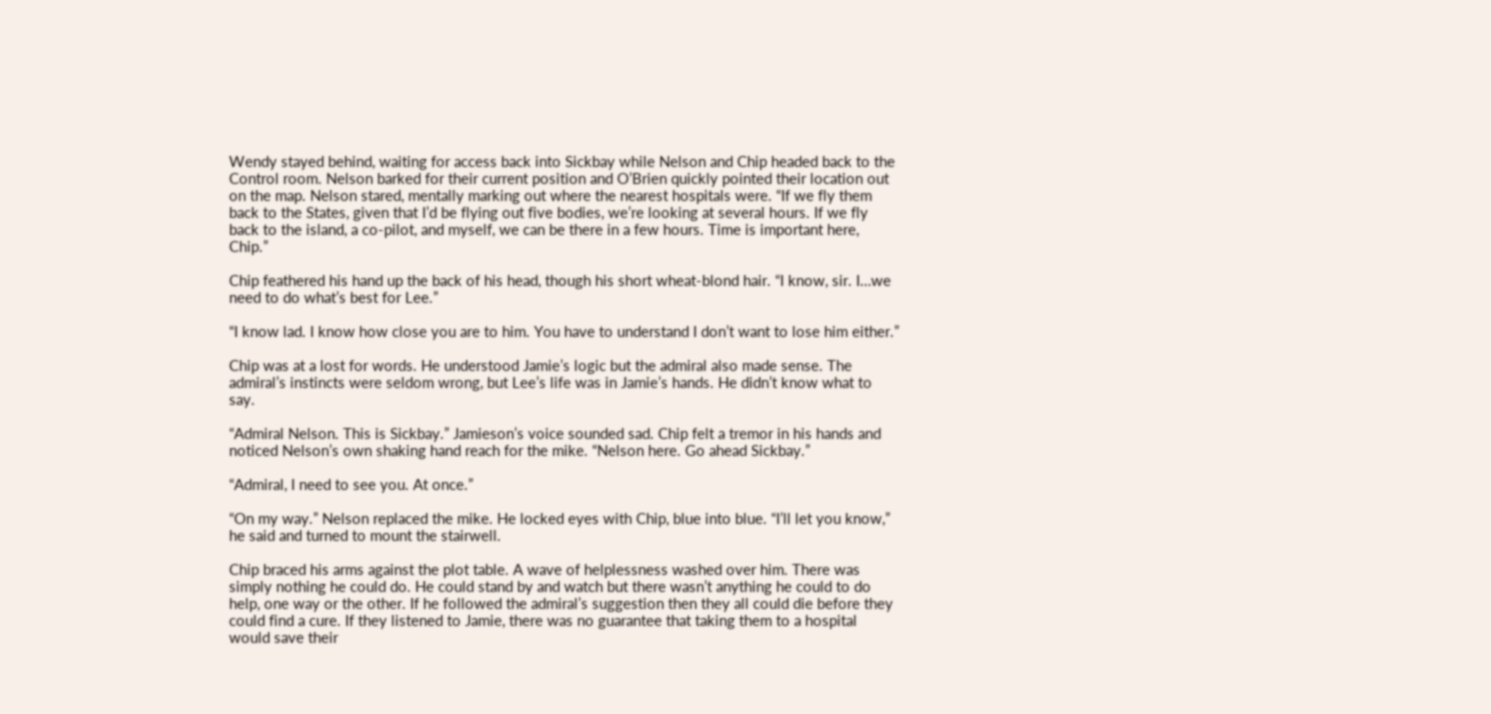Wendy stayed behind, waiting for access back into Sickbay while Nelson and Chip headed back to the Control room. Nelson barked for their current position and O’Brien quickly pointed their location out on the map. Nelson stared, mentally marking out where the nearest hospitals were. “If we fly them back to the States, given that I’d be flying out five bodies, we’re looking at several hours. If we fly back to the island, a co-pilot, and myself, we can be there in a few hours. Time is important here, Chip.”

Chip feathered his hand up the back of his head, though his short wheat-blond hair. “I know, sir. I…we need to do what’s best for Lee.”

“I know lad. I know how close you are to him. You have to understand I don’t want to lose him either.”

Chip was at a lost for words. He understood Jamie’s logic but the admiral also made sense. The admiral’s instincts were seldom wrong, but Lee’s life was in Jamie’s hands. He didn’t know what to say.

“Admiral Nelson. This is Sickbay.” Jamieson’s voice sounded sad. Chip felt a tremor in his hands and noticed Nelson’s own shaking hand reach for the mike. “Nelson here. Go ahead Sickbay.”

“Admiral, I need to see you. At once.”

“On my way.” Nelson replaced the mike. He locked eyes with Chip, blue into blue. “I’ll let you know,” he said and turned to mount the stairwell.

Chip braced his arms against the plot table. A wave of helplessness washed over him. There was simply nothing he could do. He could stand by and watch but there wasn’t anything he could to do help, one way or the other. If he followed the admiral’s suggestion then they all could die before they could find a cure. If they listened to Jamie, there was no guarantee that taking them to a hospital would save their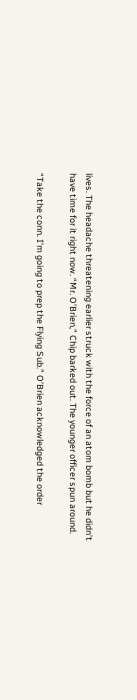lives. The headache threatening earlier struck with the force of an atom bomb but he didn’t have time for it right now. “Mr. O’Brien,” Chip barked out. The younger officer spun around.

“Take the conn. I’m going to prep the Flying Sub.” O’Brien acknowledged the order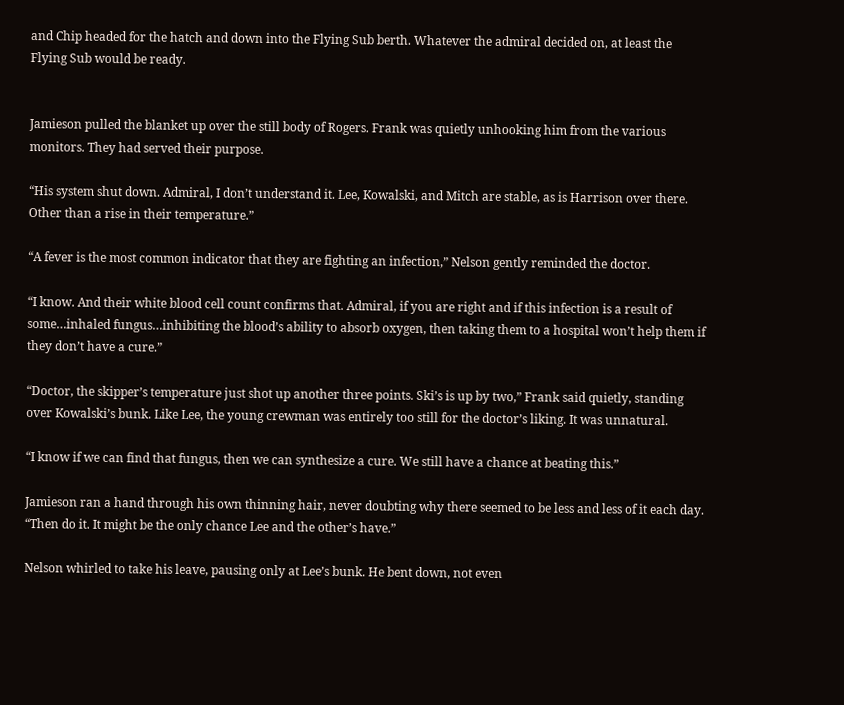and Chip headed for the hatch and down into the Flying Sub berth. Whatever the admiral decided on, at least the Flying Sub would be ready.


Jamieson pulled the blanket up over the still body of Rogers. Frank was quietly unhooking him from the various monitors. They had served their purpose.

“His system shut down. Admiral, I don’t understand it. Lee, Kowalski, and Mitch are stable, as is Harrison over there. Other than a rise in their temperature.”

“A fever is the most common indicator that they are fighting an infection,” Nelson gently reminded the doctor.

“I know. And their white blood cell count confirms that. Admiral, if you are right and if this infection is a result of some…inhaled fungus…inhibiting the blood’s ability to absorb oxygen, then taking them to a hospital won’t help them if they don’t have a cure.”

“Doctor, the skipper’s temperature just shot up another three points. Ski’s is up by two,” Frank said quietly, standing over Kowalski’s bunk. Like Lee, the young crewman was entirely too still for the doctor’s liking. It was unnatural.

“I know if we can find that fungus, then we can synthesize a cure. We still have a chance at beating this.”

Jamieson ran a hand through his own thinning hair, never doubting why there seemed to be less and less of it each day. “Then do it. It might be the only chance Lee and the other’s have.”

Nelson whirled to take his leave, pausing only at Lee’s bunk. He bent down, not even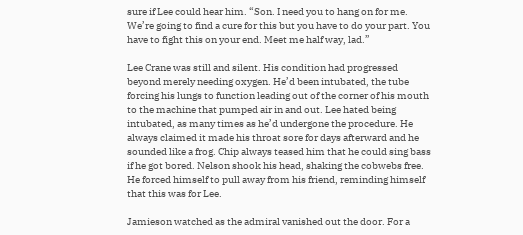sure if Lee could hear him. “Son. I need you to hang on for me. We’re going to find a cure for this but you have to do your part. You have to fight this on your end. Meet me half way, lad.”

Lee Crane was still and silent. His condition had progressed beyond merely needing oxygen. He’d been intubated, the tube forcing his lungs to function leading out of the corner of his mouth to the machine that pumped air in and out. Lee hated being intubated, as many times as he’d undergone the procedure. He always claimed it made his throat sore for days afterward and he sounded like a frog. Chip always teased him that he could sing bass if he got bored. Nelson shook his head, shaking the cobwebs free. He forced himself to pull away from his friend, reminding himself that this was for Lee.

Jamieson watched as the admiral vanished out the door. For a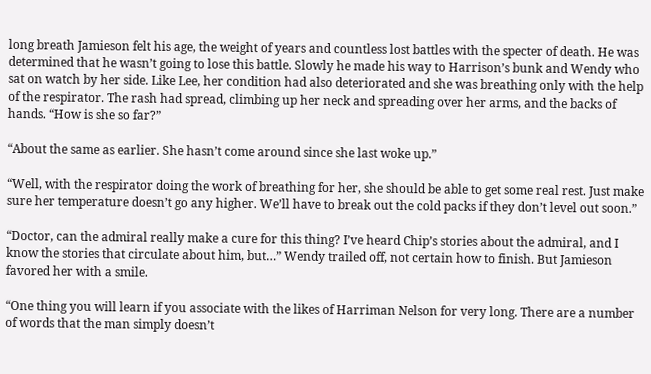long breath Jamieson felt his age, the weight of years and countless lost battles with the specter of death. He was determined that he wasn’t going to lose this battle. Slowly he made his way to Harrison’s bunk and Wendy who sat on watch by her side. Like Lee, her condition had also deteriorated and she was breathing only with the help of the respirator. The rash had spread, climbing up her neck and spreading over her arms, and the backs of hands. “How is she so far?”

“About the same as earlier. She hasn’t come around since she last woke up.”

“Well, with the respirator doing the work of breathing for her, she should be able to get some real rest. Just make sure her temperature doesn’t go any higher. We’ll have to break out the cold packs if they don’t level out soon.”

“Doctor, can the admiral really make a cure for this thing? I’ve heard Chip’s stories about the admiral, and I know the stories that circulate about him, but…” Wendy trailed off, not certain how to finish. But Jamieson favored her with a smile.

“One thing you will learn if you associate with the likes of Harriman Nelson for very long. There are a number of words that the man simply doesn’t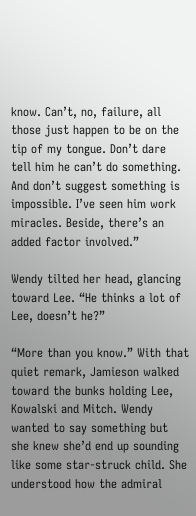know. Can’t, no, failure, all those just happen to be on the tip of my tongue. Don’t dare tell him he can’t do something. And don’t suggest something is impossible. I’ve seen him work miracles. Beside, there’s an added factor involved.”

Wendy tilted her head, glancing toward Lee. “He thinks a lot of Lee, doesn’t he?”

“More than you know.” With that quiet remark, Jamieson walked toward the bunks holding Lee, Kowalski and Mitch. Wendy wanted to say something but she knew she’d end up sounding like some star-struck child. She understood how the admiral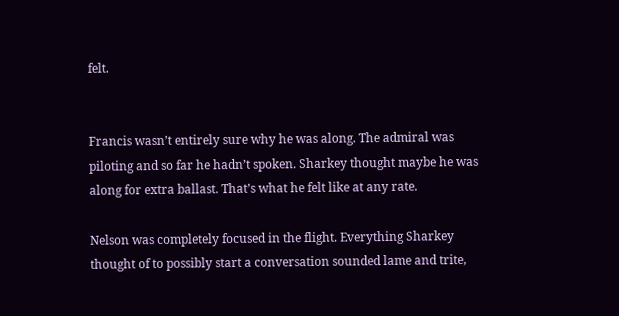felt.


Francis wasn’t entirely sure why he was along. The admiral was piloting and so far he hadn’t spoken. Sharkey thought maybe he was along for extra ballast. That’s what he felt like at any rate.

Nelson was completely focused in the flight. Everything Sharkey thought of to possibly start a conversation sounded lame and trite,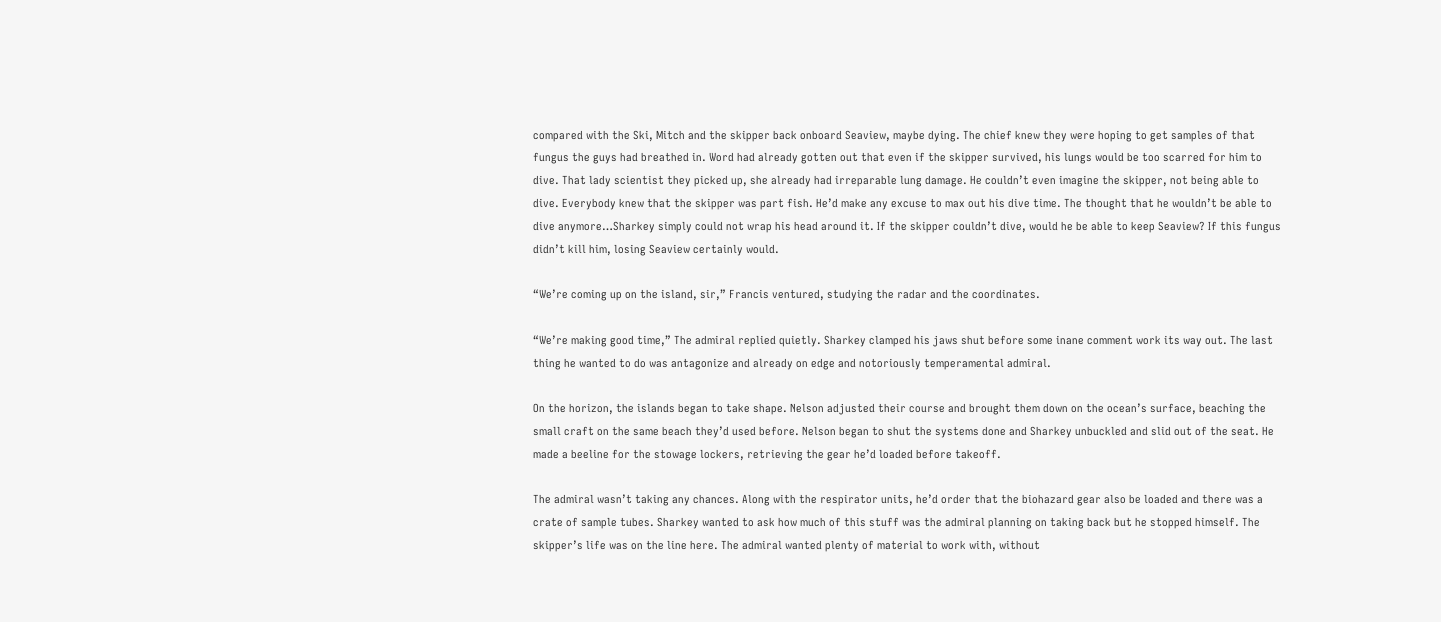compared with the Ski, Mitch and the skipper back onboard Seaview, maybe dying. The chief knew they were hoping to get samples of that fungus the guys had breathed in. Word had already gotten out that even if the skipper survived, his lungs would be too scarred for him to dive. That lady scientist they picked up, she already had irreparable lung damage. He couldn’t even imagine the skipper, not being able to dive. Everybody knew that the skipper was part fish. He’d make any excuse to max out his dive time. The thought that he wouldn’t be able to dive anymore…Sharkey simply could not wrap his head around it. If the skipper couldn’t dive, would he be able to keep Seaview? If this fungus didn’t kill him, losing Seaview certainly would.

“We’re coming up on the island, sir,” Francis ventured, studying the radar and the coordinates.

“We’re making good time,” The admiral replied quietly. Sharkey clamped his jaws shut before some inane comment work its way out. The last thing he wanted to do was antagonize and already on edge and notoriously temperamental admiral.

On the horizon, the islands began to take shape. Nelson adjusted their course and brought them down on the ocean’s surface, beaching the small craft on the same beach they’d used before. Nelson began to shut the systems done and Sharkey unbuckled and slid out of the seat. He made a beeline for the stowage lockers, retrieving the gear he’d loaded before takeoff.

The admiral wasn’t taking any chances. Along with the respirator units, he’d order that the biohazard gear also be loaded and there was a crate of sample tubes. Sharkey wanted to ask how much of this stuff was the admiral planning on taking back but he stopped himself. The skipper’s life was on the line here. The admiral wanted plenty of material to work with, without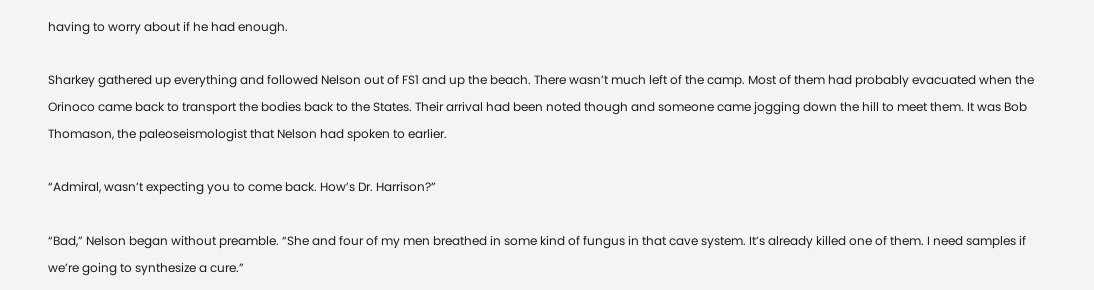having to worry about if he had enough.

Sharkey gathered up everything and followed Nelson out of FS1 and up the beach. There wasn’t much left of the camp. Most of them had probably evacuated when the Orinoco came back to transport the bodies back to the States. Their arrival had been noted though and someone came jogging down the hill to meet them. It was Bob Thomason, the paleoseismologist that Nelson had spoken to earlier.

“Admiral, wasn’t expecting you to come back. How’s Dr. Harrison?”

“Bad,” Nelson began without preamble. “She and four of my men breathed in some kind of fungus in that cave system. It’s already killed one of them. I need samples if we’re going to synthesize a cure.”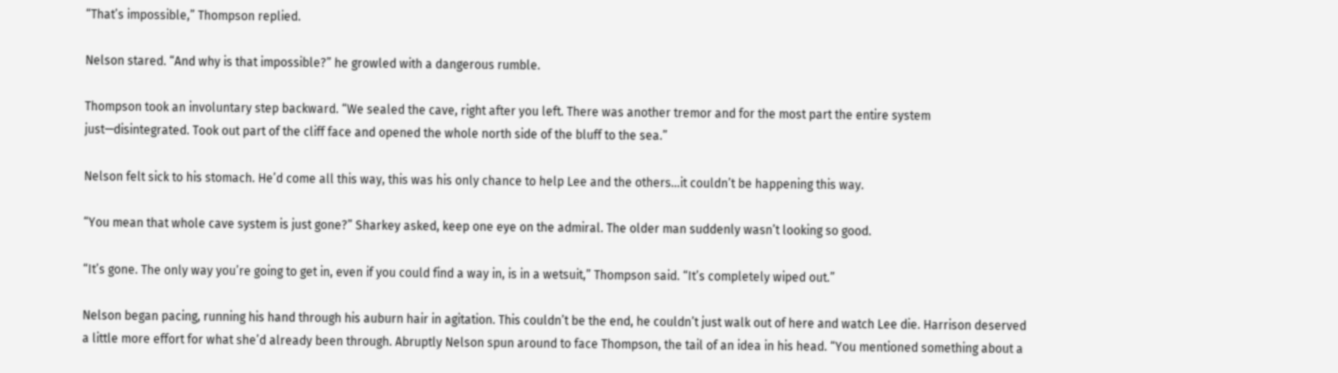“That’s impossible,” Thompson replied.

Nelson stared. “And why is that impossible?” he growled with a dangerous rumble.

Thompson took an involuntary step backward. “We sealed the cave, right after you left. There was another tremor and for the most part the entire system just—disintegrated. Took out part of the cliff face and opened the whole north side of the bluff to the sea.”

Nelson felt sick to his stomach. He’d come all this way, this was his only chance to help Lee and the others…it couldn’t be happening this way.

“You mean that whole cave system is just gone?” Sharkey asked, keep one eye on the admiral. The older man suddenly wasn’t looking so good.

“It’s gone. The only way you’re going to get in, even if you could find a way in, is in a wetsuit,” Thompson said. “It’s completely wiped out.”

Nelson began pacing, running his hand through his auburn hair in agitation. This couldn’t be the end, he couldn’t just walk out of here and watch Lee die. Harrison deserved a little more effort for what she’d already been through. Abruptly Nelson spun around to face Thompson, the tail of an idea in his head. “You mentioned something about a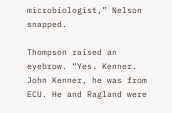microbiologist,” Nelson snapped.

Thompson raised an eyebrow. “Yes. Kenner. John Kenner, he was from ECU. He and Ragland were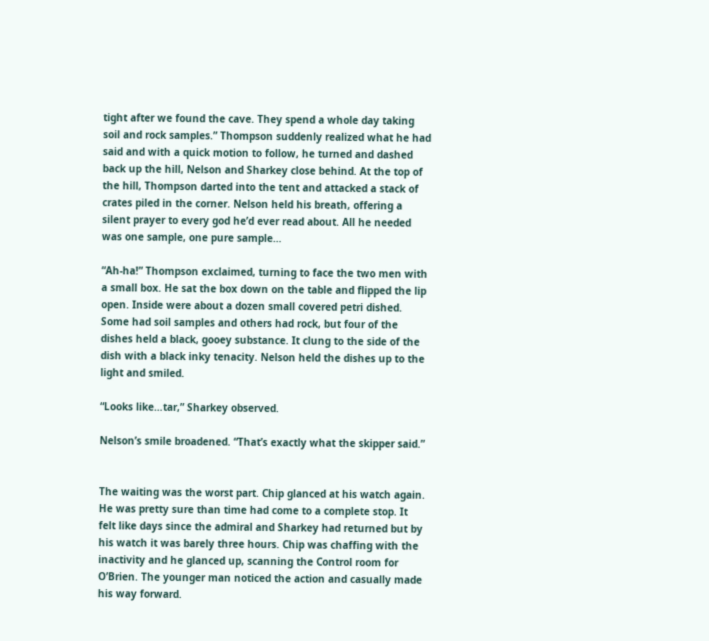tight after we found the cave. They spend a whole day taking soil and rock samples.” Thompson suddenly realized what he had said and with a quick motion to follow, he turned and dashed back up the hill, Nelson and Sharkey close behind. At the top of the hill, Thompson darted into the tent and attacked a stack of crates piled in the corner. Nelson held his breath, offering a silent prayer to every god he’d ever read about. All he needed was one sample, one pure sample…

“Ah-ha!” Thompson exclaimed, turning to face the two men with a small box. He sat the box down on the table and flipped the lip open. Inside were about a dozen small covered petri dished. Some had soil samples and others had rock, but four of the dishes held a black, gooey substance. It clung to the side of the dish with a black inky tenacity. Nelson held the dishes up to the light and smiled.

“Looks like…tar,” Sharkey observed.

Nelson’s smile broadened. “That’s exactly what the skipper said.”


The waiting was the worst part. Chip glanced at his watch again. He was pretty sure than time had come to a complete stop. It felt like days since the admiral and Sharkey had returned but by his watch it was barely three hours. Chip was chaffing with the inactivity and he glanced up, scanning the Control room for O’Brien. The younger man noticed the action and casually made his way forward.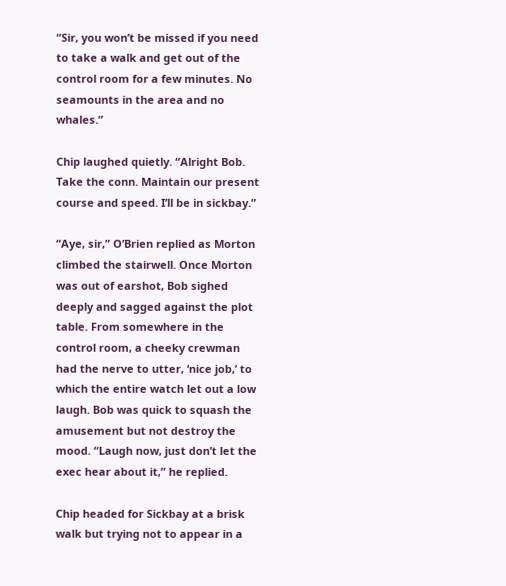“Sir, you won’t be missed if you need to take a walk and get out of the control room for a few minutes. No seamounts in the area and no whales.”

Chip laughed quietly. “Alright Bob. Take the conn. Maintain our present course and speed. I’ll be in sickbay.”

“Aye, sir,” O’Brien replied as Morton climbed the stairwell. Once Morton was out of earshot, Bob sighed deeply and sagged against the plot table. From somewhere in the control room, a cheeky crewman had the nerve to utter, ‘nice job,’ to which the entire watch let out a low laugh. Bob was quick to squash the amusement but not destroy the mood. “Laugh now, just don’t let the exec hear about it,” he replied.

Chip headed for Sickbay at a brisk walk but trying not to appear in a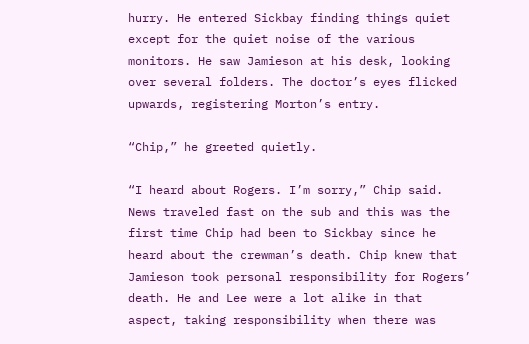hurry. He entered Sickbay finding things quiet except for the quiet noise of the various monitors. He saw Jamieson at his desk, looking over several folders. The doctor’s eyes flicked upwards, registering Morton’s entry.

“Chip,” he greeted quietly.

“I heard about Rogers. I’m sorry,” Chip said. News traveled fast on the sub and this was the first time Chip had been to Sickbay since he heard about the crewman’s death. Chip knew that Jamieson took personal responsibility for Rogers’ death. He and Lee were a lot alike in that aspect, taking responsibility when there was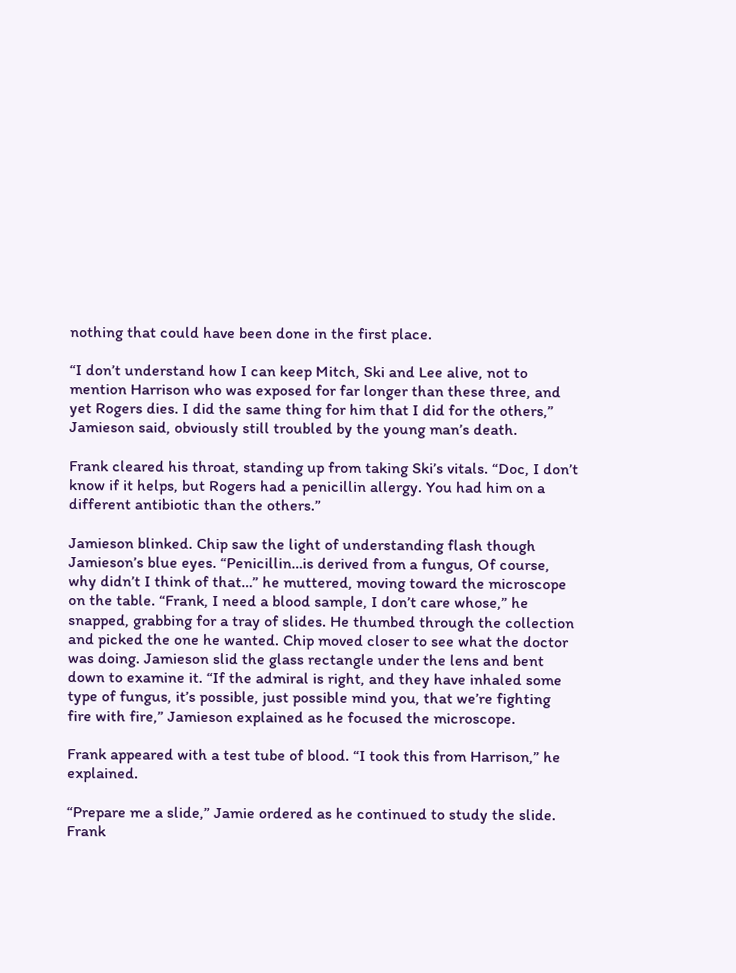nothing that could have been done in the first place.

“I don’t understand how I can keep Mitch, Ski and Lee alive, not to mention Harrison who was exposed for far longer than these three, and yet Rogers dies. I did the same thing for him that I did for the others,” Jamieson said, obviously still troubled by the young man’s death.

Frank cleared his throat, standing up from taking Ski’s vitals. “Doc, I don’t know if it helps, but Rogers had a penicillin allergy. You had him on a different antibiotic than the others.”

Jamieson blinked. Chip saw the light of understanding flash though Jamieson’s blue eyes. “Penicillin…is derived from a fungus, Of course, why didn’t I think of that…” he muttered, moving toward the microscope on the table. “Frank, I need a blood sample, I don’t care whose,” he snapped, grabbing for a tray of slides. He thumbed through the collection and picked the one he wanted. Chip moved closer to see what the doctor was doing. Jamieson slid the glass rectangle under the lens and bent down to examine it. “If the admiral is right, and they have inhaled some type of fungus, it’s possible, just possible mind you, that we’re fighting fire with fire,” Jamieson explained as he focused the microscope.

Frank appeared with a test tube of blood. “I took this from Harrison,” he explained.

“Prepare me a slide,” Jamie ordered as he continued to study the slide. Frank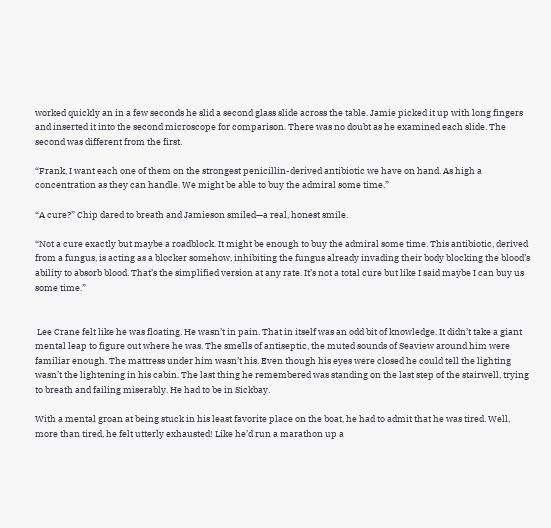worked quickly an in a few seconds he slid a second glass slide across the table. Jamie picked it up with long fingers and inserted it into the second microscope for comparison. There was no doubt as he examined each slide. The second was different from the first.

“Frank, I want each one of them on the strongest penicillin-derived antibiotic we have on hand. As high a concentration as they can handle. We might be able to buy the admiral some time.”

“A cure?” Chip dared to breath and Jamieson smiled—a real, honest smile.

“Not a cure exactly but maybe a roadblock. It might be enough to buy the admiral some time. This antibiotic, derived from a fungus, is acting as a blocker somehow, inhibiting the fungus already invading their body blocking the blood’s ability to absorb blood. That’s the simplified version at any rate. It’s not a total cure but like I said maybe I can buy us some time.”


 Lee Crane felt like he was floating. He wasn’t in pain. That in itself was an odd bit of knowledge. It didn’t take a giant mental leap to figure out where he was. The smells of antiseptic, the muted sounds of Seaview around him were familiar enough. The mattress under him wasn’t his. Even though his eyes were closed he could tell the lighting wasn’t the lightening in his cabin. The last thing he remembered was standing on the last step of the stairwell, trying to breath and failing miserably. He had to be in Sickbay.

With a mental groan at being stuck in his least favorite place on the boat, he had to admit that he was tired. Well, more than tired, he felt utterly exhausted! Like he’d run a marathon up a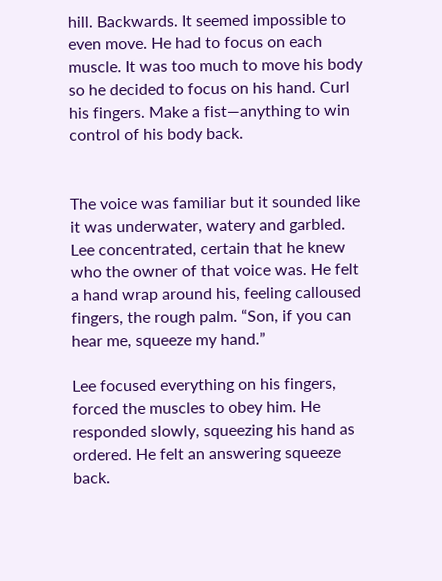hill. Backwards. It seemed impossible to even move. He had to focus on each muscle. It was too much to move his body so he decided to focus on his hand. Curl his fingers. Make a fist—anything to win control of his body back.


The voice was familiar but it sounded like it was underwater, watery and garbled. Lee concentrated, certain that he knew who the owner of that voice was. He felt a hand wrap around his, feeling calloused fingers, the rough palm. “Son, if you can hear me, squeeze my hand.”

Lee focused everything on his fingers, forced the muscles to obey him. He responded slowly, squeezing his hand as ordered. He felt an answering squeeze back.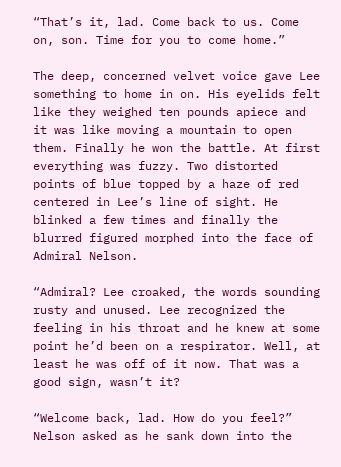“That’s it, lad. Come back to us. Come on, son. Time for you to come home.”

The deep, concerned velvet voice gave Lee something to home in on. His eyelids felt like they weighed ten pounds apiece and it was like moving a mountain to open them. Finally he won the battle. At first everything was fuzzy. Two distorted points of blue topped by a haze of red centered in Lee’s line of sight. He blinked a few times and finally the blurred figured morphed into the face of Admiral Nelson.

“Admiral? Lee croaked, the words sounding rusty and unused. Lee recognized the feeling in his throat and he knew at some point he’d been on a respirator. Well, at least he was off of it now. That was a good sign, wasn’t it?

“Welcome back, lad. How do you feel?” Nelson asked as he sank down into the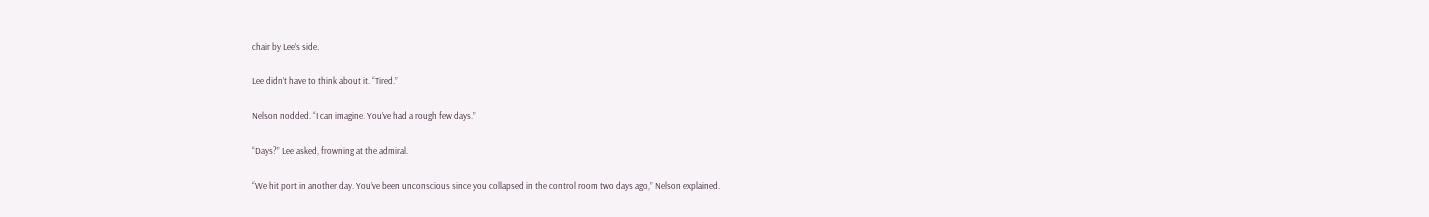chair by Lee’s side.

Lee didn’t have to think about it. “Tired.”

Nelson nodded. “I can imagine. You’ve had a rough few days.”

“Days?” Lee asked, frowning at the admiral.

“We hit port in another day. You’ve been unconscious since you collapsed in the control room two days ago,” Nelson explained.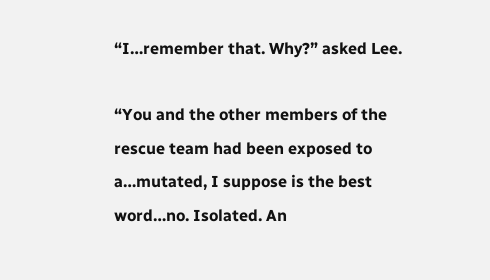“I…remember that. Why?” asked Lee.

“You and the other members of the rescue team had been exposed to a…mutated, I suppose is the best word…no. Isolated. An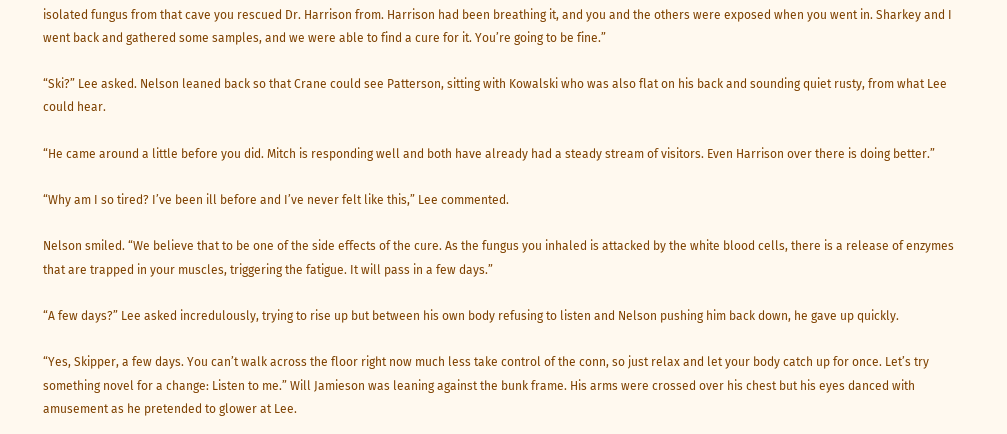isolated fungus from that cave you rescued Dr. Harrison from. Harrison had been breathing it, and you and the others were exposed when you went in. Sharkey and I went back and gathered some samples, and we were able to find a cure for it. You’re going to be fine.”

“Ski?” Lee asked. Nelson leaned back so that Crane could see Patterson, sitting with Kowalski who was also flat on his back and sounding quiet rusty, from what Lee could hear.

“He came around a little before you did. Mitch is responding well and both have already had a steady stream of visitors. Even Harrison over there is doing better.”

“Why am I so tired? I’ve been ill before and I’ve never felt like this,” Lee commented.

Nelson smiled. “We believe that to be one of the side effects of the cure. As the fungus you inhaled is attacked by the white blood cells, there is a release of enzymes that are trapped in your muscles, triggering the fatigue. It will pass in a few days.”

“A few days?” Lee asked incredulously, trying to rise up but between his own body refusing to listen and Nelson pushing him back down, he gave up quickly.

“Yes, Skipper, a few days. You can’t walk across the floor right now much less take control of the conn, so just relax and let your body catch up for once. Let’s try something novel for a change: Listen to me.” Will Jamieson was leaning against the bunk frame. His arms were crossed over his chest but his eyes danced with amusement as he pretended to glower at Lee.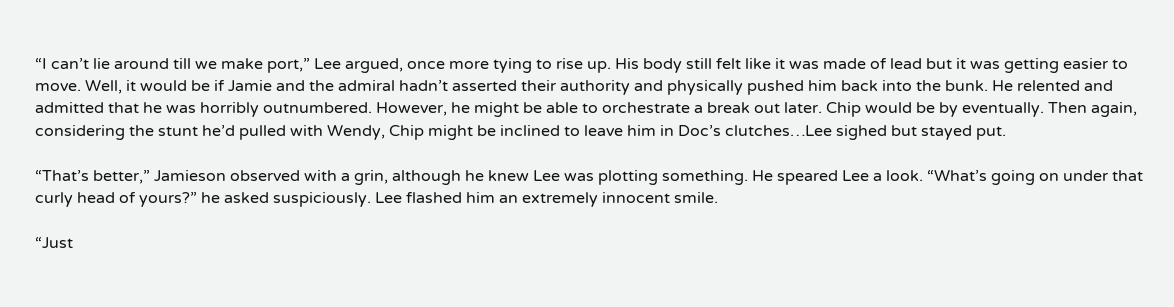“I can’t lie around till we make port,” Lee argued, once more tying to rise up. His body still felt like it was made of lead but it was getting easier to move. Well, it would be if Jamie and the admiral hadn’t asserted their authority and physically pushed him back into the bunk. He relented and admitted that he was horribly outnumbered. However, he might be able to orchestrate a break out later. Chip would be by eventually. Then again, considering the stunt he’d pulled with Wendy, Chip might be inclined to leave him in Doc’s clutches…Lee sighed but stayed put.

“That’s better,” Jamieson observed with a grin, although he knew Lee was plotting something. He speared Lee a look. “What’s going on under that curly head of yours?” he asked suspiciously. Lee flashed him an extremely innocent smile.

“Just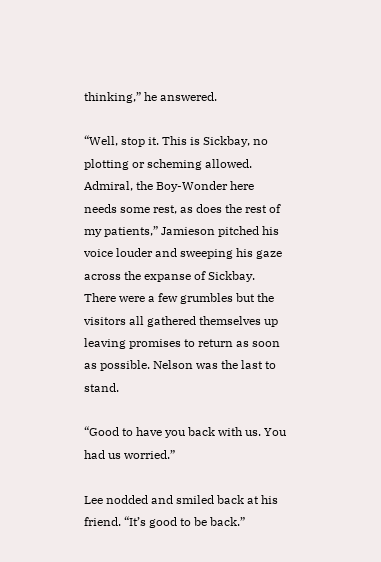thinking,” he answered.

“Well, stop it. This is Sickbay, no plotting or scheming allowed. Admiral, the Boy-Wonder here needs some rest, as does the rest of my patients,” Jamieson pitched his voice louder and sweeping his gaze across the expanse of Sickbay. There were a few grumbles but the visitors all gathered themselves up leaving promises to return as soon as possible. Nelson was the last to stand.

“Good to have you back with us. You had us worried.”

Lee nodded and smiled back at his friend. “It’s good to be back.”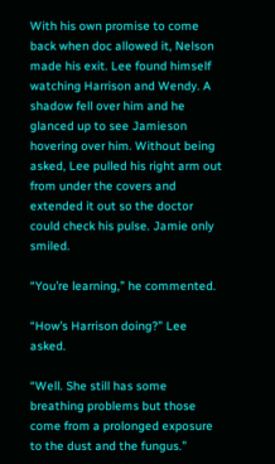With his own promise to come back when doc allowed it, Nelson made his exit. Lee found himself watching Harrison and Wendy. A shadow fell over him and he glanced up to see Jamieson hovering over him. Without being asked, Lee pulled his right arm out from under the covers and extended it out so the doctor could check his pulse. Jamie only smiled.

“You’re learning,” he commented.

“How’s Harrison doing?” Lee asked.

“Well. She still has some breathing problems but those come from a prolonged exposure to the dust and the fungus.”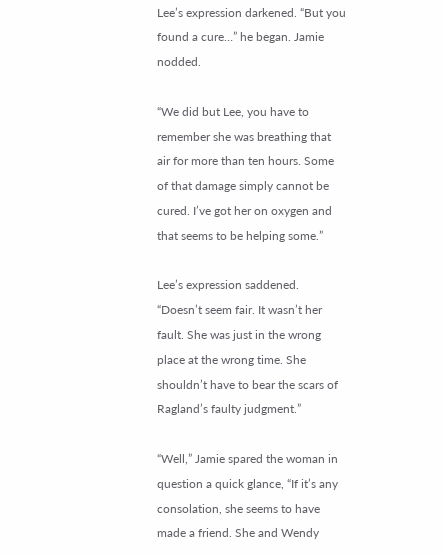Lee’s expression darkened. “But you found a cure…” he began. Jamie nodded.

“We did but Lee, you have to remember she was breathing that air for more than ten hours. Some of that damage simply cannot be cured. I’ve got her on oxygen and that seems to be helping some.”

Lee’s expression saddened. “Doesn’t seem fair. It wasn’t her fault. She was just in the wrong place at the wrong time. She shouldn’t have to bear the scars of Ragland’s faulty judgment.”

“Well,” Jamie spared the woman in question a quick glance, “If it’s any consolation, she seems to have made a friend. She and Wendy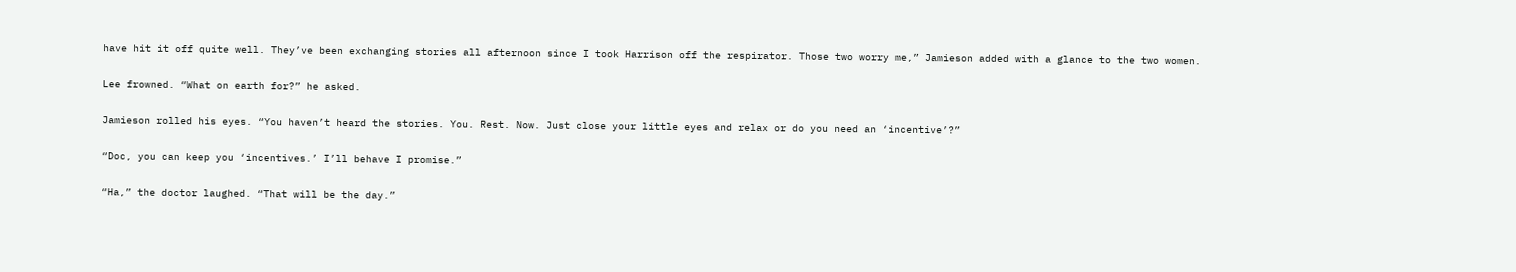have hit it off quite well. They’ve been exchanging stories all afternoon since I took Harrison off the respirator. Those two worry me,” Jamieson added with a glance to the two women.

Lee frowned. “What on earth for?” he asked.

Jamieson rolled his eyes. “You haven’t heard the stories. You. Rest. Now. Just close your little eyes and relax or do you need an ‘incentive’?”

“Doc, you can keep you ‘incentives.’ I’ll behave I promise.”

“Ha,” the doctor laughed. “That will be the day.”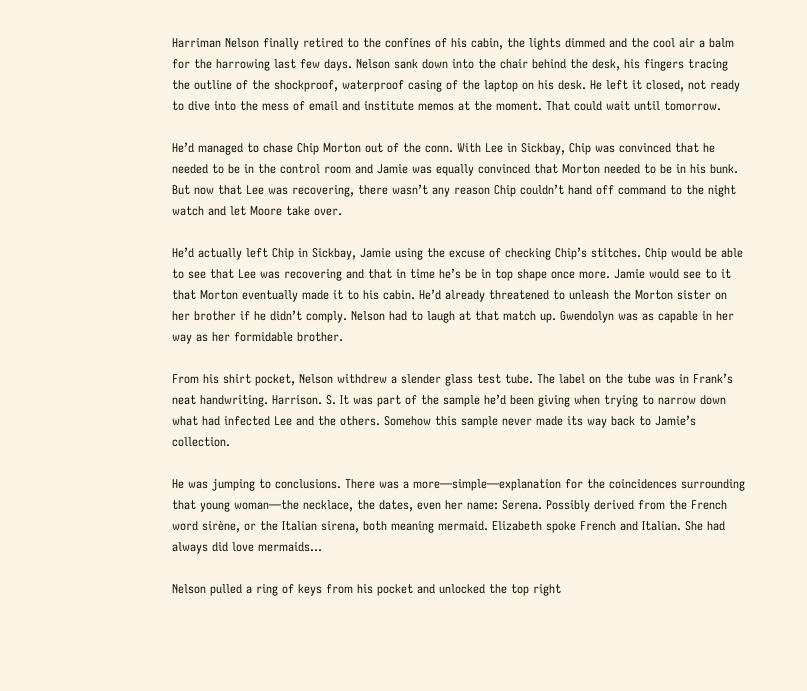Harriman Nelson finally retired to the confines of his cabin, the lights dimmed and the cool air a balm for the harrowing last few days. Nelson sank down into the chair behind the desk, his fingers tracing the outline of the shockproof, waterproof casing of the laptop on his desk. He left it closed, not ready to dive into the mess of email and institute memos at the moment. That could wait until tomorrow.

He’d managed to chase Chip Morton out of the conn. With Lee in Sickbay, Chip was convinced that he needed to be in the control room and Jamie was equally convinced that Morton needed to be in his bunk. But now that Lee was recovering, there wasn’t any reason Chip couldn’t hand off command to the night watch and let Moore take over.

He’d actually left Chip in Sickbay, Jamie using the excuse of checking Chip’s stitches. Chip would be able to see that Lee was recovering and that in time he’s be in top shape once more. Jamie would see to it that Morton eventually made it to his cabin. He’d already threatened to unleash the Morton sister on her brother if he didn’t comply. Nelson had to laugh at that match up. Gwendolyn was as capable in her way as her formidable brother.

From his shirt pocket, Nelson withdrew a slender glass test tube. The label on the tube was in Frank’s neat handwriting. Harrison. S. It was part of the sample he’d been giving when trying to narrow down what had infected Lee and the others. Somehow this sample never made its way back to Jamie’s collection.

He was jumping to conclusions. There was a more—simple—explanation for the coincidences surrounding that young woman—the necklace, the dates, even her name: Serena. Possibly derived from the French word sirène, or the Italian sirena, both meaning mermaid. Elizabeth spoke French and Italian. She had always did love mermaids…

Nelson pulled a ring of keys from his pocket and unlocked the top right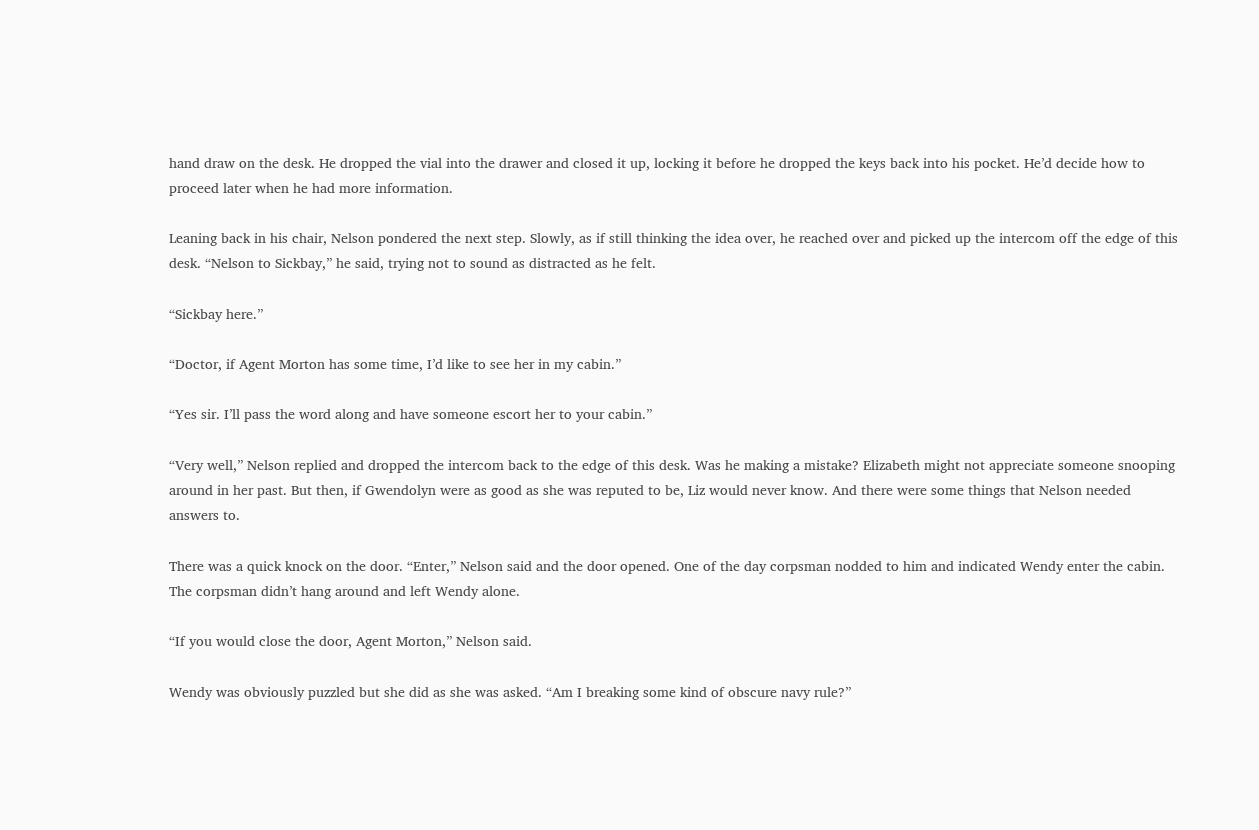hand draw on the desk. He dropped the vial into the drawer and closed it up, locking it before he dropped the keys back into his pocket. He’d decide how to proceed later when he had more information.

Leaning back in his chair, Nelson pondered the next step. Slowly, as if still thinking the idea over, he reached over and picked up the intercom off the edge of this desk. “Nelson to Sickbay,” he said, trying not to sound as distracted as he felt.

“Sickbay here.”

“Doctor, if Agent Morton has some time, I’d like to see her in my cabin.”

“Yes sir. I’ll pass the word along and have someone escort her to your cabin.”

“Very well,” Nelson replied and dropped the intercom back to the edge of this desk. Was he making a mistake? Elizabeth might not appreciate someone snooping around in her past. But then, if Gwendolyn were as good as she was reputed to be, Liz would never know. And there were some things that Nelson needed answers to.

There was a quick knock on the door. “Enter,” Nelson said and the door opened. One of the day corpsman nodded to him and indicated Wendy enter the cabin. The corpsman didn’t hang around and left Wendy alone.

“If you would close the door, Agent Morton,” Nelson said.

Wendy was obviously puzzled but she did as she was asked. “Am I breaking some kind of obscure navy rule?”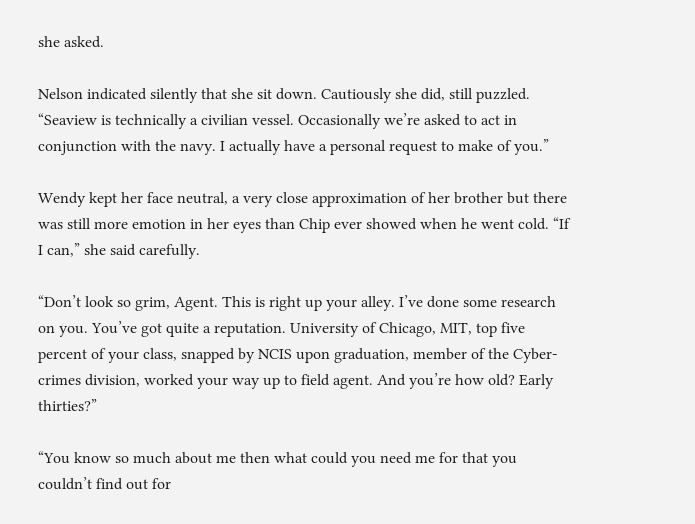she asked.

Nelson indicated silently that she sit down. Cautiously she did, still puzzled. “Seaview is technically a civilian vessel. Occasionally we’re asked to act in conjunction with the navy. I actually have a personal request to make of you.”

Wendy kept her face neutral, a very close approximation of her brother but there was still more emotion in her eyes than Chip ever showed when he went cold. “If I can,” she said carefully.

“Don’t look so grim, Agent. This is right up your alley. I’ve done some research on you. You’ve got quite a reputation. University of Chicago, MIT, top five percent of your class, snapped by NCIS upon graduation, member of the Cyber-crimes division, worked your way up to field agent. And you’re how old? Early thirties?”

“You know so much about me then what could you need me for that you couldn’t find out for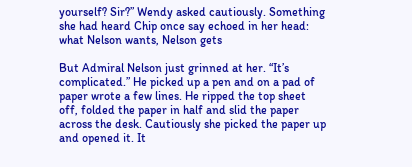yourself? Sir?” Wendy asked cautiously. Something she had heard Chip once say echoed in her head: what Nelson wants, Nelson gets

But Admiral Nelson just grinned at her. “It’s complicated.” He picked up a pen and on a pad of paper wrote a few lines. He ripped the top sheet off, folded the paper in half and slid the paper across the desk. Cautiously she picked the paper up and opened it. It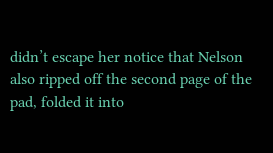didn’t escape her notice that Nelson also ripped off the second page of the pad, folded it into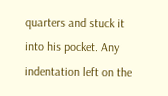quarters and stuck it into his pocket. Any indentation left on the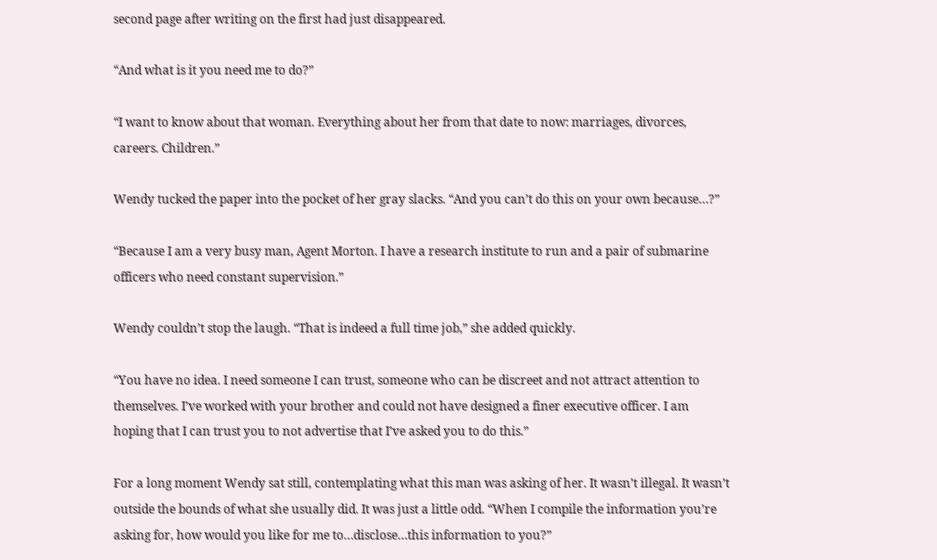second page after writing on the first had just disappeared.

“And what is it you need me to do?”

“I want to know about that woman. Everything about her from that date to now: marriages, divorces, careers. Children.”

Wendy tucked the paper into the pocket of her gray slacks. “And you can’t do this on your own because…?”

“Because I am a very busy man, Agent Morton. I have a research institute to run and a pair of submarine officers who need constant supervision.”

Wendy couldn’t stop the laugh. “That is indeed a full time job,” she added quickly.

“You have no idea. I need someone I can trust, someone who can be discreet and not attract attention to themselves. I’ve worked with your brother and could not have designed a finer executive officer. I am hoping that I can trust you to not advertise that I’ve asked you to do this.”

For a long moment Wendy sat still, contemplating what this man was asking of her. It wasn’t illegal. It wasn’t outside the bounds of what she usually did. It was just a little odd. “When I compile the information you’re asking for, how would you like for me to…disclose…this information to you?”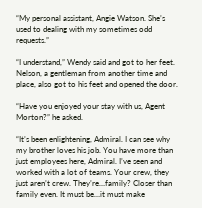“My personal assistant, Angie Watson. She’s used to dealing with my sometimes odd requests.”

“I understand,” Wendy said and got to her feet. Nelson, a gentleman from another time and place, also got to his feet and opened the door.

“Have you enjoyed your stay with us, Agent Morton?” he asked.

“It’s been enlightening, Admiral. I can see why my brother loves his job. You have more than just employees here, Admiral. I’ve seen and worked with a lot of teams. Your crew, they just aren’t crew. They’re…family? Closer than family even. It must be…it must make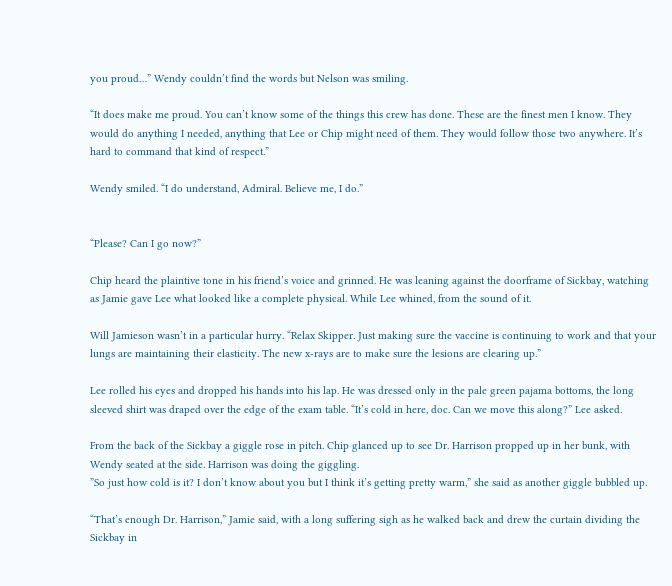you proud…” Wendy couldn’t find the words but Nelson was smiling.

“It does make me proud. You can’t know some of the things this crew has done. These are the finest men I know. They would do anything I needed, anything that Lee or Chip might need of them. They would follow those two anywhere. It’s hard to command that kind of respect.”

Wendy smiled. “I do understand, Admiral. Believe me, I do.”


“Please? Can I go now?”

Chip heard the plaintive tone in his friend’s voice and grinned. He was leaning against the doorframe of Sickbay, watching as Jamie gave Lee what looked like a complete physical. While Lee whined, from the sound of it.

Will Jamieson wasn’t in a particular hurry. “Relax Skipper. Just making sure the vaccine is continuing to work and that your lungs are maintaining their elasticity. The new x-rays are to make sure the lesions are clearing up.”

Lee rolled his eyes and dropped his hands into his lap. He was dressed only in the pale green pajama bottoms, the long sleeved shirt was draped over the edge of the exam table. “It’s cold in here, doc. Can we move this along?” Lee asked.

From the back of the Sickbay a giggle rose in pitch. Chip glanced up to see Dr. Harrison propped up in her bunk, with Wendy seated at the side. Harrison was doing the giggling.
”So just how cold is it? I don’t know about you but I think it’s getting pretty warm,” she said as another giggle bubbled up.

“That’s enough Dr. Harrison,” Jamie said, with a long suffering sigh as he walked back and drew the curtain dividing the Sickbay in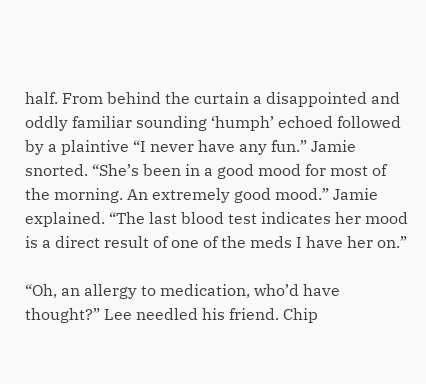half. From behind the curtain a disappointed and oddly familiar sounding ‘humph’ echoed followed by a plaintive “I never have any fun.” Jamie snorted. “She’s been in a good mood for most of the morning. An extremely good mood.” Jamie explained. “The last blood test indicates her mood is a direct result of one of the meds I have her on.”

“Oh, an allergy to medication, who’d have thought?” Lee needled his friend. Chip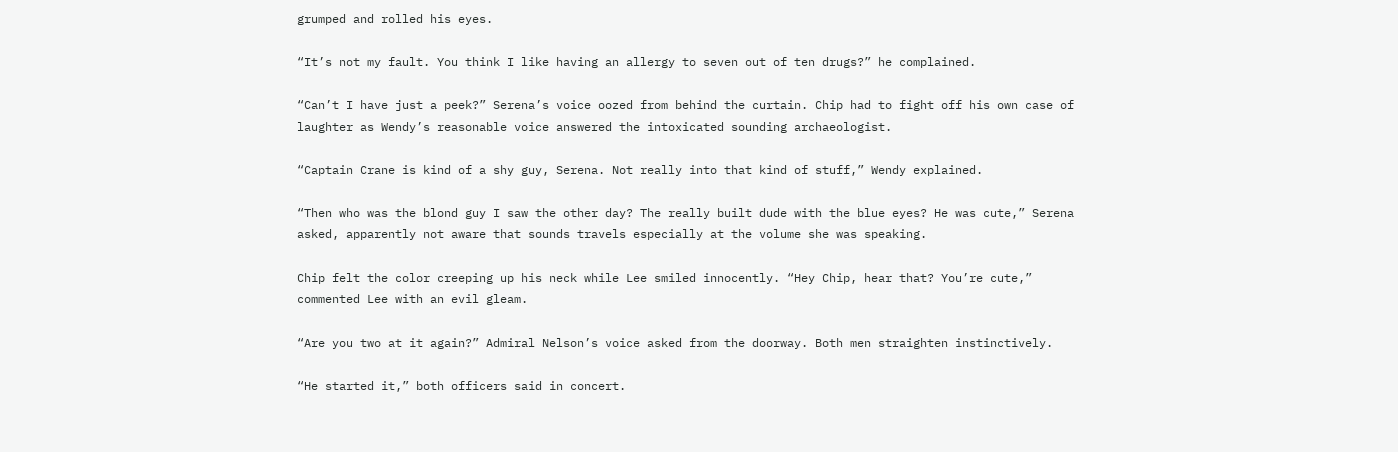grumped and rolled his eyes.

“It’s not my fault. You think I like having an allergy to seven out of ten drugs?” he complained.

“Can’t I have just a peek?” Serena’s voice oozed from behind the curtain. Chip had to fight off his own case of laughter as Wendy’s reasonable voice answered the intoxicated sounding archaeologist.

“Captain Crane is kind of a shy guy, Serena. Not really into that kind of stuff,” Wendy explained.

“Then who was the blond guy I saw the other day? The really built dude with the blue eyes? He was cute,” Serena asked, apparently not aware that sounds travels especially at the volume she was speaking.

Chip felt the color creeping up his neck while Lee smiled innocently. “Hey Chip, hear that? You’re cute,” commented Lee with an evil gleam.

“Are you two at it again?” Admiral Nelson’s voice asked from the doorway. Both men straighten instinctively.

“He started it,” both officers said in concert.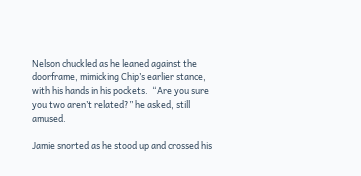Nelson chuckled as he leaned against the doorframe, mimicking Chip’s earlier stance, with his hands in his pockets.  “Are you sure you two aren’t related?” he asked, still amused.

Jamie snorted as he stood up and crossed his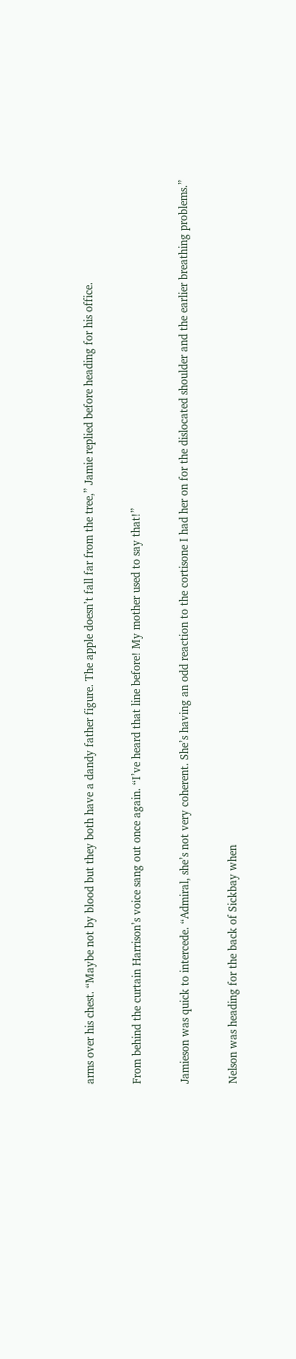arms over his chest. “Maybe not by blood but they both have a dandy father figure. The apple doesn’t fall far from the tree,” Jamie replied before heading for his office.

From behind the curtain Harrison’s voice sang out once again. “I’ve heard that line before! My mother used to say that!”

Jamieson was quick to intercede. “Admiral, she’s not very coherent. She’s having an odd reaction to the cortisone I had her on for the dislocated shoulder and the earlier breathing problems.”

Nelson was heading for the back of Sickbay when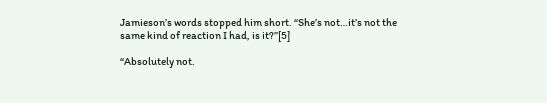Jamieson’s words stopped him short. “She’s not…it’s not the same kind of reaction I had, is it?”[5]

“Absolutely not.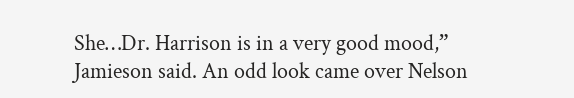She…Dr. Harrison is in a very good mood,” Jamieson said. An odd look came over Nelson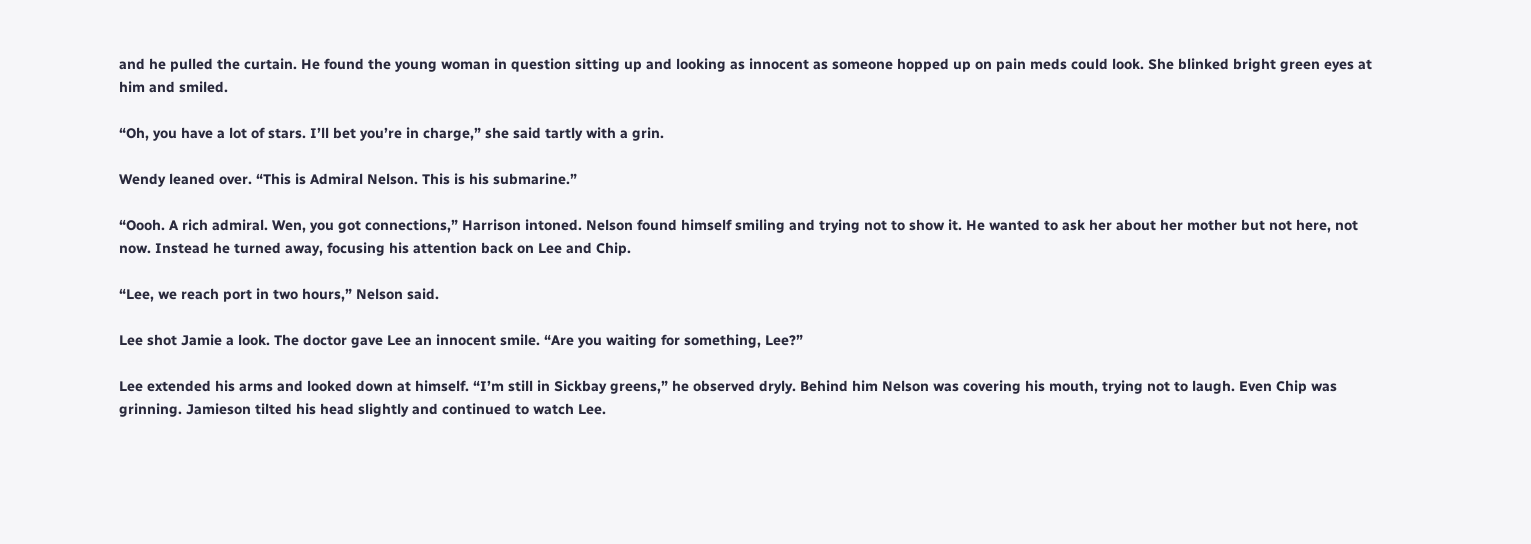and he pulled the curtain. He found the young woman in question sitting up and looking as innocent as someone hopped up on pain meds could look. She blinked bright green eyes at him and smiled.

“Oh, you have a lot of stars. I’ll bet you’re in charge,” she said tartly with a grin.

Wendy leaned over. “This is Admiral Nelson. This is his submarine.”

“Oooh. A rich admiral. Wen, you got connections,” Harrison intoned. Nelson found himself smiling and trying not to show it. He wanted to ask her about her mother but not here, not now. Instead he turned away, focusing his attention back on Lee and Chip.

“Lee, we reach port in two hours,” Nelson said.

Lee shot Jamie a look. The doctor gave Lee an innocent smile. “Are you waiting for something, Lee?”

Lee extended his arms and looked down at himself. “I’m still in Sickbay greens,” he observed dryly. Behind him Nelson was covering his mouth, trying not to laugh. Even Chip was grinning. Jamieson tilted his head slightly and continued to watch Lee.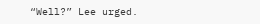“Well?” Lee urged.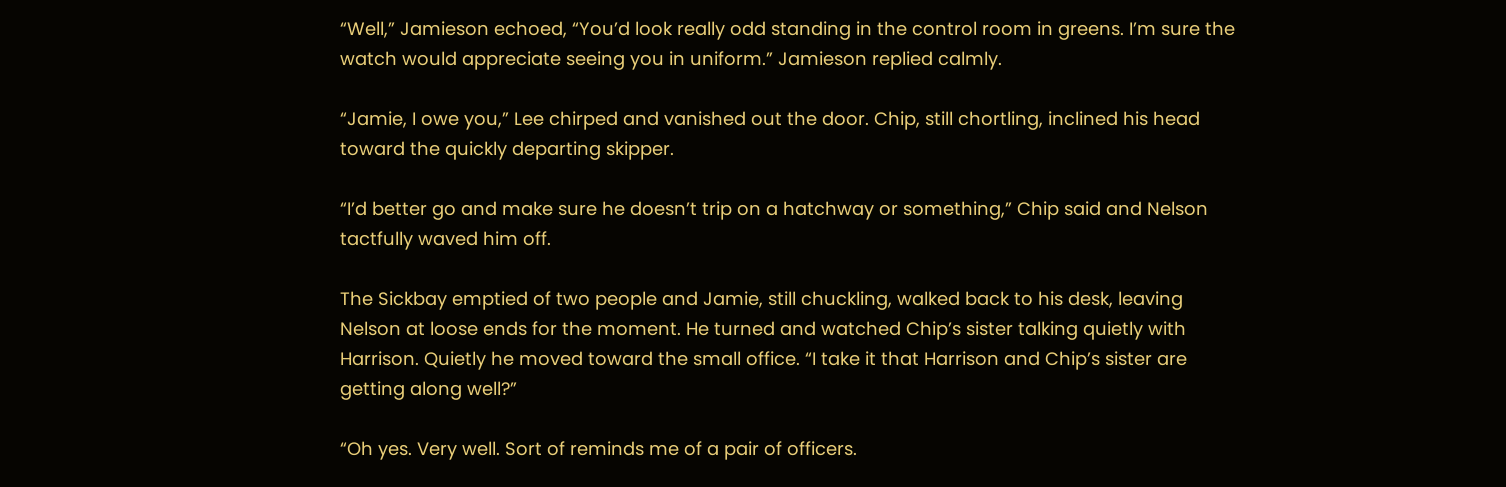“Well,” Jamieson echoed, “You’d look really odd standing in the control room in greens. I’m sure the watch would appreciate seeing you in uniform.” Jamieson replied calmly.

“Jamie, I owe you,” Lee chirped and vanished out the door. Chip, still chortling, inclined his head toward the quickly departing skipper.

“I’d better go and make sure he doesn’t trip on a hatchway or something,” Chip said and Nelson tactfully waved him off.

The Sickbay emptied of two people and Jamie, still chuckling, walked back to his desk, leaving Nelson at loose ends for the moment. He turned and watched Chip’s sister talking quietly with Harrison. Quietly he moved toward the small office. “I take it that Harrison and Chip’s sister are getting along well?”

“Oh yes. Very well. Sort of reminds me of a pair of officers.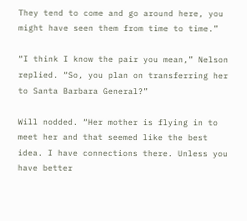They tend to come and go around here, you might have seen them from time to time.”

“I think I know the pair you mean,” Nelson replied. “So, you plan on transferring her to Santa Barbara General?”

Will nodded. “Her mother is flying in to meet her and that seemed like the best idea. I have connections there. Unless you have better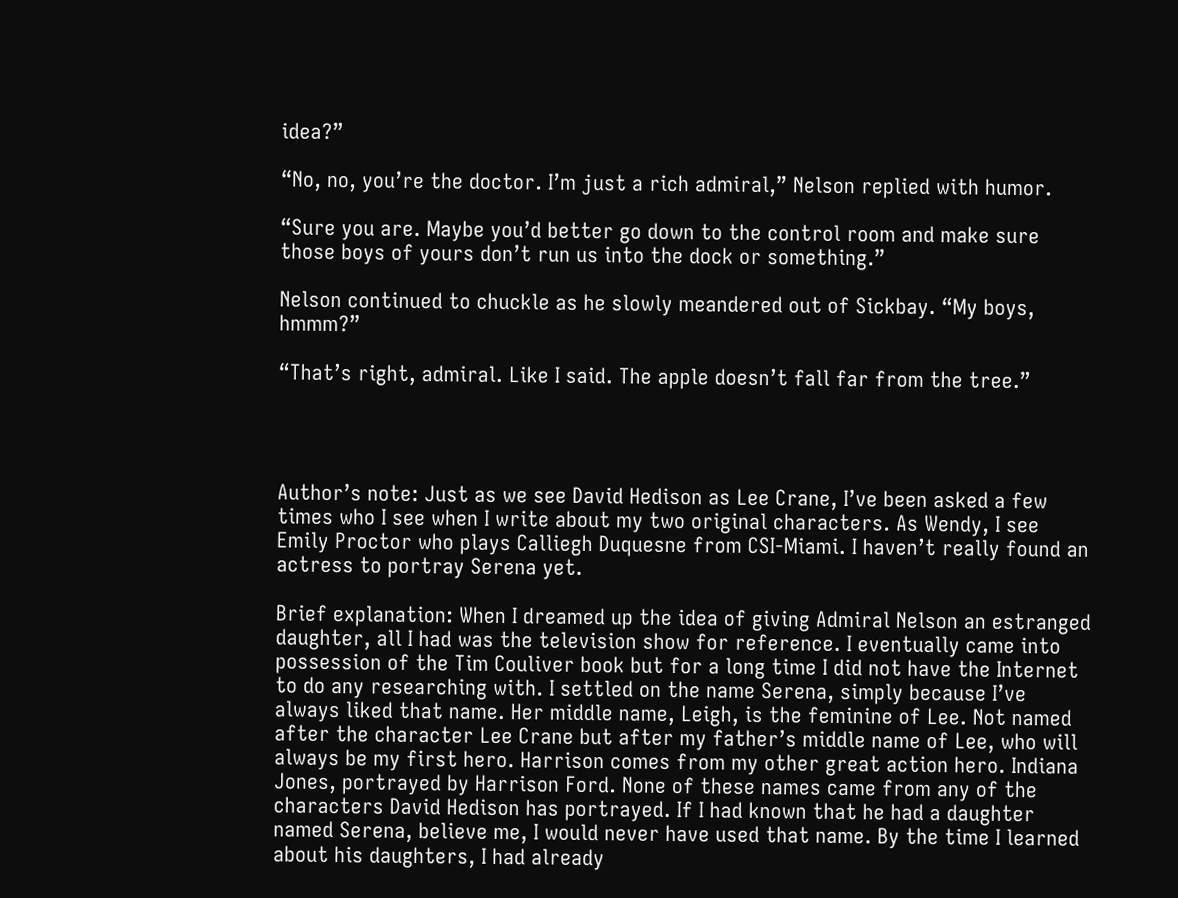idea?”

“No, no, you’re the doctor. I’m just a rich admiral,” Nelson replied with humor.

“Sure you are. Maybe you’d better go down to the control room and make sure those boys of yours don’t run us into the dock or something.”

Nelson continued to chuckle as he slowly meandered out of Sickbay. “My boys, hmmm?”

“That’s right, admiral. Like I said. The apple doesn’t fall far from the tree.”




Author’s note: Just as we see David Hedison as Lee Crane, I’ve been asked a few times who I see when I write about my two original characters. As Wendy, I see Emily Proctor who plays Calliegh Duquesne from CSI-Miami. I haven’t really found an actress to portray Serena yet.

Brief explanation: When I dreamed up the idea of giving Admiral Nelson an estranged daughter, all I had was the television show for reference. I eventually came into possession of the Tim Couliver book but for a long time I did not have the Internet to do any researching with. I settled on the name Serena, simply because I’ve always liked that name. Her middle name, Leigh, is the feminine of Lee. Not named after the character Lee Crane but after my father’s middle name of Lee, who will always be my first hero. Harrison comes from my other great action hero. Indiana Jones, portrayed by Harrison Ford. None of these names came from any of the characters David Hedison has portrayed. If I had known that he had a daughter named Serena, believe me, I would never have used that name. By the time I learned about his daughters, I had already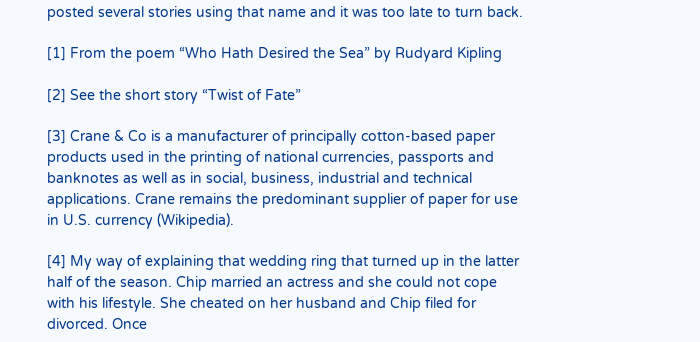posted several stories using that name and it was too late to turn back.

[1] From the poem “Who Hath Desired the Sea” by Rudyard Kipling

[2] See the short story “Twist of Fate”

[3] Crane & Co is a manufacturer of principally cotton-based paper products used in the printing of national currencies, passports and banknotes as well as in social, business, industrial and technical applications. Crane remains the predominant supplier of paper for use in U.S. currency (Wikipedia).

[4] My way of explaining that wedding ring that turned up in the latter half of the season. Chip married an actress and she could not cope with his lifestyle. She cheated on her husband and Chip filed for divorced. Once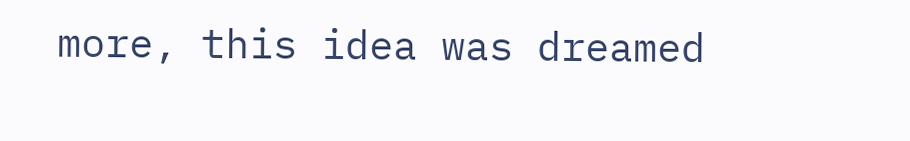more, this idea was dreamed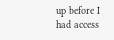up before I had access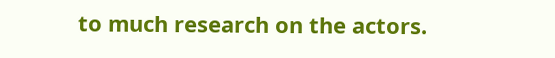to much research on the actors.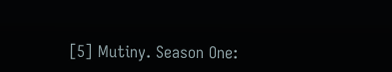[5] Mutiny. Season One: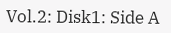Vol.2: Disk1: Side A